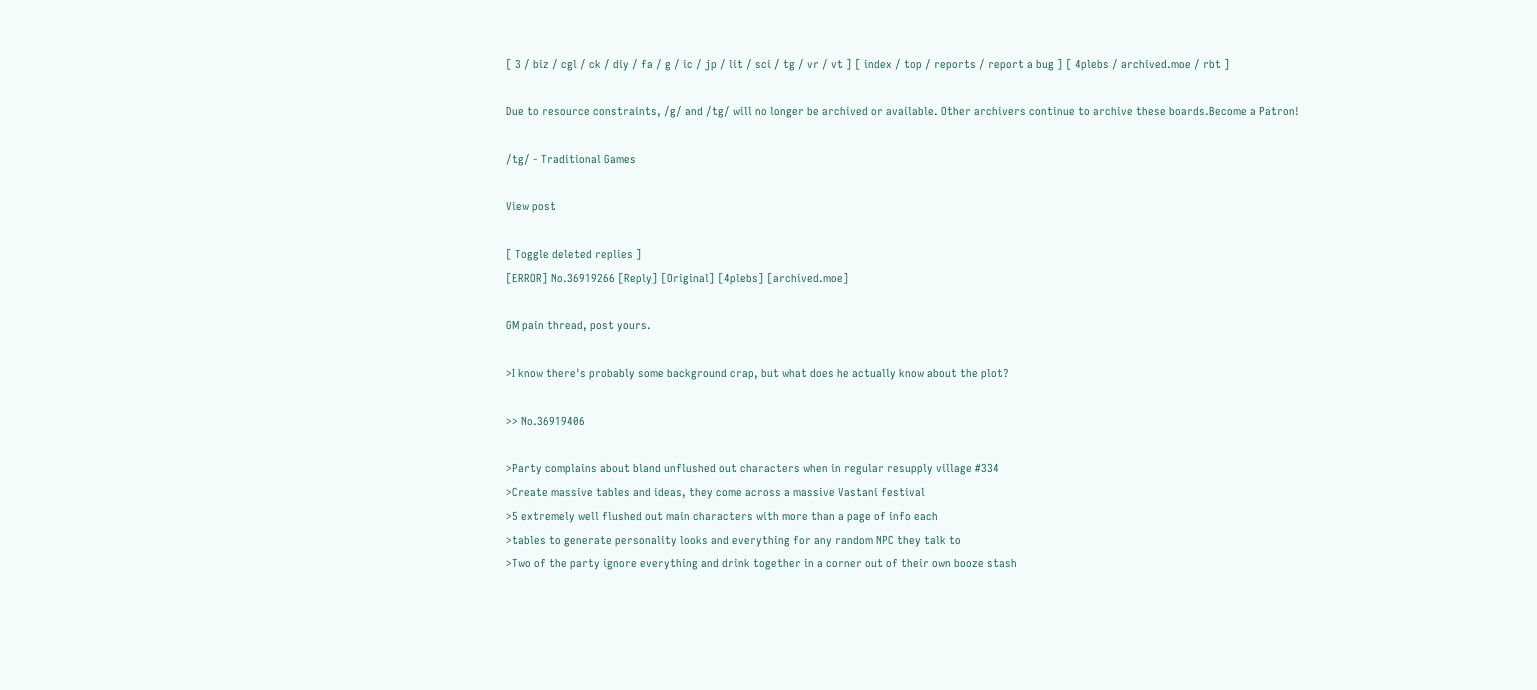[ 3 / biz / cgl / ck / diy / fa / g / ic / jp / lit / sci / tg / vr / vt ] [ index / top / reports / report a bug ] [ 4plebs / archived.moe / rbt ]

Due to resource constraints, /g/ and /tg/ will no longer be archived or available. Other archivers continue to archive these boards.Become a Patron!

/tg/ - Traditional Games

View post

[ Toggle deleted replies ]
[ERROR] No.36919266 [Reply] [Original] [4plebs] [archived.moe]

GM pain thread, post yours.

>I know there's probably some background crap, but what does he actually know about the plot?

>> No.36919406

>Party complains about bland unflushed out characters when in regular resupply village #334
>Create massive tables and ideas, they come across a massive Vastani festival
>5 extremely well flushed out main characters with more than a page of info each
>tables to generate personality looks and everything for any random NPC they talk to
>Two of the party ignore everything and drink together in a corner out of their own booze stash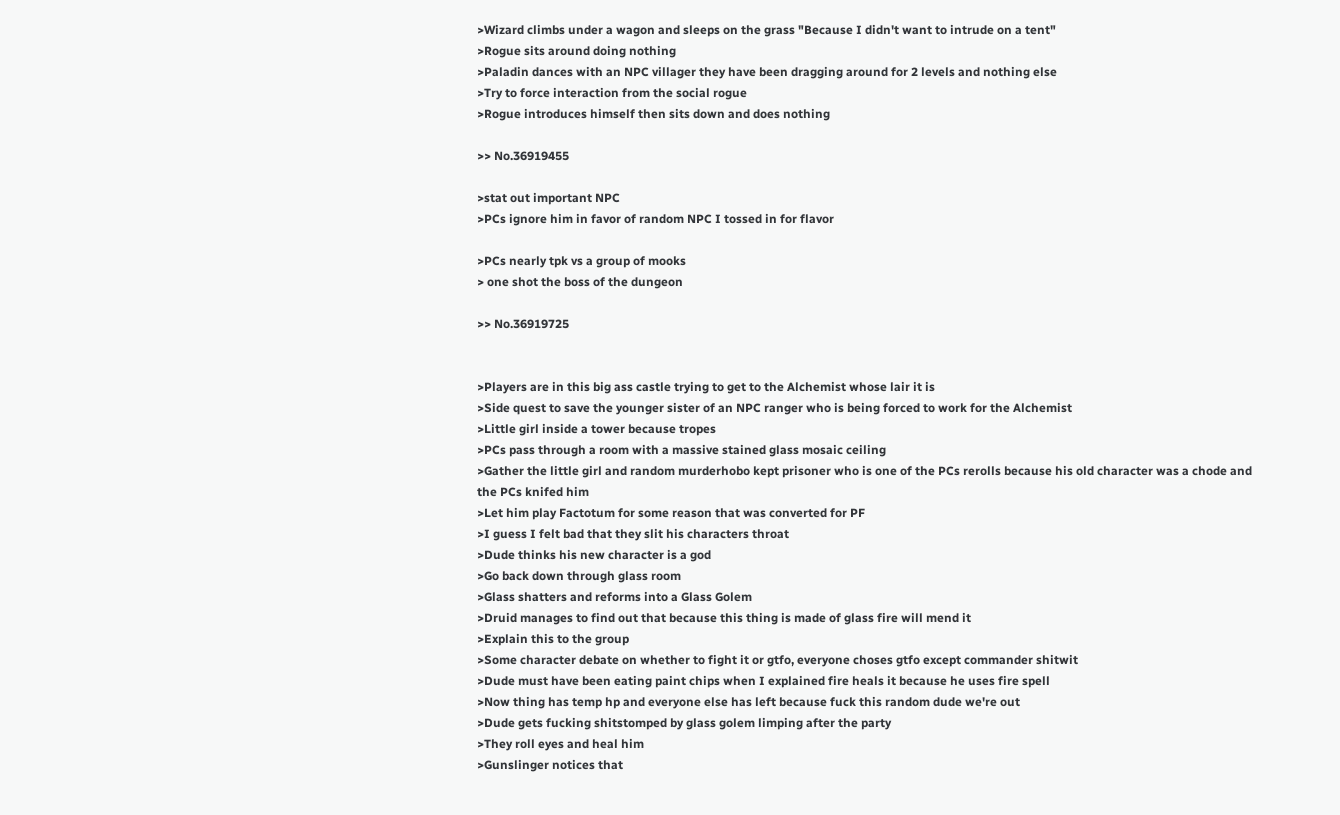>Wizard climbs under a wagon and sleeps on the grass "Because I didn't want to intrude on a tent"
>Rogue sits around doing nothing
>Paladin dances with an NPC villager they have been dragging around for 2 levels and nothing else
>Try to force interaction from the social rogue
>Rogue introduces himself then sits down and does nothing

>> No.36919455

>stat out important NPC
>PCs ignore him in favor of random NPC I tossed in for flavor

>PCs nearly tpk vs a group of mooks
> one shot the boss of the dungeon

>> No.36919725


>Players are in this big ass castle trying to get to the Alchemist whose lair it is
>Side quest to save the younger sister of an NPC ranger who is being forced to work for the Alchemist
>Little girl inside a tower because tropes
>PCs pass through a room with a massive stained glass mosaic ceiling
>Gather the little girl and random murderhobo kept prisoner who is one of the PCs rerolls because his old character was a chode and the PCs knifed him
>Let him play Factotum for some reason that was converted for PF
>I guess I felt bad that they slit his characters throat
>Dude thinks his new character is a god
>Go back down through glass room
>Glass shatters and reforms into a Glass Golem
>Druid manages to find out that because this thing is made of glass fire will mend it
>Explain this to the group
>Some character debate on whether to fight it or gtfo, everyone choses gtfo except commander shitwit
>Dude must have been eating paint chips when I explained fire heals it because he uses fire spell
>Now thing has temp hp and everyone else has left because fuck this random dude we're out
>Dude gets fucking shitstomped by glass golem limping after the party
>They roll eyes and heal him
>Gunslinger notices that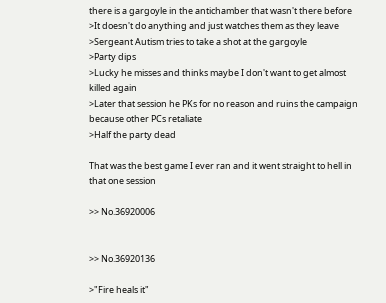there is a gargoyle in the antichamber that wasn't there before
>It doesn't do anything and just watches them as they leave
>Sergeant Autism tries to take a shot at the gargoyle
>Party dips
>Lucky he misses and thinks maybe I don't want to get almost killed again
>Later that session he PKs for no reason and ruins the campaign because other PCs retaliate
>Half the party dead

That was the best game I ever ran and it went straight to hell in that one session

>> No.36920006


>> No.36920136

>"Fire heals it"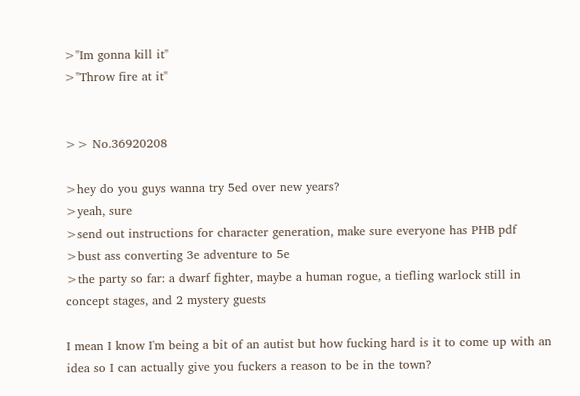>"Im gonna kill it"
>"Throw fire at it"


>> No.36920208

>hey do you guys wanna try 5ed over new years?
>yeah, sure
>send out instructions for character generation, make sure everyone has PHB pdf
>bust ass converting 3e adventure to 5e
>the party so far: a dwarf fighter, maybe a human rogue, a tiefling warlock still in concept stages, and 2 mystery guests

I mean I know I'm being a bit of an autist but how fucking hard is it to come up with an idea so I can actually give you fuckers a reason to be in the town?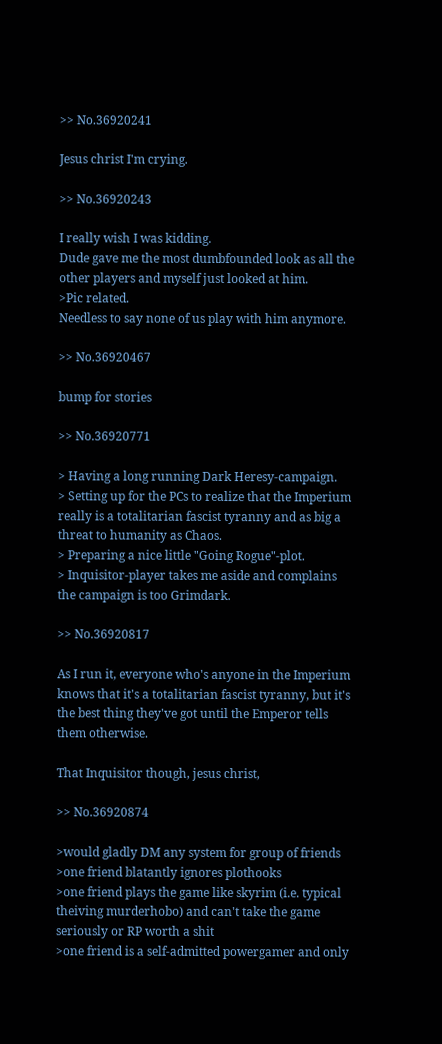>> No.36920241

Jesus christ I'm crying.

>> No.36920243

I really wish I was kidding.
Dude gave me the most dumbfounded look as all the other players and myself just looked at him.
>Pic related.
Needless to say none of us play with him anymore.

>> No.36920467

bump for stories

>> No.36920771

> Having a long running Dark Heresy-campaign.
> Setting up for the PCs to realize that the Imperium really is a totalitarian fascist tyranny and as big a threat to humanity as Chaos.
> Preparing a nice little "Going Rogue"-plot.
> Inquisitor-player takes me aside and complains the campaign is too Grimdark.

>> No.36920817

As I run it, everyone who's anyone in the Imperium knows that it's a totalitarian fascist tyranny, but it's the best thing they've got until the Emperor tells them otherwise.

That Inquisitor though, jesus christ,

>> No.36920874

>would gladly DM any system for group of friends
>one friend blatantly ignores plothooks
>one friend plays the game like skyrim (i.e. typical theiving murderhobo) and can't take the game seriously or RP worth a shit
>one friend is a self-admitted powergamer and only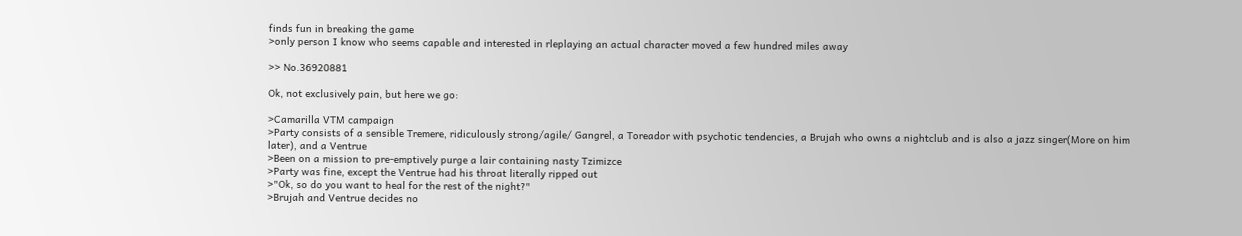finds fun in breaking the game
>only person I know who seems capable and interested in rleplaying an actual character moved a few hundred miles away

>> No.36920881

Ok, not exclusively pain, but here we go:

>Camarilla VTM campaign
>Party consists of a sensible Tremere, ridiculously strong/agile/ Gangrel, a Toreador with psychotic tendencies, a Brujah who owns a nightclub and is also a jazz singer(More on him later), and a Ventrue
>Been on a mission to pre-emptively purge a lair containing nasty Tzimizce
>Party was fine, except the Ventrue had his throat literally ripped out
>"Ok, so do you want to heal for the rest of the night?"
>Brujah and Ventrue decides no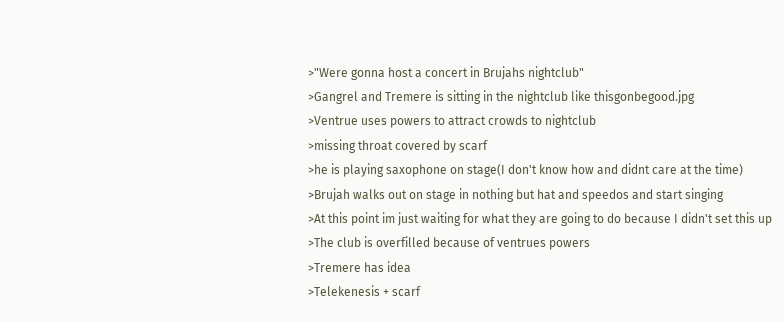>"Were gonna host a concert in Brujahs nightclub"
>Gangrel and Tremere is sitting in the nightclub like thisgonbegood.jpg
>Ventrue uses powers to attract crowds to nightclub
>missing throat covered by scarf
>he is playing saxophone on stage(I don't know how and didnt care at the time)
>Brujah walks out on stage in nothing but hat and speedos and start singing
>At this point im just waiting for what they are going to do because I didn't set this up
>The club is overfilled because of ventrues powers
>Tremere has idea
>Telekenesis + scarf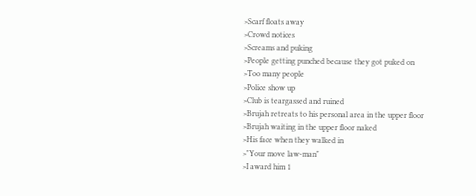>Scarf floats away
>Crowd notices
>Screams and puking
>People getting punched because they got puked on
>Too many people
>Police show up
>Club is teargassed and ruined
>Brujah retreats to his personal area in the upper floor
>Brujah waiting in the upper floor naked
>His face when they walked in
>"Your move law-man"
>I award him 1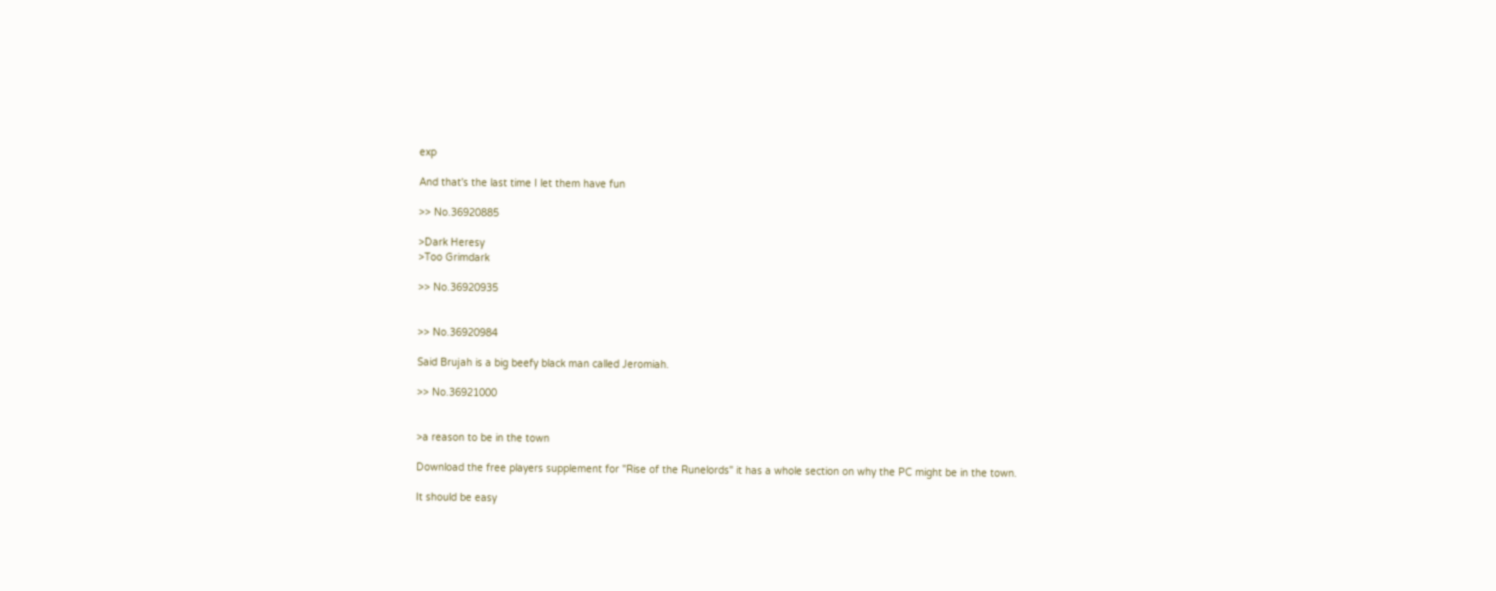exp

And that's the last time I let them have fun

>> No.36920885

>Dark Heresy
>Too Grimdark

>> No.36920935


>> No.36920984

Said Brujah is a big beefy black man called Jeromiah.

>> No.36921000


>a reason to be in the town

Download the free players supplement for "Rise of the Runelords" it has a whole section on why the PC might be in the town.

It should be easy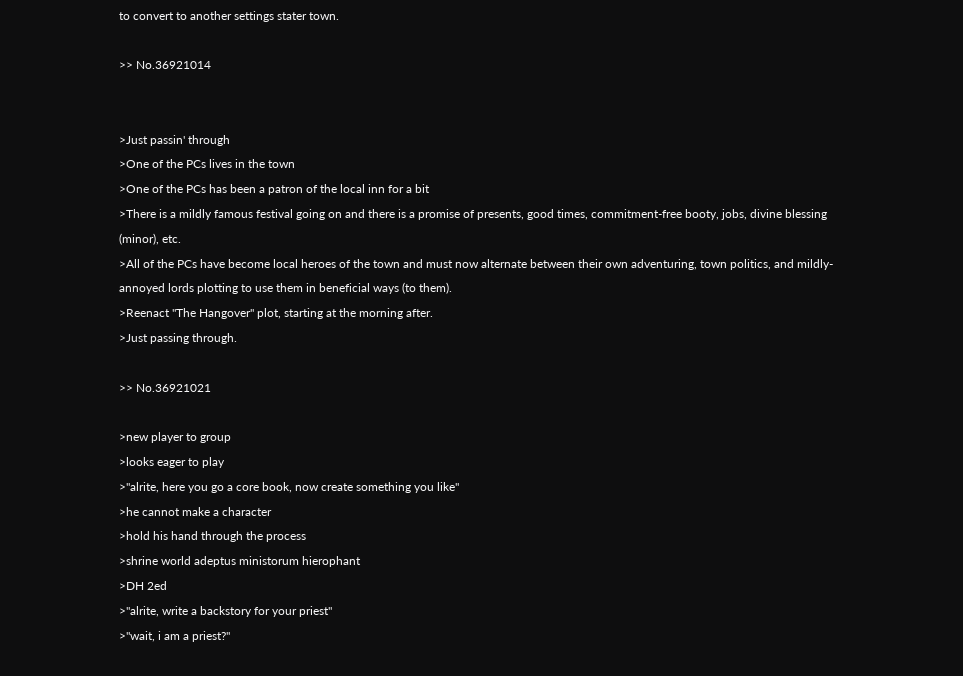to convert to another settings stater town.

>> No.36921014


>Just passin' through
>One of the PCs lives in the town
>One of the PCs has been a patron of the local inn for a bit
>There is a mildly famous festival going on and there is a promise of presents, good times, commitment-free booty, jobs, divine blessing (minor), etc.
>All of the PCs have become local heroes of the town and must now alternate between their own adventuring, town politics, and mildly-annoyed lords plotting to use them in beneficial ways (to them).
>Reenact "The Hangover" plot, starting at the morning after.
>Just passing through.

>> No.36921021

>new player to group
>looks eager to play
>"alrite, here you go a core book, now create something you like"
>he cannot make a character
>hold his hand through the process
>shrine world adeptus ministorum hierophant
>DH 2ed
>"alrite, write a backstory for your priest"
>"wait, i am a priest?"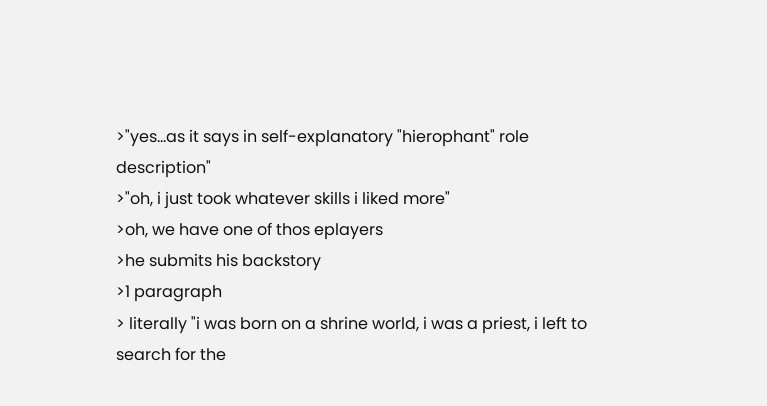>"yes...as it says in self-explanatory "hierophant" role description"
>"oh, i just took whatever skills i liked more"
>oh, we have one of thos eplayers
>he submits his backstory
>1 paragraph
> literally "i was born on a shrine world, i was a priest, i left to search for the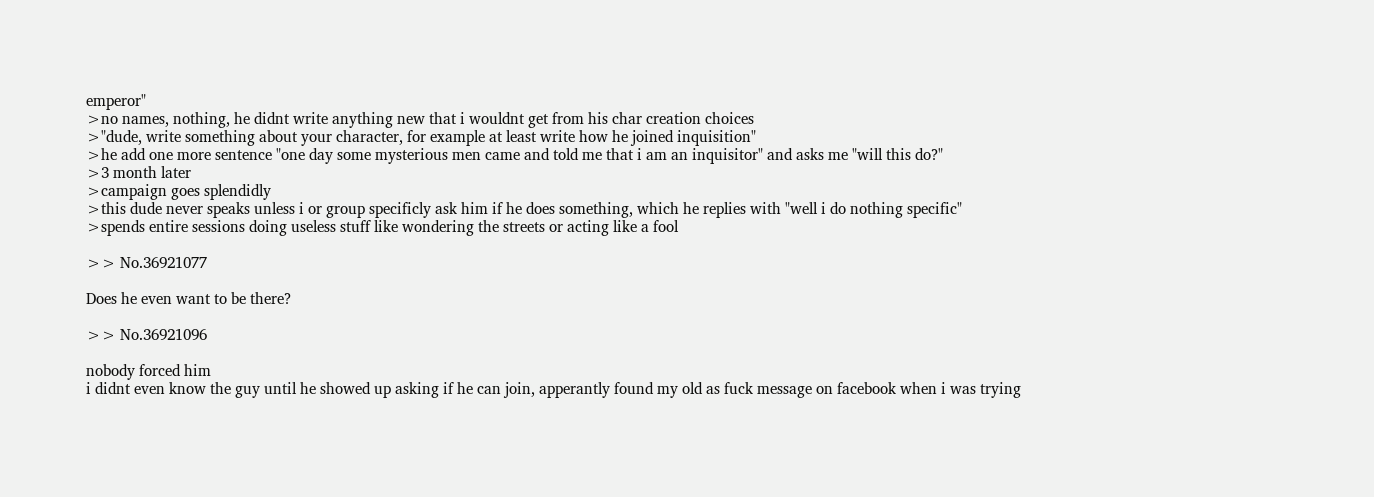emperor"
>no names, nothing, he didnt write anything new that i wouldnt get from his char creation choices
>"dude, write something about your character, for example at least write how he joined inquisition"
>he add one more sentence "one day some mysterious men came and told me that i am an inquisitor" and asks me "will this do?"
>3 month later
>campaign goes splendidly
>this dude never speaks unless i or group specificly ask him if he does something, which he replies with "well i do nothing specific"
>spends entire sessions doing useless stuff like wondering the streets or acting like a fool

>> No.36921077

Does he even want to be there?

>> No.36921096

nobody forced him
i didnt even know the guy until he showed up asking if he can join, apperantly found my old as fuck message on facebook when i was trying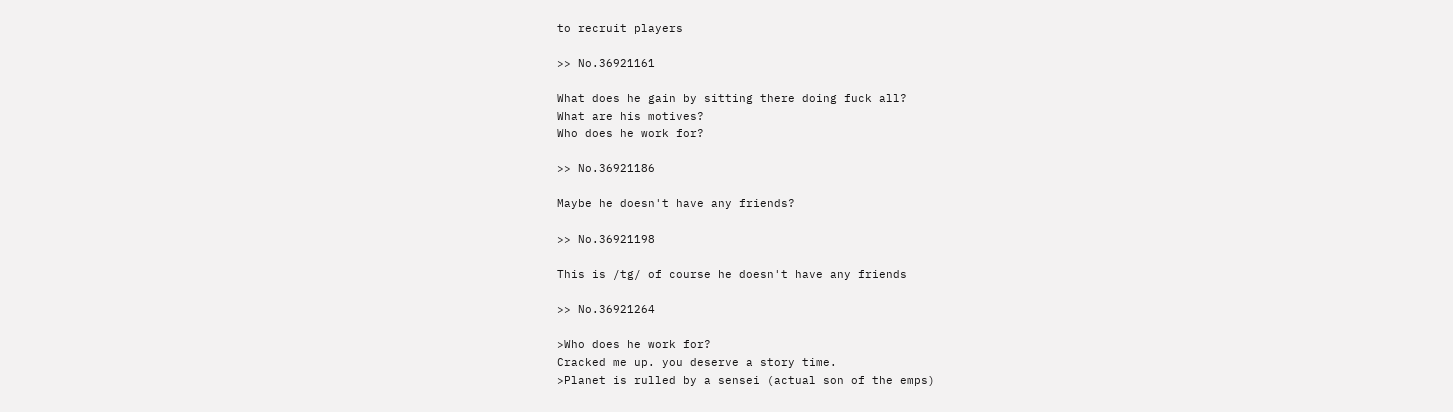to recruit players

>> No.36921161

What does he gain by sitting there doing fuck all?
What are his motives?
Who does he work for?

>> No.36921186

Maybe he doesn't have any friends?

>> No.36921198

This is /tg/ of course he doesn't have any friends

>> No.36921264

>Who does he work for?
Cracked me up. you deserve a story time.
>Planet is rulled by a sensei (actual son of the emps)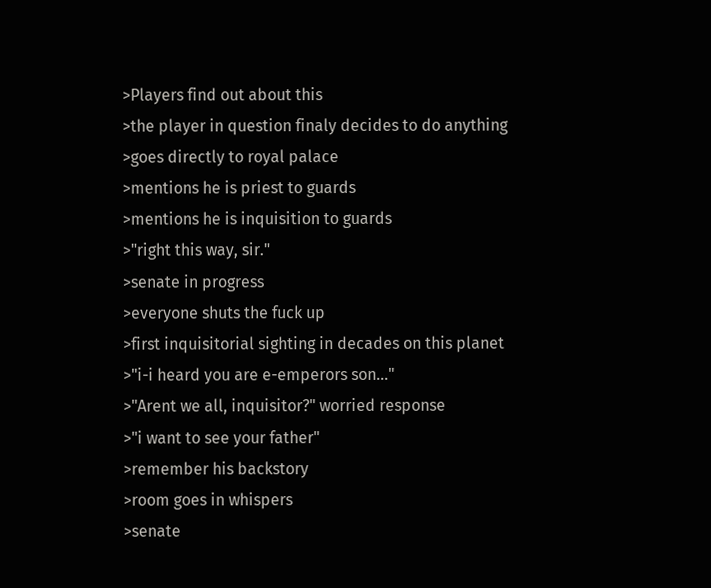>Players find out about this
>the player in question finaly decides to do anything
>goes directly to royal palace
>mentions he is priest to guards
>mentions he is inquisition to guards
>"right this way, sir."
>senate in progress
>everyone shuts the fuck up
>first inquisitorial sighting in decades on this planet
>"i-i heard you are e-emperors son..."
>"Arent we all, inquisitor?" worried response
>"i want to see your father"
>remember his backstory
>room goes in whispers
>senate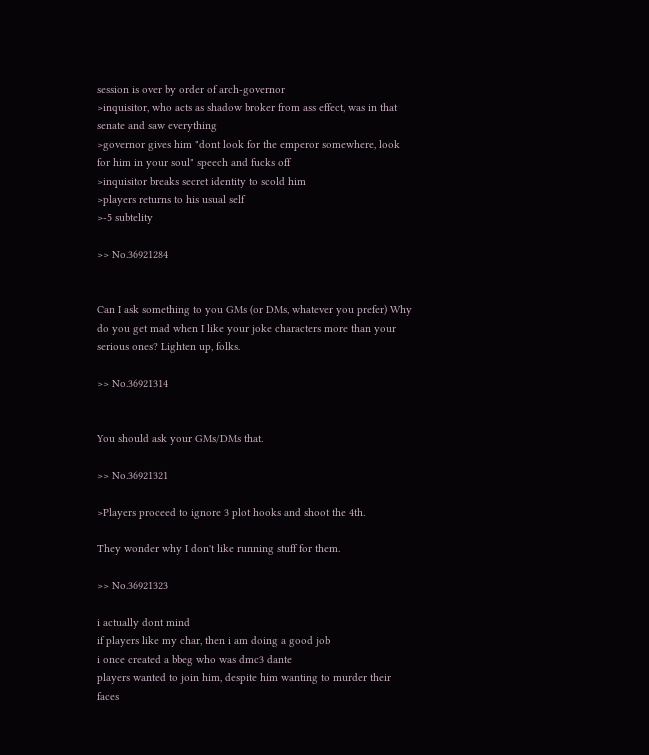session is over by order of arch-governor
>inquisitor, who acts as shadow broker from ass effect, was in that senate and saw everything
>governor gives him "dont look for the emperor somewhere, look for him in your soul" speech and fucks off
>inquisitor breaks secret identity to scold him
>players returns to his usual self
>-5 subtelity

>> No.36921284


Can I ask something to you GMs (or DMs, whatever you prefer) Why do you get mad when I like your joke characters more than your serious ones? Lighten up, folks.

>> No.36921314


You should ask your GMs/DMs that.

>> No.36921321

>Players proceed to ignore 3 plot hooks and shoot the 4th.

They wonder why I don't like running stuff for them.

>> No.36921323

i actually dont mind
if players like my char, then i am doing a good job
i once created a bbeg who was dmc3 dante
players wanted to join him, despite him wanting to murder their faces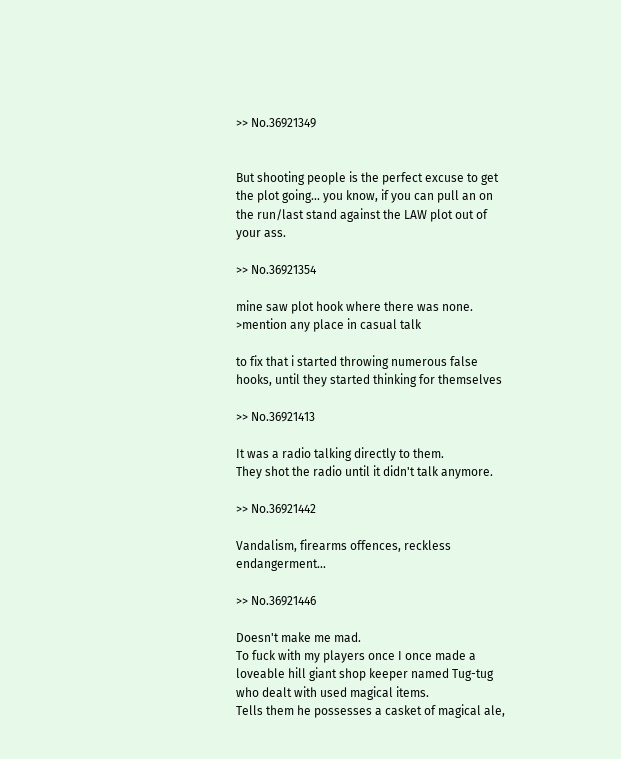>> No.36921349


But shooting people is the perfect excuse to get the plot going... you know, if you can pull an on the run/last stand against the LAW plot out of your ass.

>> No.36921354

mine saw plot hook where there was none. >mention any place in casual talk

to fix that i started throwing numerous false hooks, until they started thinking for themselves

>> No.36921413

It was a radio talking directly to them.
They shot the radio until it didn't talk anymore.

>> No.36921442

Vandalism, firearms offences, reckless endangerment...

>> No.36921446

Doesn't make me mad.
To fuck with my players once I once made a loveable hill giant shop keeper named Tug-tug who dealt with used magical items.
Tells them he possesses a casket of magical ale,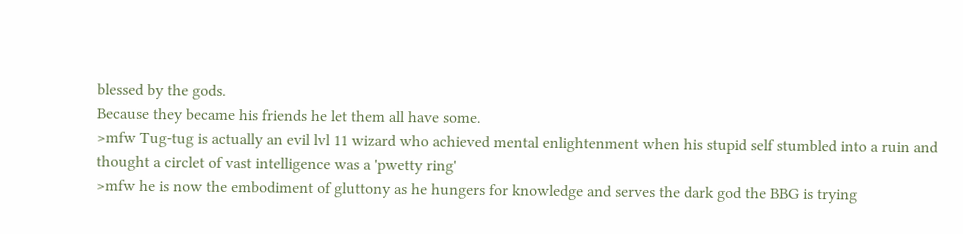blessed by the gods.
Because they became his friends he let them all have some.
>mfw Tug-tug is actually an evil lvl 11 wizard who achieved mental enlightenment when his stupid self stumbled into a ruin and thought a circlet of vast intelligence was a 'pwetty ring'
>mfw he is now the embodiment of gluttony as he hungers for knowledge and serves the dark god the BBG is trying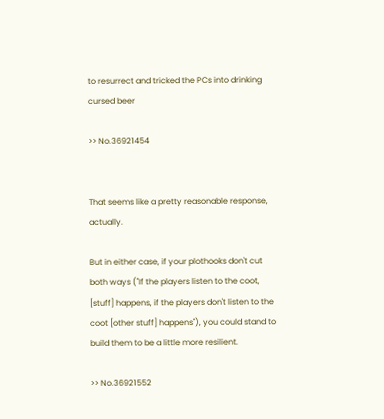to resurrect and tricked the PCs into drinking cursed beer

>> No.36921454


That seems like a pretty reasonable response, actually.

But in either case, if your plothooks don't cut both ways ("If the players listen to the coot, [stuff] happens, if the players don't listen to the coot [other stuff] happens"), you could stand to build them to be a little more resilient.

>> No.36921552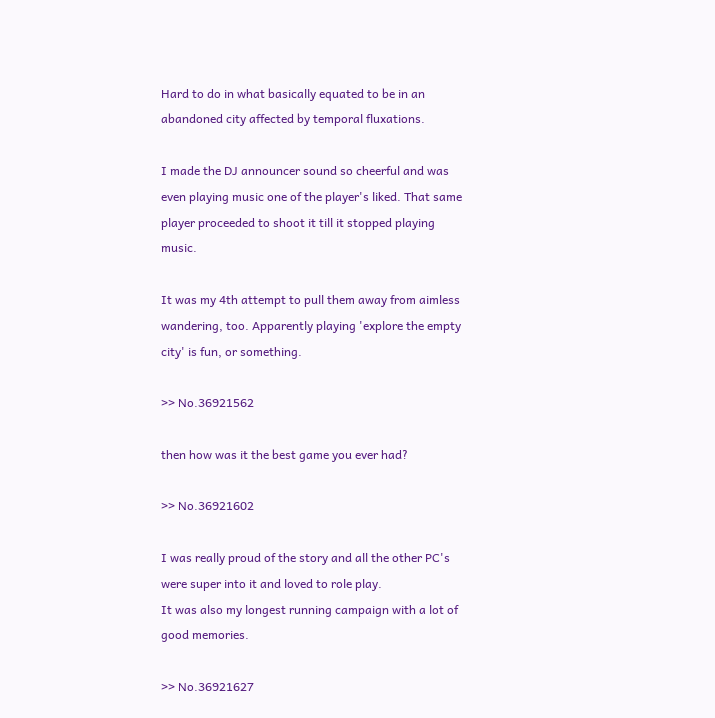Hard to do in what basically equated to be in an abandoned city affected by temporal fluxations.

I made the DJ announcer sound so cheerful and was even playing music one of the player's liked. That same player proceeded to shoot it till it stopped playing music.

It was my 4th attempt to pull them away from aimless wandering, too. Apparently playing 'explore the empty city' is fun, or something.

>> No.36921562

then how was it the best game you ever had?

>> No.36921602

I was really proud of the story and all the other PC's were super into it and loved to role play.
It was also my longest running campaign with a lot of good memories.

>> No.36921627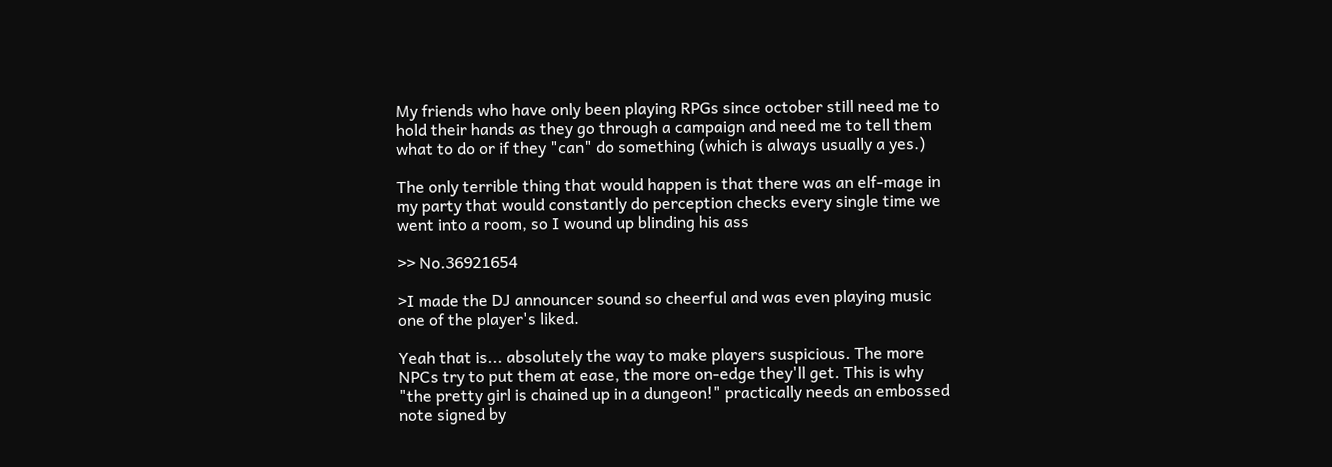My friends who have only been playing RPGs since october still need me to hold their hands as they go through a campaign and need me to tell them what to do or if they "can" do something (which is always usually a yes.)

The only terrible thing that would happen is that there was an elf-mage in my party that would constantly do perception checks every single time we went into a room, so I wound up blinding his ass

>> No.36921654

>I made the DJ announcer sound so cheerful and was even playing music one of the player's liked.

Yeah that is... absolutely the way to make players suspicious. The more NPCs try to put them at ease, the more on-edge they'll get. This is why "the pretty girl is chained up in a dungeon!" practically needs an embossed note signed by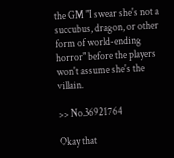the GM "I swear she's not a succubus, dragon, or other form of world-ending horror" before the players won't assume she's the villain.

>> No.36921764

Okay that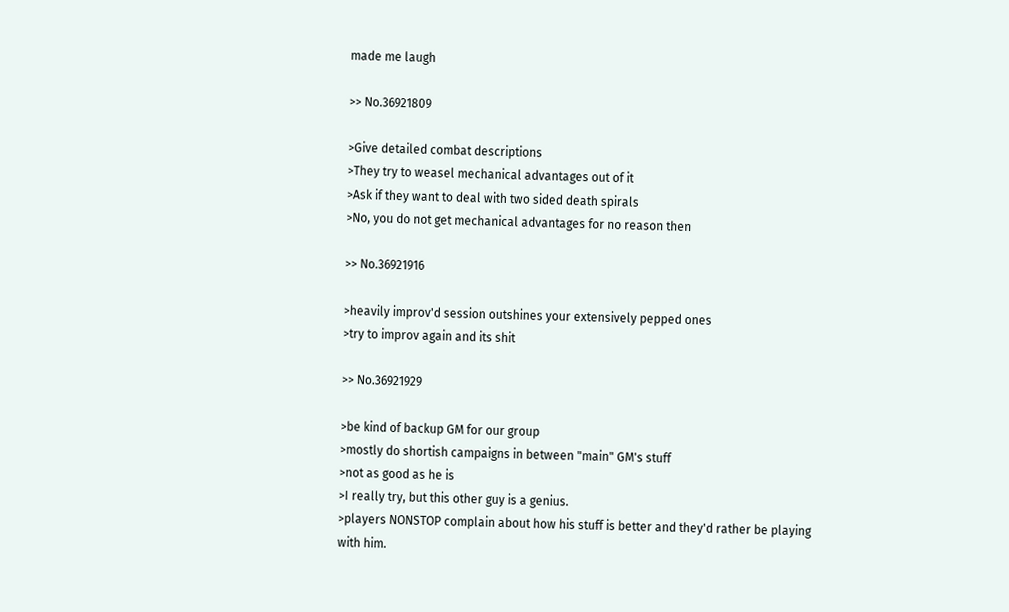made me laugh

>> No.36921809

>Give detailed combat descriptions
>They try to weasel mechanical advantages out of it
>Ask if they want to deal with two sided death spirals
>No, you do not get mechanical advantages for no reason then

>> No.36921916

>heavily improv'd session outshines your extensively pepped ones
>try to improv again and its shit

>> No.36921929

>be kind of backup GM for our group
>mostly do shortish campaigns in between "main" GM's stuff
>not as good as he is
>I really try, but this other guy is a genius.
>players NONSTOP complain about how his stuff is better and they'd rather be playing with him.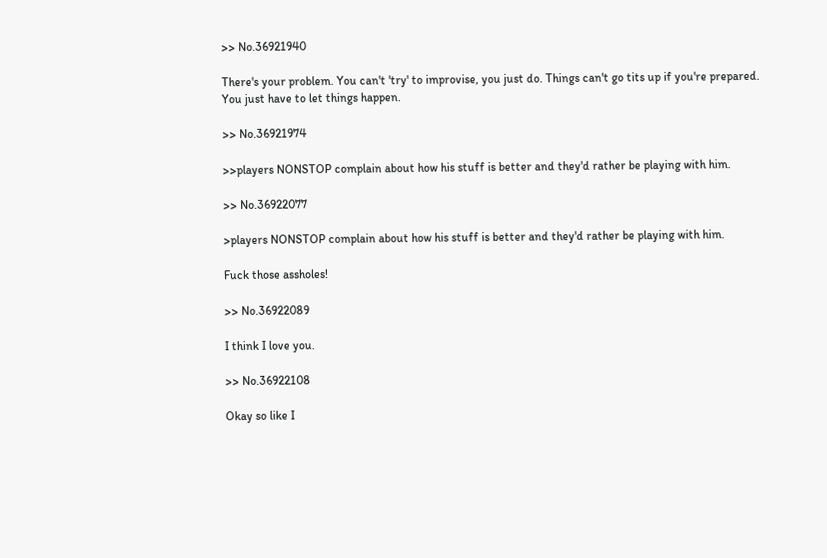>> No.36921940

There's your problem. You can't 'try' to improvise, you just do. Things can't go tits up if you're prepared. You just have to let things happen.

>> No.36921974

>>players NONSTOP complain about how his stuff is better and they'd rather be playing with him.

>> No.36922077

>players NONSTOP complain about how his stuff is better and they'd rather be playing with him.

Fuck those assholes!

>> No.36922089

I think I love you.

>> No.36922108

Okay so like I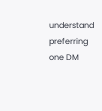understand preferring one DM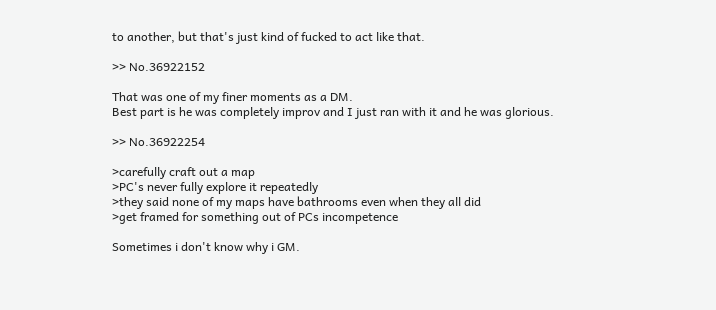to another, but that's just kind of fucked to act like that.

>> No.36922152

That was one of my finer moments as a DM.
Best part is he was completely improv and I just ran with it and he was glorious.

>> No.36922254

>carefully craft out a map
>PC's never fully explore it repeatedly
>they said none of my maps have bathrooms even when they all did
>get framed for something out of PCs incompetence

Sometimes i don't know why i GM.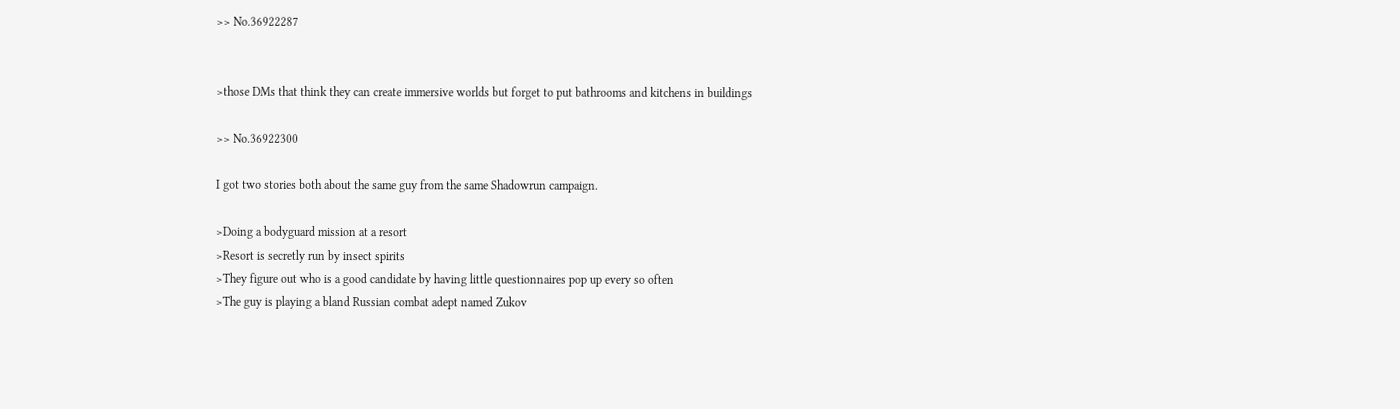>> No.36922287


>those DMs that think they can create immersive worlds but forget to put bathrooms and kitchens in buildings

>> No.36922300

I got two stories both about the same guy from the same Shadowrun campaign.

>Doing a bodyguard mission at a resort
>Resort is secretly run by insect spirits
>They figure out who is a good candidate by having little questionnaires pop up every so often
>The guy is playing a bland Russian combat adept named Zukov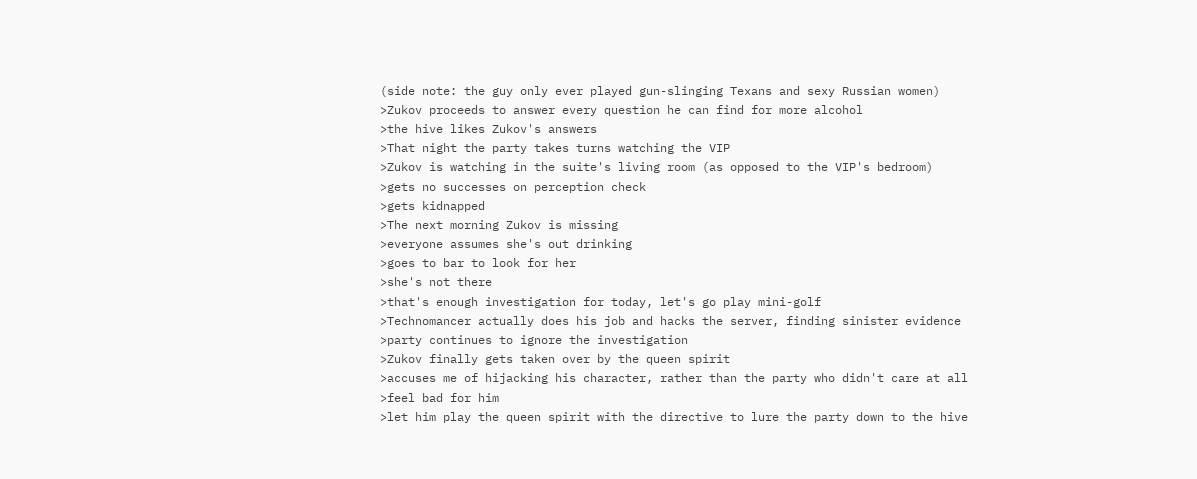(side note: the guy only ever played gun-slinging Texans and sexy Russian women)
>Zukov proceeds to answer every question he can find for more alcohol
>the hive likes Zukov's answers
>That night the party takes turns watching the VIP
>Zukov is watching in the suite's living room (as opposed to the VIP's bedroom)
>gets no successes on perception check
>gets kidnapped
>The next morning Zukov is missing
>everyone assumes she's out drinking
>goes to bar to look for her
>she's not there
>that's enough investigation for today, let's go play mini-golf
>Technomancer actually does his job and hacks the server, finding sinister evidence
>party continues to ignore the investigation
>Zukov finally gets taken over by the queen spirit
>accuses me of hijacking his character, rather than the party who didn't care at all
>feel bad for him
>let him play the queen spirit with the directive to lure the party down to the hive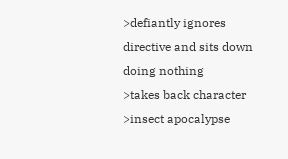>defiantly ignores directive and sits down doing nothing
>takes back character
>insect apocalypse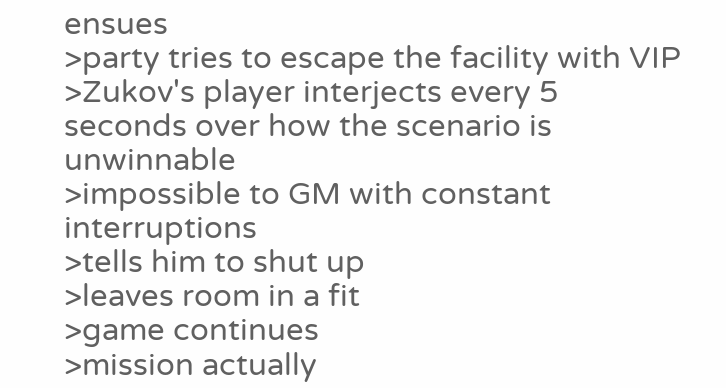ensues
>party tries to escape the facility with VIP
>Zukov's player interjects every 5 seconds over how the scenario is unwinnable
>impossible to GM with constant interruptions
>tells him to shut up
>leaves room in a fit
>game continues
>mission actually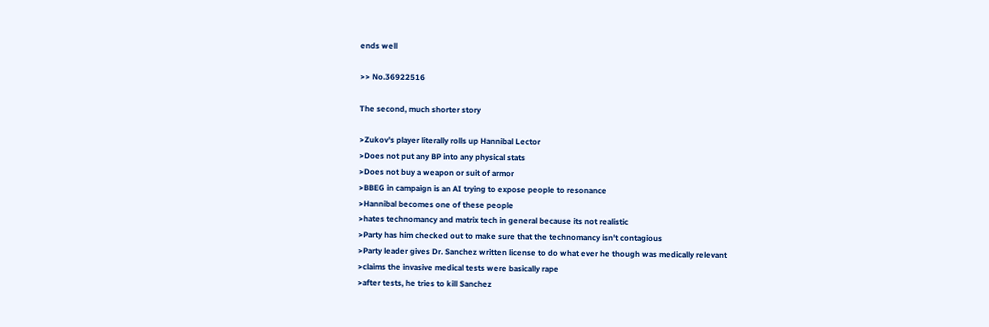ends well

>> No.36922516

The second, much shorter story

>Zukov's player literally rolls up Hannibal Lector
>Does not put any BP into any physical stats
>Does not buy a weapon or suit of armor
>BBEG in campaign is an AI trying to expose people to resonance
>Hannibal becomes one of these people
>hates technomancy and matrix tech in general because its not realistic
>Party has him checked out to make sure that the technomancy isn't contagious
>Party leader gives Dr. Sanchez written license to do what ever he though was medically relevant
>claims the invasive medical tests were basically rape
>after tests, he tries to kill Sanchez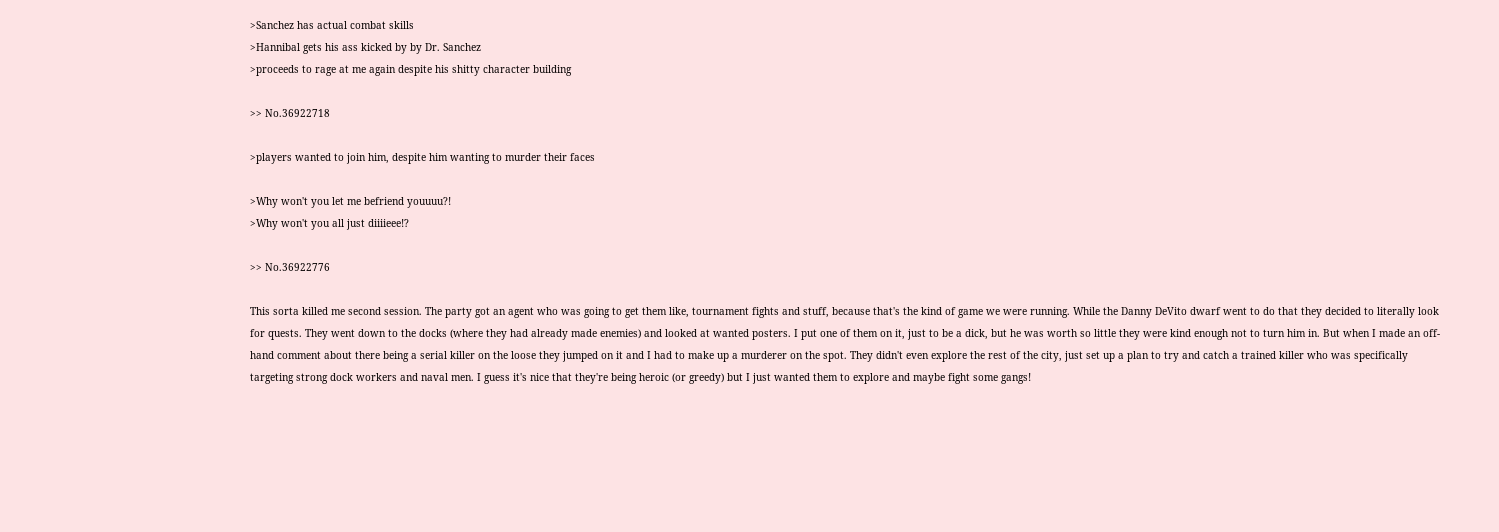>Sanchez has actual combat skills
>Hannibal gets his ass kicked by by Dr. Sanchez
>proceeds to rage at me again despite his shitty character building

>> No.36922718

>players wanted to join him, despite him wanting to murder their faces

>Why won't you let me befriend youuuu?!
>Why won't you all just diiiieee!?

>> No.36922776

This sorta killed me second session. The party got an agent who was going to get them like, tournament fights and stuff, because that's the kind of game we were running. While the Danny DeVito dwarf went to do that they decided to literally look for quests. They went down to the docks (where they had already made enemies) and looked at wanted posters. I put one of them on it, just to be a dick, but he was worth so little they were kind enough not to turn him in. But when I made an off-hand comment about there being a serial killer on the loose they jumped on it and I had to make up a murderer on the spot. They didn't even explore the rest of the city, just set up a plan to try and catch a trained killer who was specifically targeting strong dock workers and naval men. I guess it's nice that they're being heroic (or greedy) but I just wanted them to explore and maybe fight some gangs!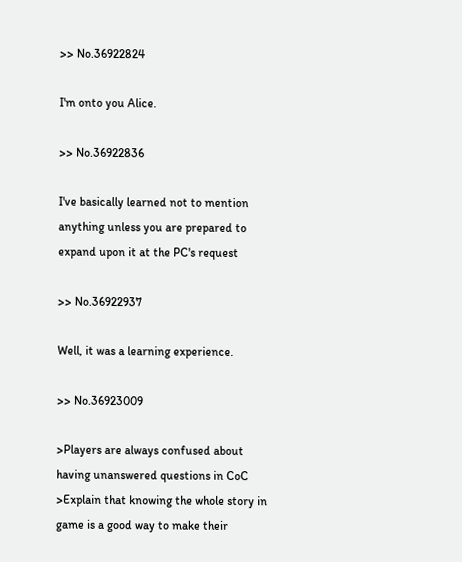>> No.36922824

I'm onto you Alice.

>> No.36922836

I've basically learned not to mention anything unless you are prepared to expand upon it at the PC's request

>> No.36922937

Well, it was a learning experience.

>> No.36923009

>Players are always confused about having unanswered questions in CoC
>Explain that knowing the whole story in game is a good way to make their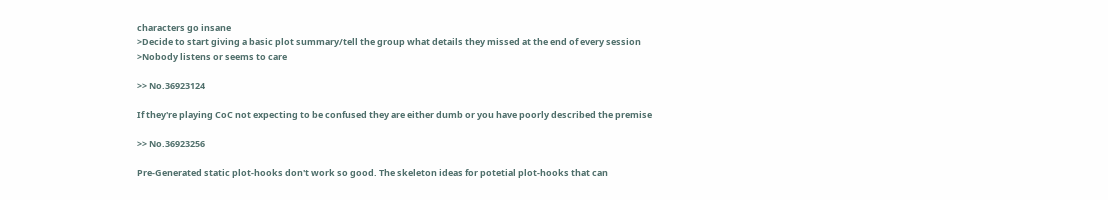characters go insane
>Decide to start giving a basic plot summary/tell the group what details they missed at the end of every session
>Nobody listens or seems to care

>> No.36923124

If they're playing CoC not expecting to be confused they are either dumb or you have poorly described the premise

>> No.36923256

Pre-Generated static plot-hooks don't work so good. The skeleton ideas for potetial plot-hooks that can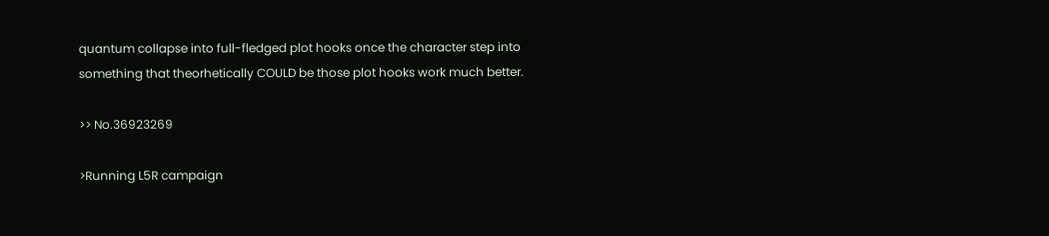quantum collapse into full-fledged plot hooks once the character step into something that theorhetically COULD be those plot hooks work much better.

>> No.36923269

>Running L5R campaign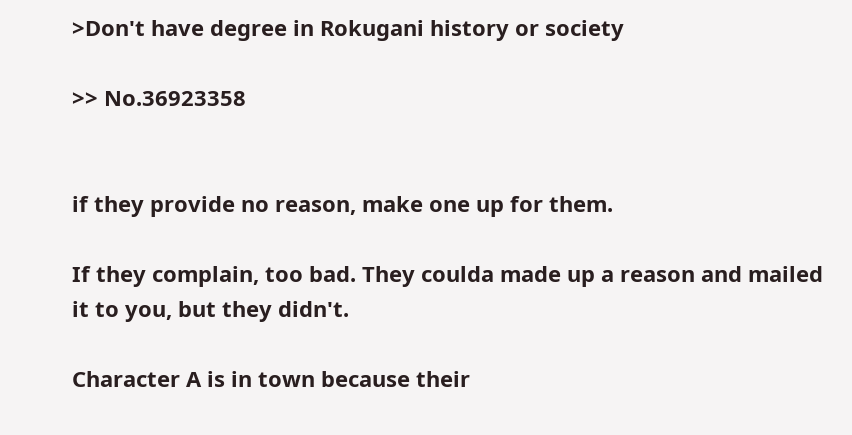>Don't have degree in Rokugani history or society

>> No.36923358


if they provide no reason, make one up for them.

If they complain, too bad. They coulda made up a reason and mailed it to you, but they didn't.

Character A is in town because their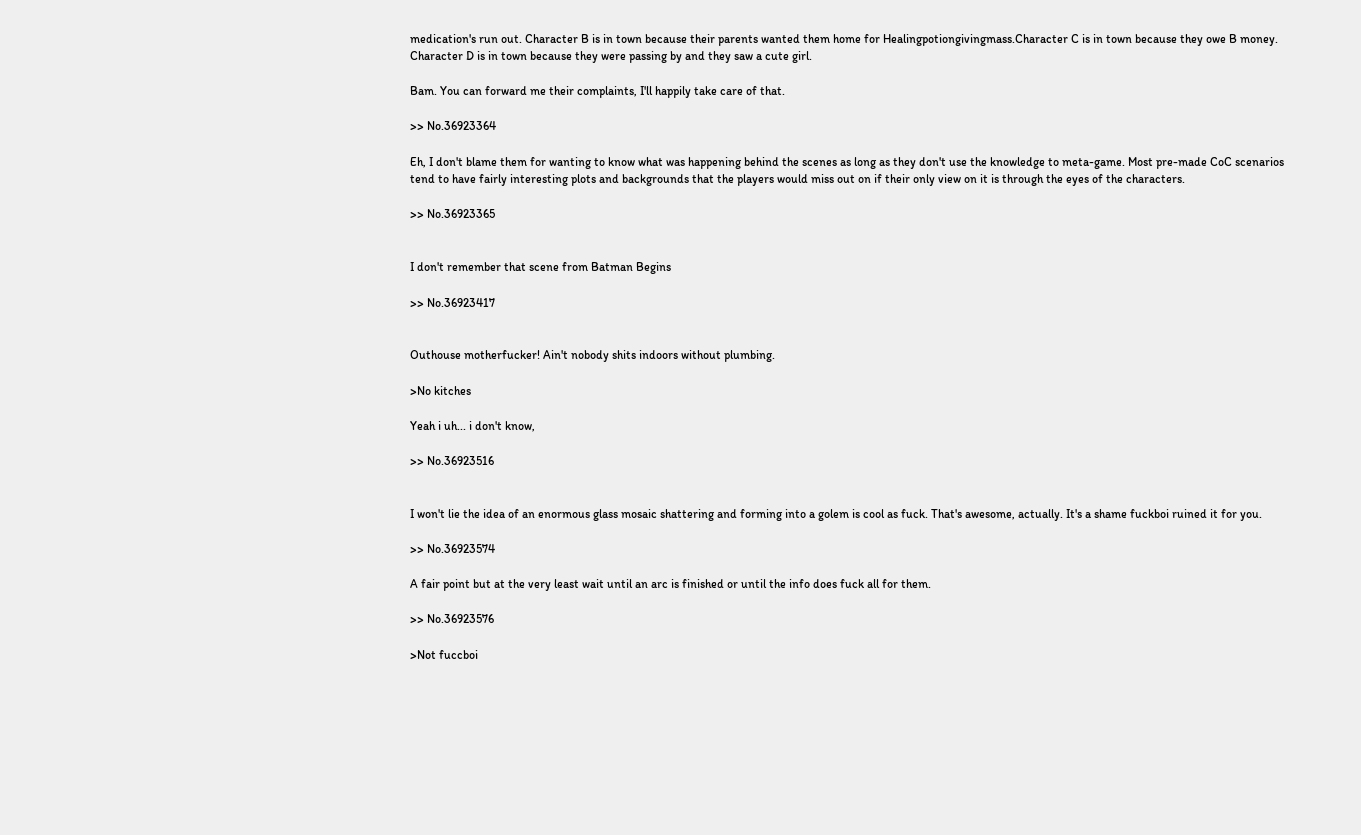medication's run out. Character B is in town because their parents wanted them home for Healingpotiongivingmass.Character C is in town because they owe B money. Character D is in town because they were passing by and they saw a cute girl.

Bam. You can forward me their complaints, I'll happily take care of that.

>> No.36923364

Eh, I don't blame them for wanting to know what was happening behind the scenes as long as they don't use the knowledge to meta-game. Most pre-made CoC scenarios tend to have fairly interesting plots and backgrounds that the players would miss out on if their only view on it is through the eyes of the characters.

>> No.36923365


I don't remember that scene from Batman Begins

>> No.36923417


Outhouse motherfucker! Ain't nobody shits indoors without plumbing.

>No kitches

Yeah i uh... i don't know,

>> No.36923516


I won't lie the idea of an enormous glass mosaic shattering and forming into a golem is cool as fuck. That's awesome, actually. It's a shame fuckboi ruined it for you.

>> No.36923574

A fair point but at the very least wait until an arc is finished or until the info does fuck all for them.

>> No.36923576

>Not fuccboi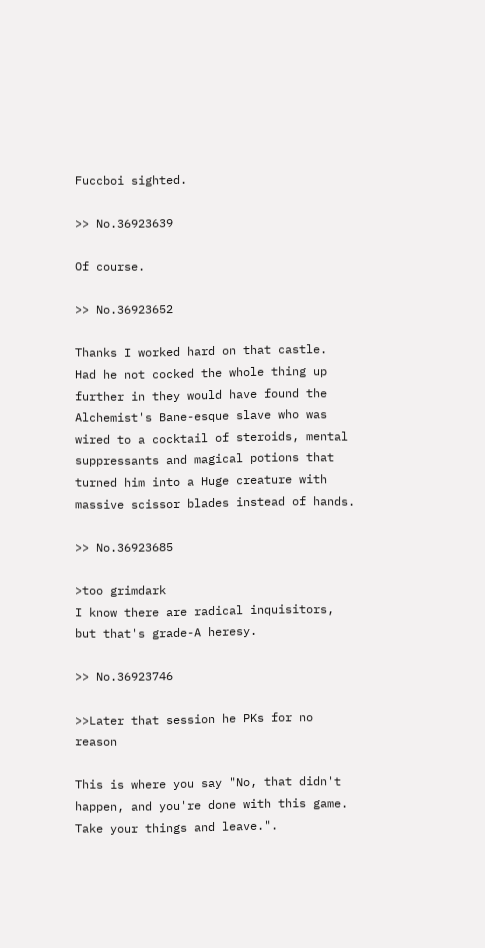Fuccboi sighted.

>> No.36923639

Of course.

>> No.36923652

Thanks I worked hard on that castle.
Had he not cocked the whole thing up further in they would have found the Alchemist's Bane-esque slave who was wired to a cocktail of steroids, mental suppressants and magical potions that turned him into a Huge creature with massive scissor blades instead of hands.

>> No.36923685

>too grimdark
I know there are radical inquisitors, but that's grade-A heresy.

>> No.36923746

>>Later that session he PKs for no reason

This is where you say "No, that didn't happen, and you're done with this game. Take your things and leave.".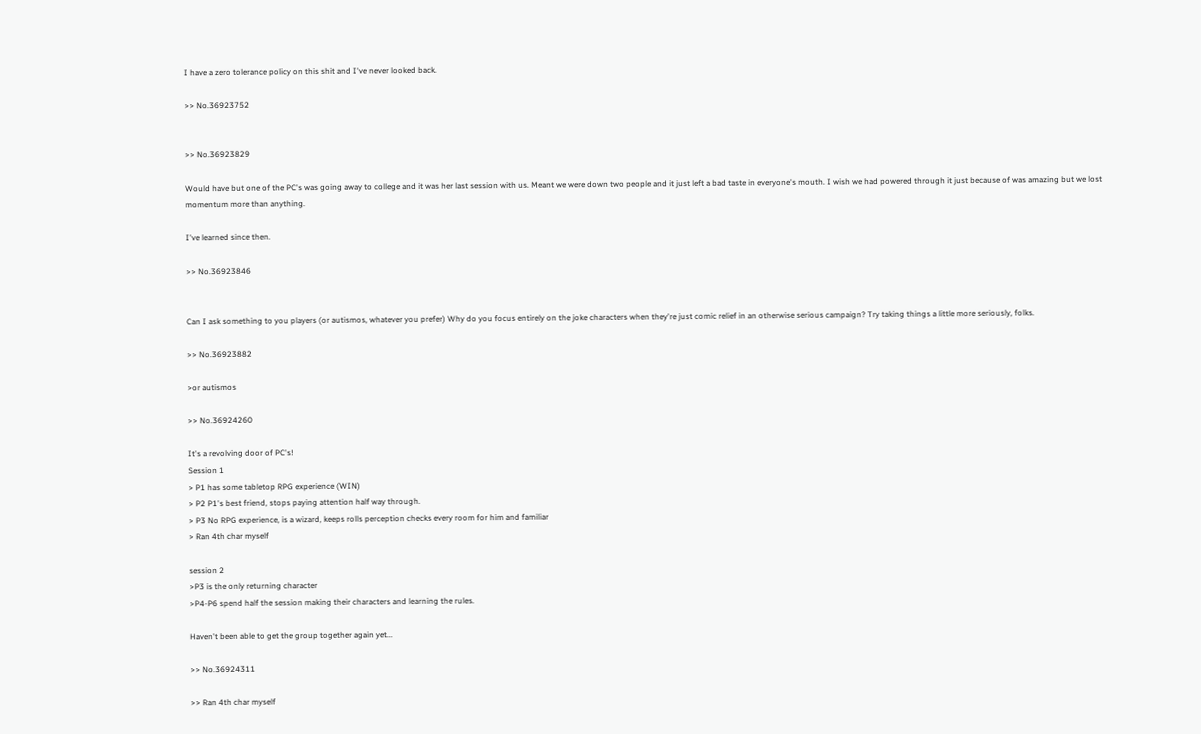I have a zero tolerance policy on this shit and I've never looked back.

>> No.36923752


>> No.36923829

Would have but one of the PC's was going away to college and it was her last session with us. Meant we were down two people and it just left a bad taste in everyone's mouth. I wish we had powered through it just because of was amazing but we lost momentum more than anything.

I've learned since then.

>> No.36923846


Can I ask something to you players (or autismos, whatever you prefer) Why do you focus entirely on the joke characters when they're just comic relief in an otherwise serious campaign? Try taking things a little more seriously, folks.

>> No.36923882

>or autismos

>> No.36924260

It's a revolving door of PC's!
Session 1
> P1 has some tabletop RPG experience (WIN)
> P2 P1's best friend, stops paying attention half way through.
> P3 No RPG experience, is a wizard, keeps rolls perception checks every room for him and familiar
> Ran 4th char myself

session 2
>P3 is the only returning character
>P4-P6 spend half the session making their characters and learning the rules.

Haven't been able to get the group together again yet...

>> No.36924311

>> Ran 4th char myself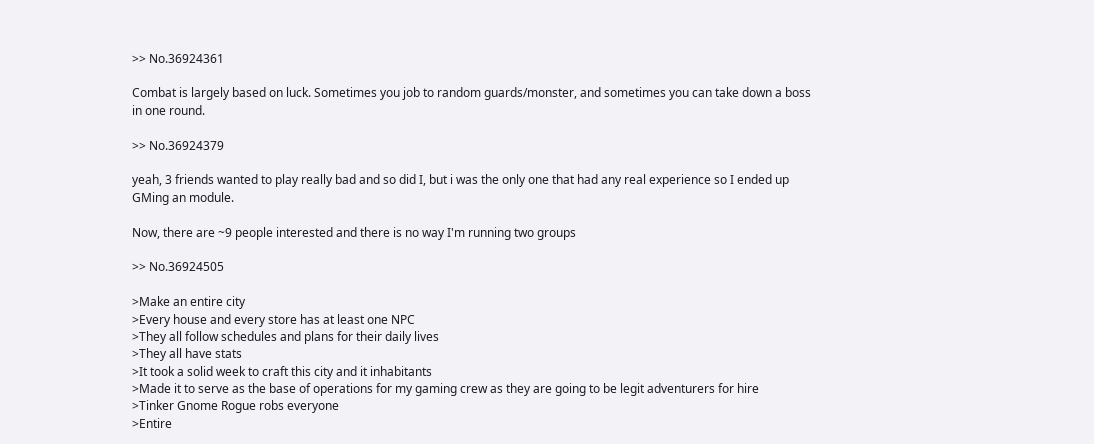>> No.36924361

Combat is largely based on luck. Sometimes you job to random guards/monster, and sometimes you can take down a boss in one round.

>> No.36924379

yeah, 3 friends wanted to play really bad and so did I, but i was the only one that had any real experience so I ended up GMing an module.

Now, there are ~9 people interested and there is no way I'm running two groups

>> No.36924505

>Make an entire city
>Every house and every store has at least one NPC
>They all follow schedules and plans for their daily lives
>They all have stats
>It took a solid week to craft this city and it inhabitants
>Made it to serve as the base of operations for my gaming crew as they are going to be legit adventurers for hire
>Tinker Gnome Rogue robs everyone
>Entire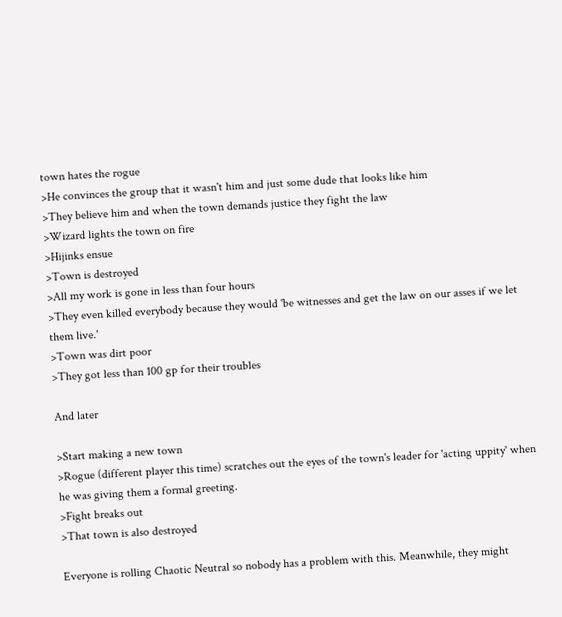town hates the rogue
>He convinces the group that it wasn't him and just some dude that looks like him
>They believe him and when the town demands justice they fight the law
>Wizard lights the town on fire
>Hijinks ensue
>Town is destroyed
>All my work is gone in less than four hours
>They even killed everybody because they would 'be witnesses and get the law on our asses if we let them live.'
>Town was dirt poor
>They got less than 100 gp for their troubles

And later

>Start making a new town
>Rogue (different player this time) scratches out the eyes of the town's leader for 'acting uppity' when he was giving them a formal greeting.
>Fight breaks out
>That town is also destroyed

Everyone is rolling Chaotic Neutral so nobody has a problem with this. Meanwhile, they might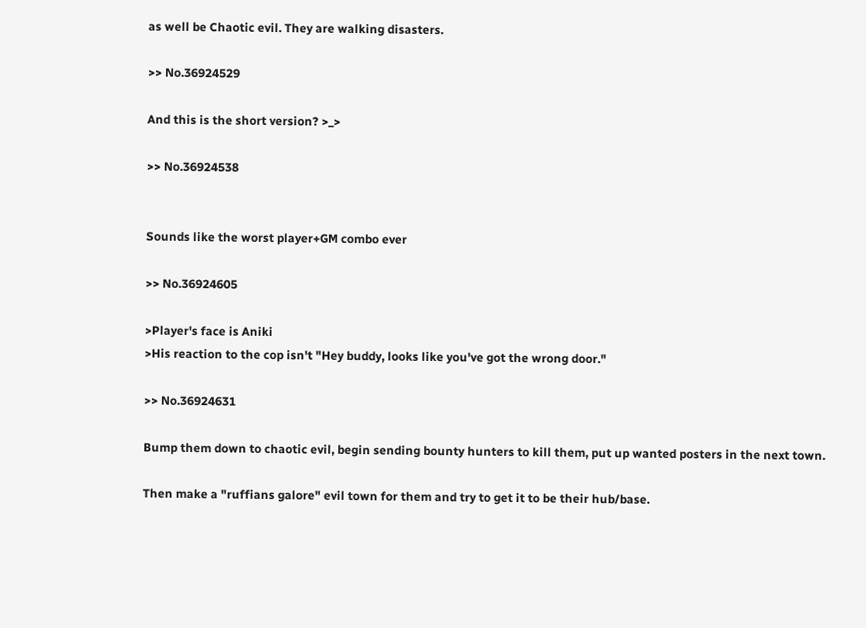as well be Chaotic evil. They are walking disasters.

>> No.36924529

And this is the short version? >_>

>> No.36924538


Sounds like the worst player+GM combo ever

>> No.36924605

>Player's face is Aniki
>His reaction to the cop isn't "Hey buddy, looks like you've got the wrong door."

>> No.36924631

Bump them down to chaotic evil, begin sending bounty hunters to kill them, put up wanted posters in the next town.

Then make a "ruffians galore" evil town for them and try to get it to be their hub/base.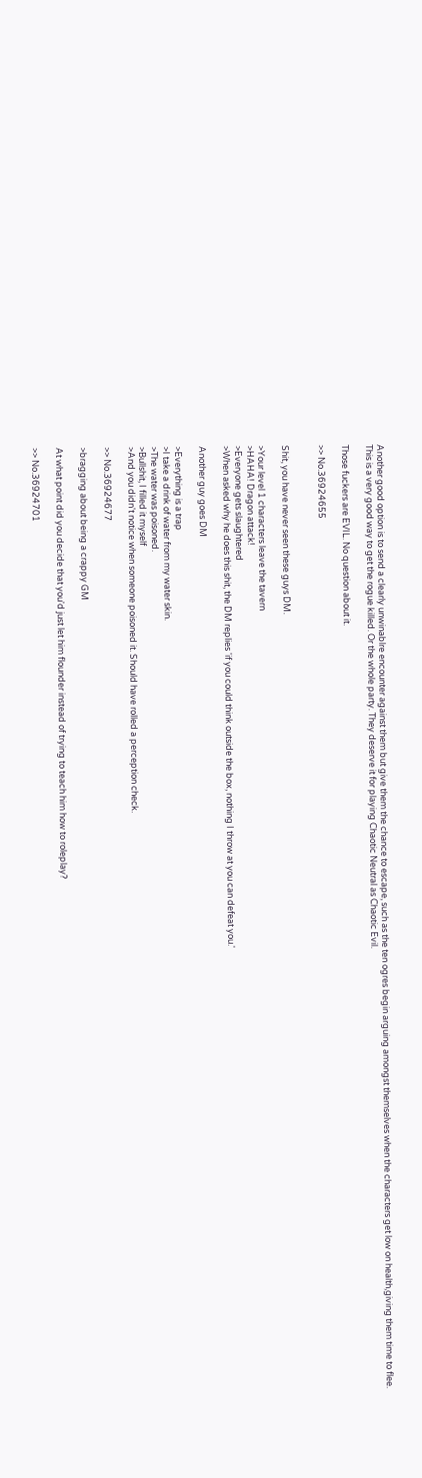Another good option is to send a clearly unwinablre encounter against them but give them the chance to escape, such as the ten ogres begin arguing amongst themselves when the characters get low on health,giving them time to flee.
This is a very good way to get the rogue killed. Or the whole party. They deserve it for playing Chaotic Neutral as Chaotic Evil.

Those fuckers are EVIL. No question about it.

>> No.36924655


Shit, you have never seen these guys DM.

>Your level 1 characters leave the tavern
>HAHA! Dragon attack!
>Everyone gets slaughtered
>When asked why he does this shit, the DM replies 'if you could think outside the box, nothing I throw at you can defeat you.'

Another guy goes DM

>Everything is a trap
>I take a drink of water from my water skin.
>The water was poisoned.
>Bullshit, I filled it myself
>And you didn't notice when someone poisoned it. Should have rolled a perception check.

>> No.36924677

>bragging about being a crappy GM

At what point did you decide that you'd just let him flounder instead of trying to teach him how to roleplay?

>> No.36924701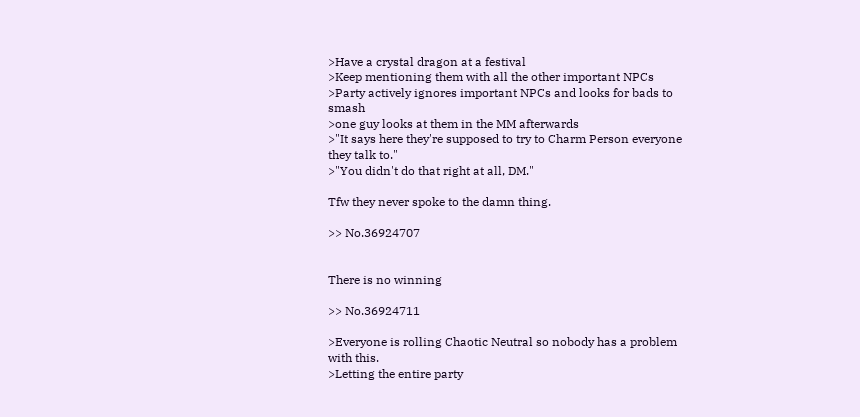>Have a crystal dragon at a festival
>Keep mentioning them with all the other important NPCs
>Party actively ignores important NPCs and looks for bads to smash
>one guy looks at them in the MM afterwards
>"It says here they're supposed to try to Charm Person everyone they talk to."
>"You didn't do that right at all, DM."

Tfw they never spoke to the damn thing.

>> No.36924707


There is no winning

>> No.36924711

>Everyone is rolling Chaotic Neutral so nobody has a problem with this.
>Letting the entire party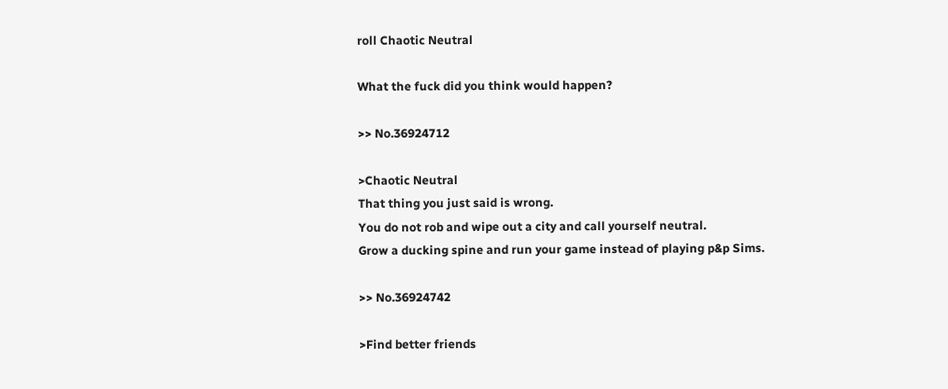roll Chaotic Neutral

What the fuck did you think would happen?

>> No.36924712

>Chaotic Neutral
That thing you just said is wrong.
You do not rob and wipe out a city and call yourself neutral.
Grow a ducking spine and run your game instead of playing p&p Sims.

>> No.36924742

>Find better friends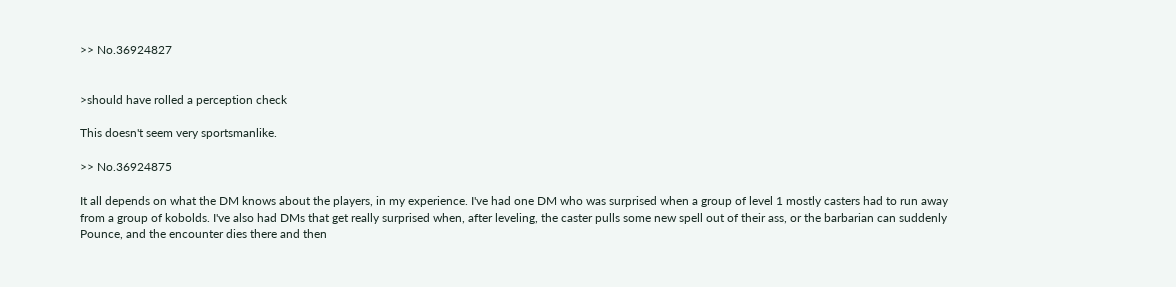>> No.36924827


>should have rolled a perception check

This doesn't seem very sportsmanlike.

>> No.36924875

It all depends on what the DM knows about the players, in my experience. I've had one DM who was surprised when a group of level 1 mostly casters had to run away from a group of kobolds. I've also had DMs that get really surprised when, after leveling, the caster pulls some new spell out of their ass, or the barbarian can suddenly Pounce, and the encounter dies there and then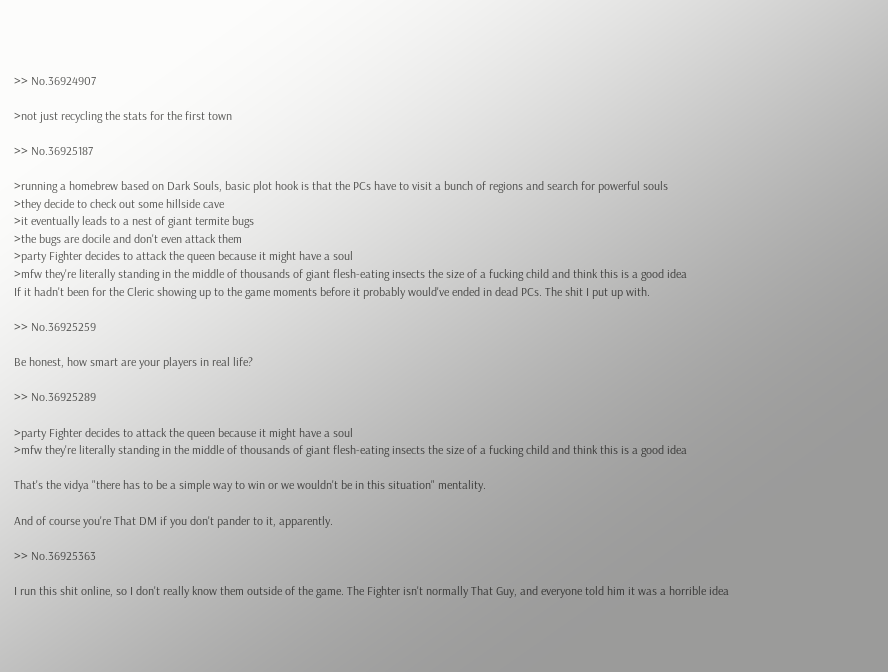>> No.36924907

>not just recycling the stats for the first town

>> No.36925187

>running a homebrew based on Dark Souls, basic plot hook is that the PCs have to visit a bunch of regions and search for powerful souls
>they decide to check out some hillside cave
>it eventually leads to a nest of giant termite bugs
>the bugs are docile and don't even attack them
>party Fighter decides to attack the queen because it might have a soul
>mfw they're literally standing in the middle of thousands of giant flesh-eating insects the size of a fucking child and think this is a good idea
If it hadn't been for the Cleric showing up to the game moments before it probably would've ended in dead PCs. The shit I put up with.

>> No.36925259

Be honest, how smart are your players in real life?

>> No.36925289

>party Fighter decides to attack the queen because it might have a soul
>mfw they're literally standing in the middle of thousands of giant flesh-eating insects the size of a fucking child and think this is a good idea

That's the vidya "there has to be a simple way to win or we wouldn't be in this situation" mentality.

And of course you're That DM if you don't pander to it, apparently.

>> No.36925363

I run this shit online, so I don't really know them outside of the game. The Fighter isn't normally That Guy, and everyone told him it was a horrible idea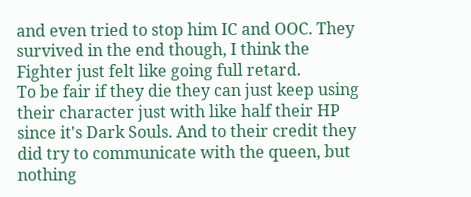and even tried to stop him IC and OOC. They survived in the end though, I think the Fighter just felt like going full retard.
To be fair if they die they can just keep using their character just with like half their HP since it's Dark Souls. And to their credit they did try to communicate with the queen, but nothing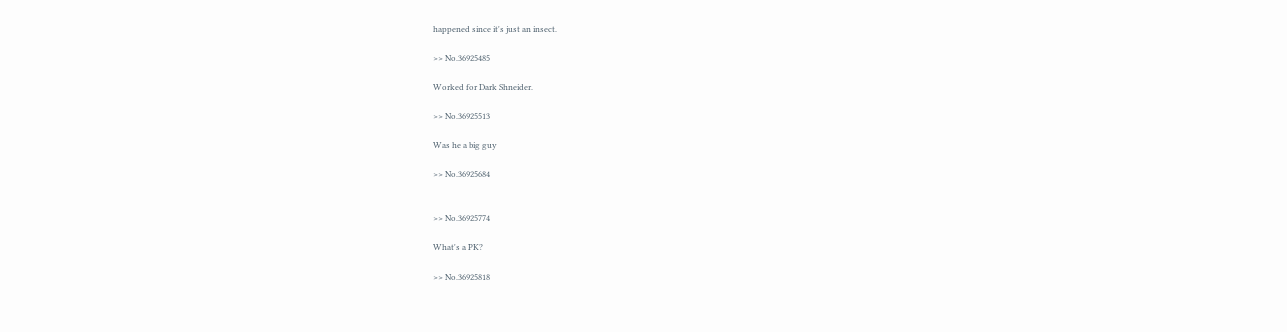happened since it's just an insect.

>> No.36925485

Worked for Dark Shneider.

>> No.36925513

Was he a big guy

>> No.36925684


>> No.36925774

What's a PK?

>> No.36925818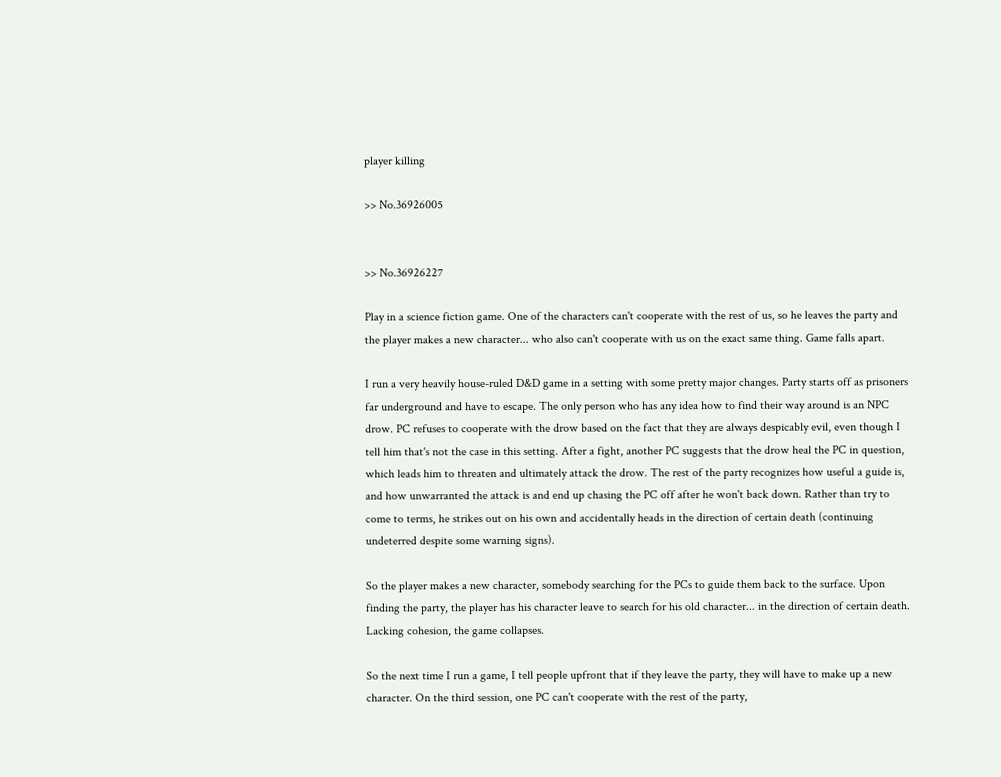player killing

>> No.36926005


>> No.36926227

Play in a science fiction game. One of the characters can't cooperate with the rest of us, so he leaves the party and the player makes a new character... who also can't cooperate with us on the exact same thing. Game falls apart.

I run a very heavily house-ruled D&D game in a setting with some pretty major changes. Party starts off as prisoners far underground and have to escape. The only person who has any idea how to find their way around is an NPC drow. PC refuses to cooperate with the drow based on the fact that they are always despicably evil, even though I tell him that's not the case in this setting. After a fight, another PC suggests that the drow heal the PC in question, which leads him to threaten and ultimately attack the drow. The rest of the party recognizes how useful a guide is, and how unwarranted the attack is and end up chasing the PC off after he won't back down. Rather than try to come to terms, he strikes out on his own and accidentally heads in the direction of certain death (continuing undeterred despite some warning signs).

So the player makes a new character, somebody searching for the PCs to guide them back to the surface. Upon finding the party, the player has his character leave to search for his old character... in the direction of certain death. Lacking cohesion, the game collapses.

So the next time I run a game, I tell people upfront that if they leave the party, they will have to make up a new character. On the third session, one PC can't cooperate with the rest of the party,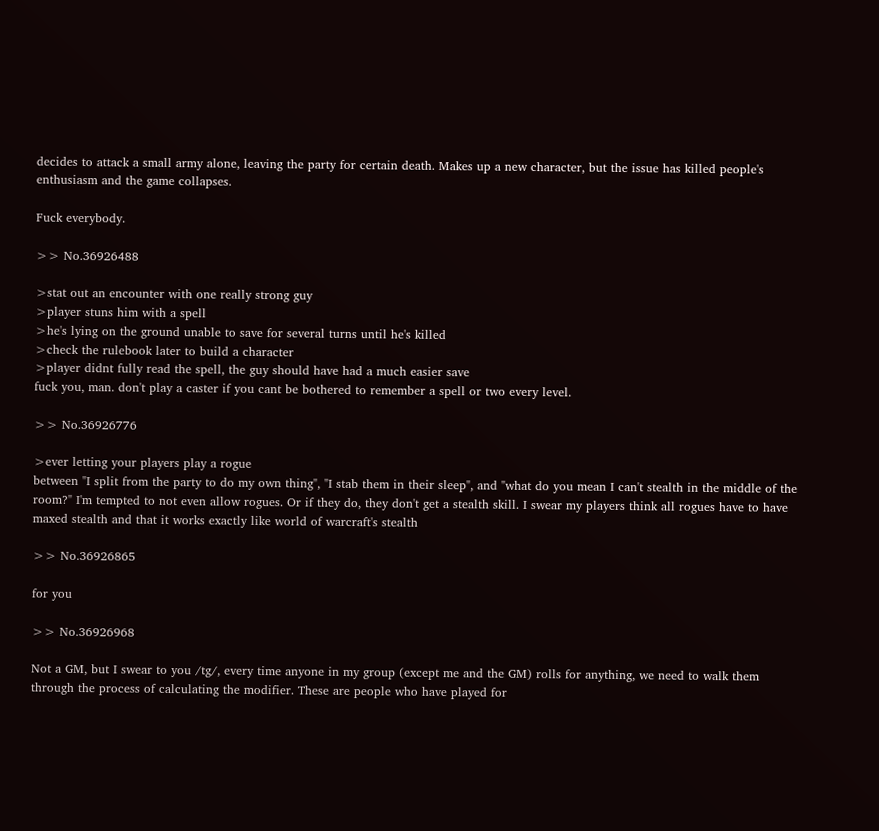decides to attack a small army alone, leaving the party for certain death. Makes up a new character, but the issue has killed people's enthusiasm and the game collapses.

Fuck everybody.

>> No.36926488

>stat out an encounter with one really strong guy
>player stuns him with a spell
>he's lying on the ground unable to save for several turns until he's killed
>check the rulebook later to build a character
>player didnt fully read the spell, the guy should have had a much easier save
fuck you, man. don't play a caster if you cant be bothered to remember a spell or two every level.

>> No.36926776

>ever letting your players play a rogue
between "I split from the party to do my own thing", "I stab them in their sleep", and "what do you mean I can't stealth in the middle of the room?" I'm tempted to not even allow rogues. Or if they do, they don't get a stealth skill. I swear my players think all rogues have to have maxed stealth and that it works exactly like world of warcraft's stealth

>> No.36926865

for you

>> No.36926968

Not a GM, but I swear to you /tg/, every time anyone in my group (except me and the GM) rolls for anything, we need to walk them through the process of calculating the modifier. These are people who have played for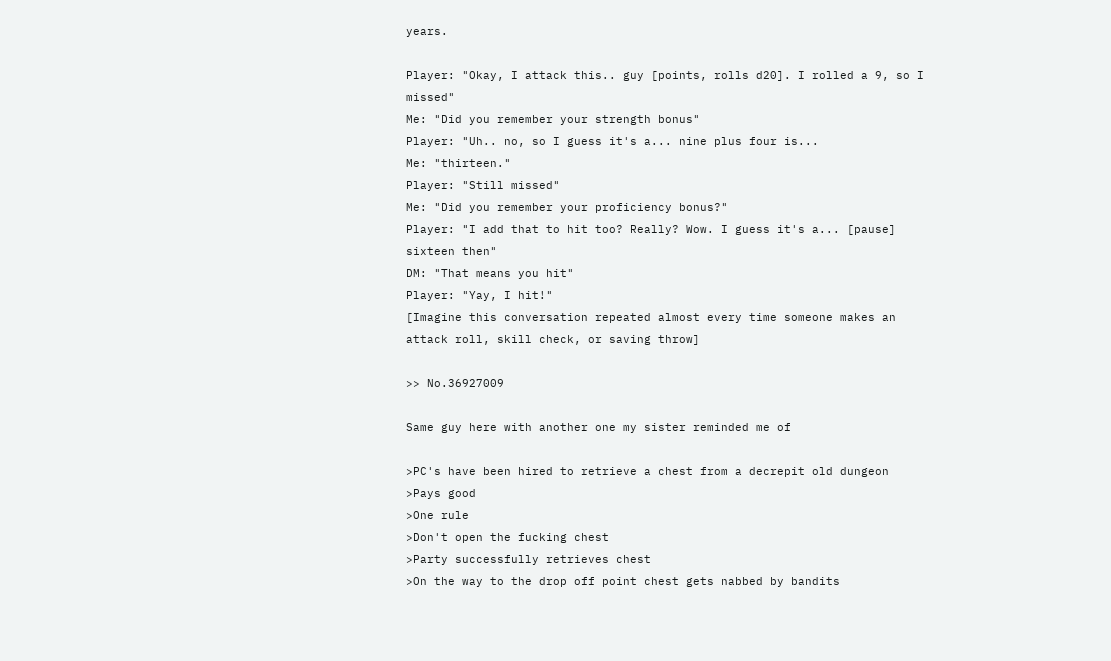years.

Player: "Okay, I attack this.. guy [points, rolls d20]. I rolled a 9, so I missed"
Me: "Did you remember your strength bonus"
Player: "Uh.. no, so I guess it's a... nine plus four is...
Me: "thirteen."
Player: "Still missed"
Me: "Did you remember your proficiency bonus?"
Player: "I add that to hit too? Really? Wow. I guess it's a... [pause] sixteen then"
DM: "That means you hit"
Player: "Yay, I hit!"
[Imagine this conversation repeated almost every time someone makes an attack roll, skill check, or saving throw]

>> No.36927009

Same guy here with another one my sister reminded me of

>PC's have been hired to retrieve a chest from a decrepit old dungeon
>Pays good
>One rule
>Don't open the fucking chest
>Party successfully retrieves chest
>On the way to the drop off point chest gets nabbed by bandits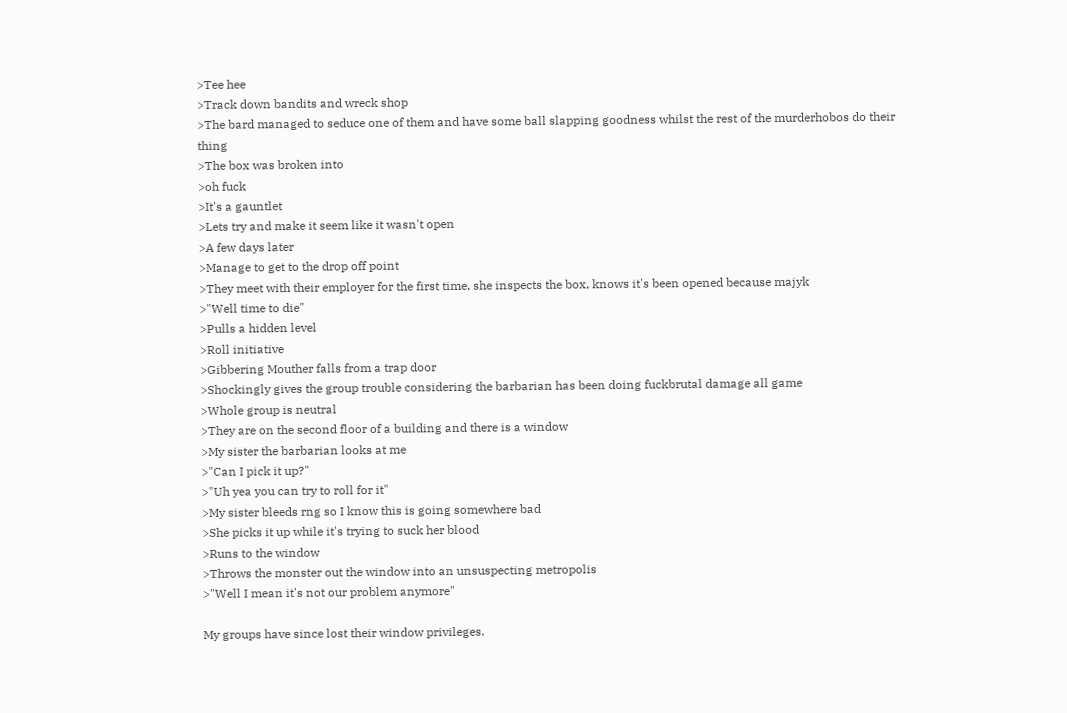>Tee hee
>Track down bandits and wreck shop
>The bard managed to seduce one of them and have some ball slapping goodness whilst the rest of the murderhobos do their thing
>The box was broken into
>oh fuck
>It's a gauntlet
>Lets try and make it seem like it wasn't open
>A few days later
>Manage to get to the drop off point
>They meet with their employer for the first time, she inspects the box, knows it's been opened because majyk
>"Well time to die"
>Pulls a hidden level
>Roll initiative
>Gibbering Mouther falls from a trap door
>Shockingly gives the group trouble considering the barbarian has been doing fuckbrutal damage all game
>Whole group is neutral
>They are on the second floor of a building and there is a window
>My sister the barbarian looks at me
>"Can I pick it up?"
>"Uh yea you can try to roll for it"
>My sister bleeds rng so I know this is going somewhere bad
>She picks it up while it's trying to suck her blood
>Runs to the window
>Throws the monster out the window into an unsuspecting metropolis
>"Well I mean it's not our problem anymore"

My groups have since lost their window privileges.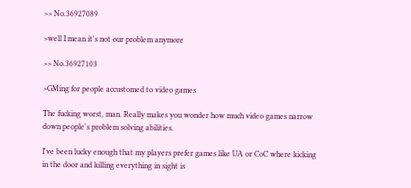>> No.36927089

>well I mean it's not our problem anymore

>> No.36927103

>GMing for people accustomed to video games

The fucking worst, man. Really makes you wonder how much video games narrow down people's problem solving abilities.

I've been lucky enough that my players prefer games like UA or CoC where kicking in the door and killing everything in sight is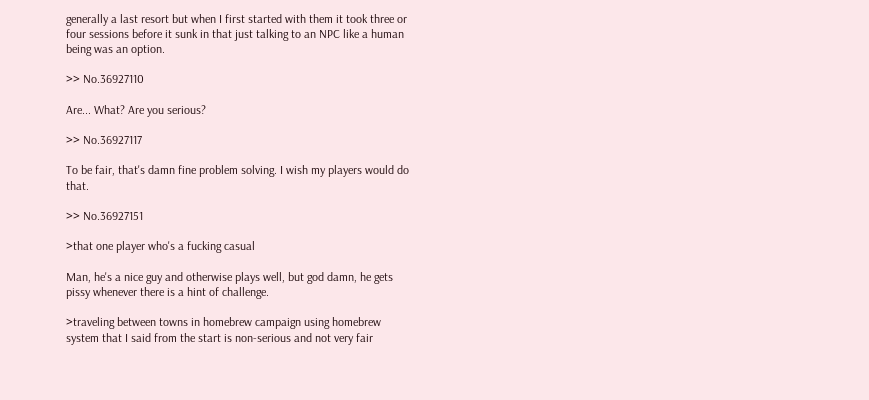generally a last resort but when I first started with them it took three or four sessions before it sunk in that just talking to an NPC like a human being was an option.

>> No.36927110

Are... What? Are you serious?

>> No.36927117

To be fair, that's damn fine problem solving. I wish my players would do that.

>> No.36927151

>that one player who's a fucking casual

Man, he's a nice guy and otherwise plays well, but god damn, he gets pissy whenever there is a hint of challenge.

>traveling between towns in homebrew campaign using homebrew system that I said from the start is non-serious and not very fair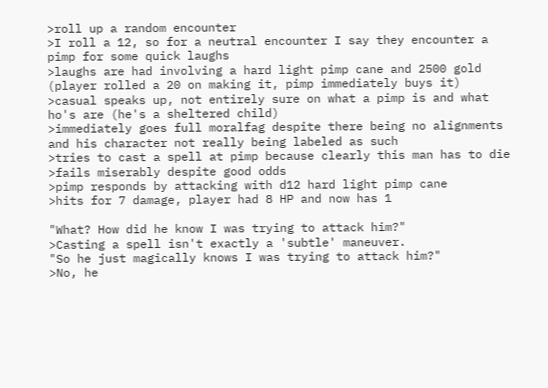>roll up a random encounter
>I roll a 12, so for a neutral encounter I say they encounter a pimp for some quick laughs
>laughs are had involving a hard light pimp cane and 2500 gold (player rolled a 20 on making it, pimp immediately buys it)
>casual speaks up, not entirely sure on what a pimp is and what ho's are (he's a sheltered child)
>immediately goes full moralfag despite there being no alignments and his character not really being labeled as such
>tries to cast a spell at pimp because clearly this man has to die
>fails miserably despite good odds
>pimp responds by attacking with d12 hard light pimp cane
>hits for 7 damage, player had 8 HP and now has 1

"What? How did he know I was trying to attack him?"
>Casting a spell isn't exactly a 'subtle' maneuver.
"So he just magically knows I was trying to attack him?"
>No, he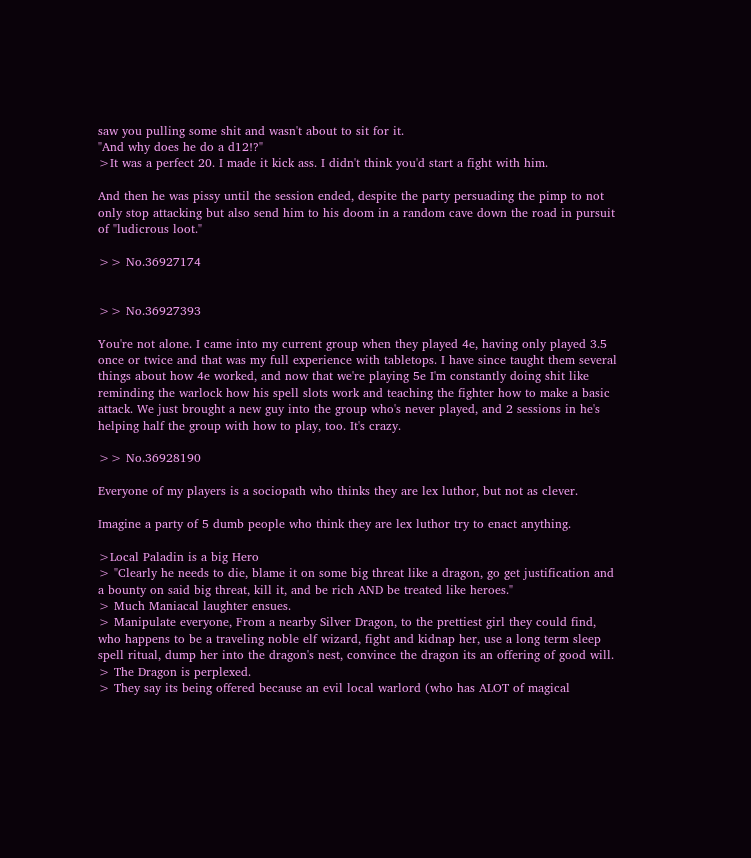saw you pulling some shit and wasn't about to sit for it.
"And why does he do a d12!?"
>It was a perfect 20. I made it kick ass. I didn't think you'd start a fight with him.

And then he was pissy until the session ended, despite the party persuading the pimp to not only stop attacking but also send him to his doom in a random cave down the road in pursuit of "ludicrous loot."

>> No.36927174


>> No.36927393

You're not alone. I came into my current group when they played 4e, having only played 3.5 once or twice and that was my full experience with tabletops. I have since taught them several things about how 4e worked, and now that we're playing 5e I'm constantly doing shit like reminding the warlock how his spell slots work and teaching the fighter how to make a basic attack. We just brought a new guy into the group who's never played, and 2 sessions in he's helping half the group with how to play, too. It's crazy.

>> No.36928190

Everyone of my players is a sociopath who thinks they are lex luthor, but not as clever.

Imagine a party of 5 dumb people who think they are lex luthor try to enact anything.

>Local Paladin is a big Hero
> "Clearly he needs to die, blame it on some big threat like a dragon, go get justification and a bounty on said big threat, kill it, and be rich AND be treated like heroes."
> Much Maniacal laughter ensues.
> Manipulate everyone, From a nearby Silver Dragon, to the prettiest girl they could find, who happens to be a traveling noble elf wizard, fight and kidnap her, use a long term sleep spell ritual, dump her into the dragon's nest, convince the dragon its an offering of good will.
> The Dragon is perplexed.
> They say its being offered because an evil local warlord (who has ALOT of magical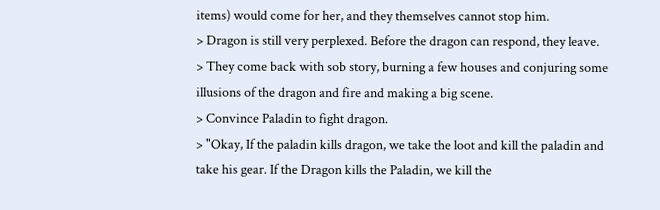items) would come for her, and they themselves cannot stop him.
> Dragon is still very perplexed. Before the dragon can respond, they leave.
> They come back with sob story, burning a few houses and conjuring some illusions of the dragon and fire and making a big scene.
> Convince Paladin to fight dragon.
> "Okay, If the paladin kills dragon, we take the loot and kill the paladin and take his gear. If the Dragon kills the Paladin, we kill the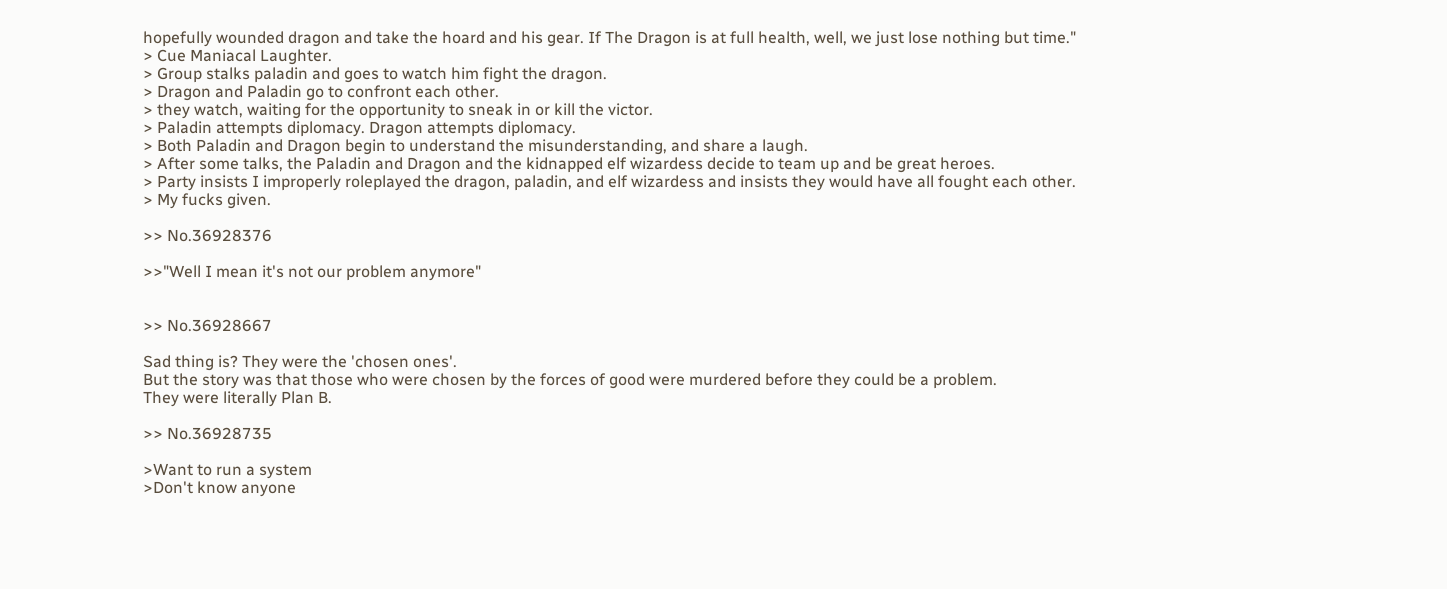hopefully wounded dragon and take the hoard and his gear. If The Dragon is at full health, well, we just lose nothing but time."
> Cue Maniacal Laughter.
> Group stalks paladin and goes to watch him fight the dragon.
> Dragon and Paladin go to confront each other.
> they watch, waiting for the opportunity to sneak in or kill the victor.
> Paladin attempts diplomacy. Dragon attempts diplomacy.
> Both Paladin and Dragon begin to understand the misunderstanding, and share a laugh.
> After some talks, the Paladin and Dragon and the kidnapped elf wizardess decide to team up and be great heroes.
> Party insists I improperly roleplayed the dragon, paladin, and elf wizardess and insists they would have all fought each other.
> My fucks given.

>> No.36928376

>>"Well I mean it's not our problem anymore"


>> No.36928667

Sad thing is? They were the 'chosen ones'.
But the story was that those who were chosen by the forces of good were murdered before they could be a problem.
They were literally Plan B.

>> No.36928735

>Want to run a system
>Don't know anyone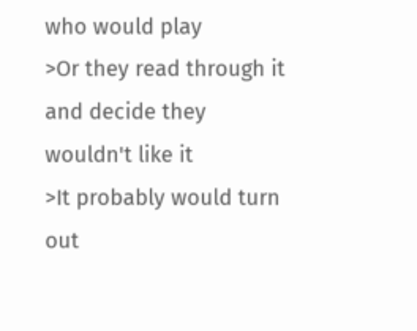who would play
>Or they read through it and decide they wouldn't like it
>It probably would turn out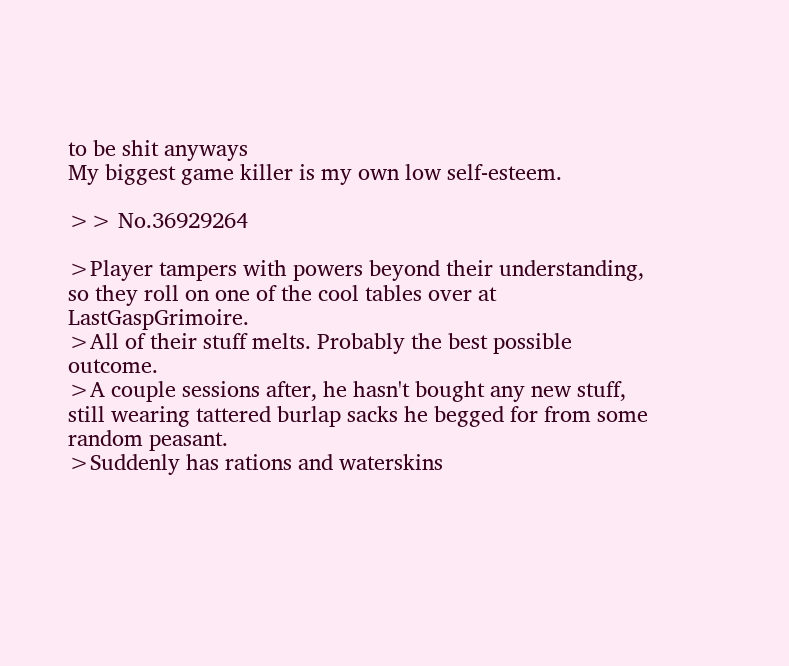to be shit anyways
My biggest game killer is my own low self-esteem.

>> No.36929264

>Player tampers with powers beyond their understanding, so they roll on one of the cool tables over at LastGaspGrimoire.
>All of their stuff melts. Probably the best possible outcome.
>A couple sessions after, he hasn't bought any new stuff, still wearing tattered burlap sacks he begged for from some random peasant.
>Suddenly has rations and waterskins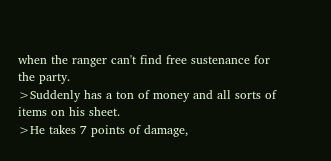when the ranger can't find free sustenance for the party.
>Suddenly has a ton of money and all sorts of items on his sheet.
>He takes 7 points of damage,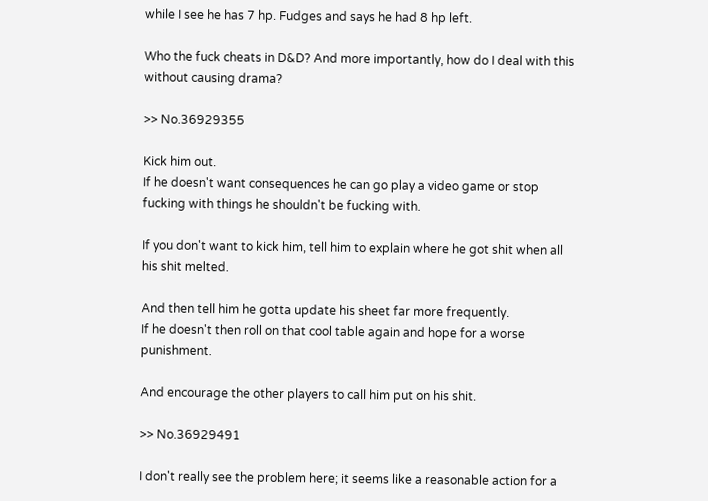while I see he has 7 hp. Fudges and says he had 8 hp left.

Who the fuck cheats in D&D? And more importantly, how do I deal with this without causing drama?

>> No.36929355

Kick him out.
If he doesn't want consequences he can go play a video game or stop fucking with things he shouldn't be fucking with.

If you don't want to kick him, tell him to explain where he got shit when all his shit melted.

And then tell him he gotta update his sheet far more frequently.
If he doesn't then roll on that cool table again and hope for a worse punishment.

And encourage the other players to call him put on his shit.

>> No.36929491

I don't really see the problem here; it seems like a reasonable action for a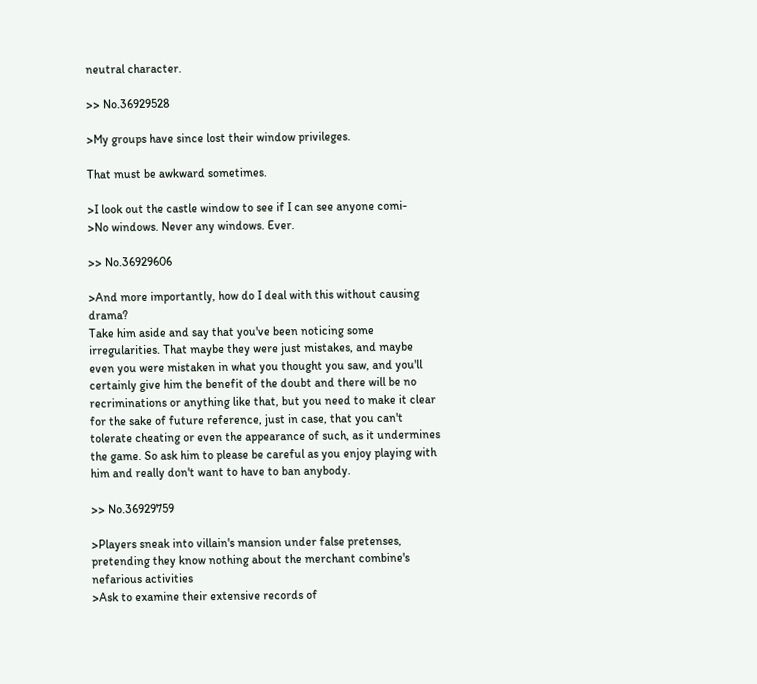neutral character.

>> No.36929528

>My groups have since lost their window privileges.

That must be awkward sometimes.

>I look out the castle window to see if I can see anyone comi-
>No windows. Never any windows. Ever.

>> No.36929606

>And more importantly, how do I deal with this without causing drama?
Take him aside and say that you've been noticing some irregularities. That maybe they were just mistakes, and maybe even you were mistaken in what you thought you saw, and you'll certainly give him the benefit of the doubt and there will be no recriminations or anything like that, but you need to make it clear for the sake of future reference, just in case, that you can't tolerate cheating or even the appearance of such, as it undermines the game. So ask him to please be careful as you enjoy playing with him and really don't want to have to ban anybody.

>> No.36929759

>Players sneak into villain's mansion under false pretenses, pretending they know nothing about the merchant combine's nefarious activities
>Ask to examine their extensive records of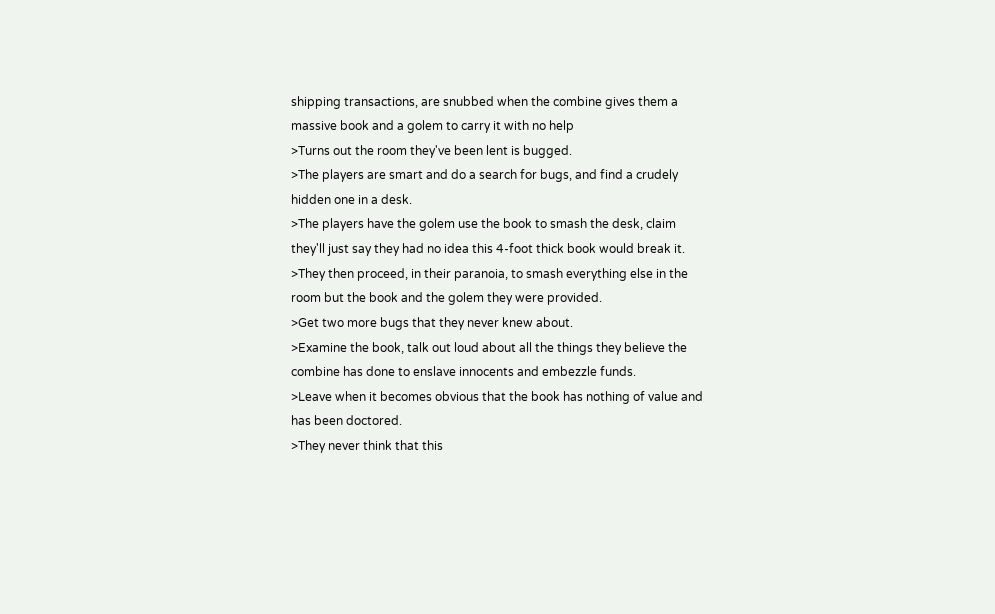shipping transactions, are snubbed when the combine gives them a massive book and a golem to carry it with no help
>Turns out the room they've been lent is bugged.
>The players are smart and do a search for bugs, and find a crudely hidden one in a desk.
>The players have the golem use the book to smash the desk, claim they'll just say they had no idea this 4-foot thick book would break it.
>They then proceed, in their paranoia, to smash everything else in the room but the book and the golem they were provided.
>Get two more bugs that they never knew about.
>Examine the book, talk out loud about all the things they believe the combine has done to enslave innocents and embezzle funds.
>Leave when it becomes obvious that the book has nothing of value and has been doctored.
>They never think that this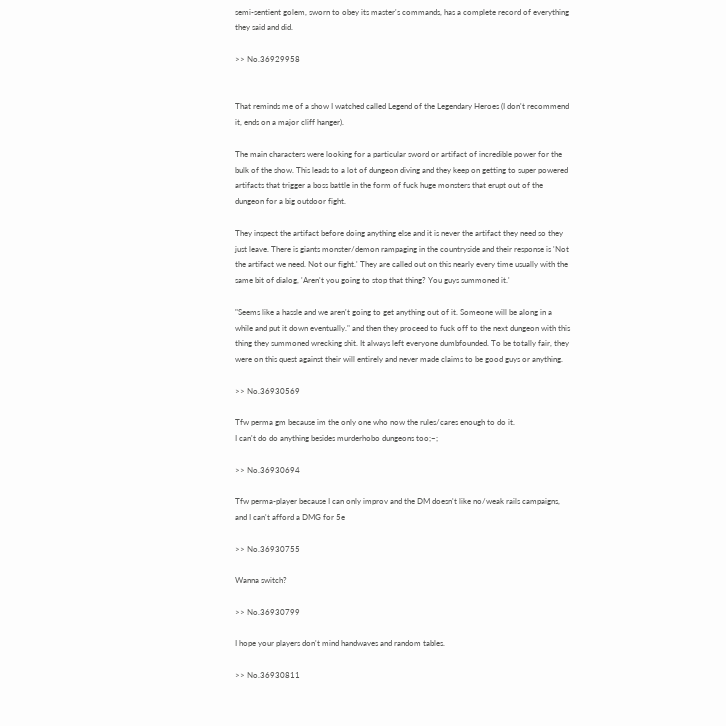semi-sentient golem, sworn to obey its master's commands, has a complete record of everything they said and did.

>> No.36929958


That reminds me of a show I watched called Legend of the Legendary Heroes (I don't recommend it, ends on a major cliff hanger).

The main characters were looking for a particular sword or artifact of incredible power for the bulk of the show. This leads to a lot of dungeon diving and they keep on getting to super powered artifacts that trigger a boss battle in the form of fuck huge monsters that erupt out of the dungeon for a big outdoor fight.

They inspect the artifact before doing anything else and it is never the artifact they need so they just leave. There is giants monster/demon rampaging in the countryside and their response is 'Not the artifact we need. Not our fight.' They are called out on this nearly every time usually with the same bit of dialog, 'Aren't you going to stop that thing? You guys summoned it.'

"Seems like a hassle and we aren't going to get anything out of it. Someone will be along in a while and put it down eventually." and then they proceed to fuck off to the next dungeon with this thing they summoned wrecking shit. It always left everyone dumbfounded. To be totally fair, they were on this quest against their will entirely and never made claims to be good guys or anything.

>> No.36930569

Tfw perma gm because im the only one who now the rules/cares enough to do it.
I can't do do anything besides murderhobo dungeons too;~;

>> No.36930694

Tfw perma-player because I can only improv and the DM doesn't like no/weak rails campaigns, and I can't afford a DMG for 5e

>> No.36930755

Wanna switch?

>> No.36930799

I hope your players don't mind handwaves and random tables.

>> No.36930811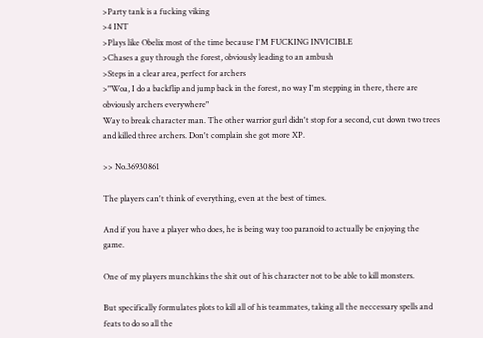>Party tank is a fucking viking
>4 INT
>Plays like Obelix most of the time because I'M FUCKING INVICIBLE
>Chases a guy through the forest, obviously leading to an ambush
>Steps in a clear area, perfect for archers
>"Woa, I do a backflip and jump back in the forest, no way I'm stepping in there, there are obviously archers everywhere"
Way to break character man. The other warrior gurl didn't stop for a second, cut down two trees and killed three archers. Don't complain she got more XP.

>> No.36930861

The players can't think of everything, even at the best of times.

And if you have a player who does, he is being way too paranoid to actually be enjoying the game.

One of my players munchkins the shit out of his character not to be able to kill monsters.

But specifically formulates plots to kill all of his teammates, taking all the neccessary spells and feats to do so all the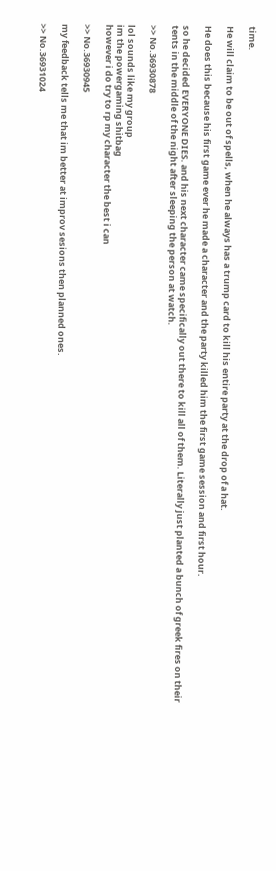time.

He will claim to be out of spells, when he always has a trump card to kill his entire party at the drop of a hat.

He does this because his first game ever he made a character and the party killed him the first game session and first hour.

so he decided EVERYONE DIES. and his next character came specifically out there to kill all of them. Literally just planted a bunch of greek fires on their tents in the middle of the night after sleeping the person at watch.

>> No.36930878

lol sounds like my group
im the powergaming shitbag
however i do try to rp my character the best i can

>> No.36930945

my feedback tells me that im better at improv sesions then planned ones.

>> No.36931024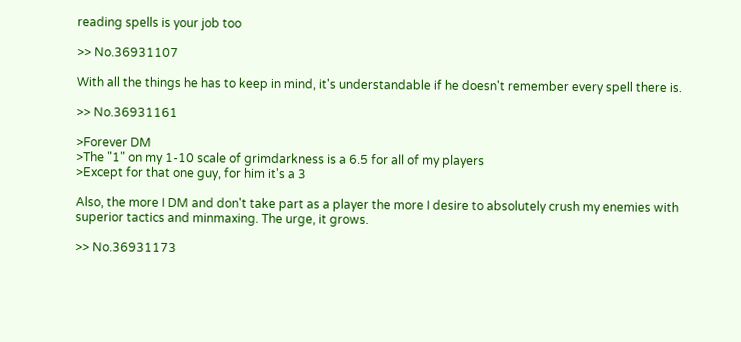reading spells is your job too

>> No.36931107

With all the things he has to keep in mind, it's understandable if he doesn't remember every spell there is.

>> No.36931161

>Forever DM
>The "1" on my 1-10 scale of grimdarkness is a 6.5 for all of my players
>Except for that one guy, for him it's a 3

Also, the more I DM and don't take part as a player the more I desire to absolutely crush my enemies with superior tactics and minmaxing. The urge, it grows.

>> No.36931173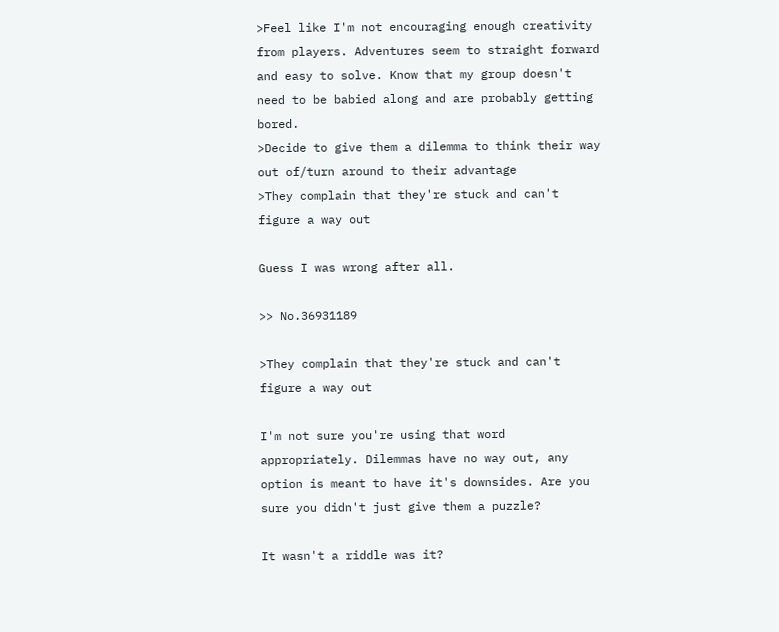>Feel like I'm not encouraging enough creativity from players. Adventures seem to straight forward and easy to solve. Know that my group doesn't need to be babied along and are probably getting bored.
>Decide to give them a dilemma to think their way out of/turn around to their advantage
>They complain that they're stuck and can't figure a way out

Guess I was wrong after all.

>> No.36931189

>They complain that they're stuck and can't figure a way out

I'm not sure you're using that word appropriately. Dilemmas have no way out, any option is meant to have it's downsides. Are you sure you didn't just give them a puzzle?

It wasn't a riddle was it?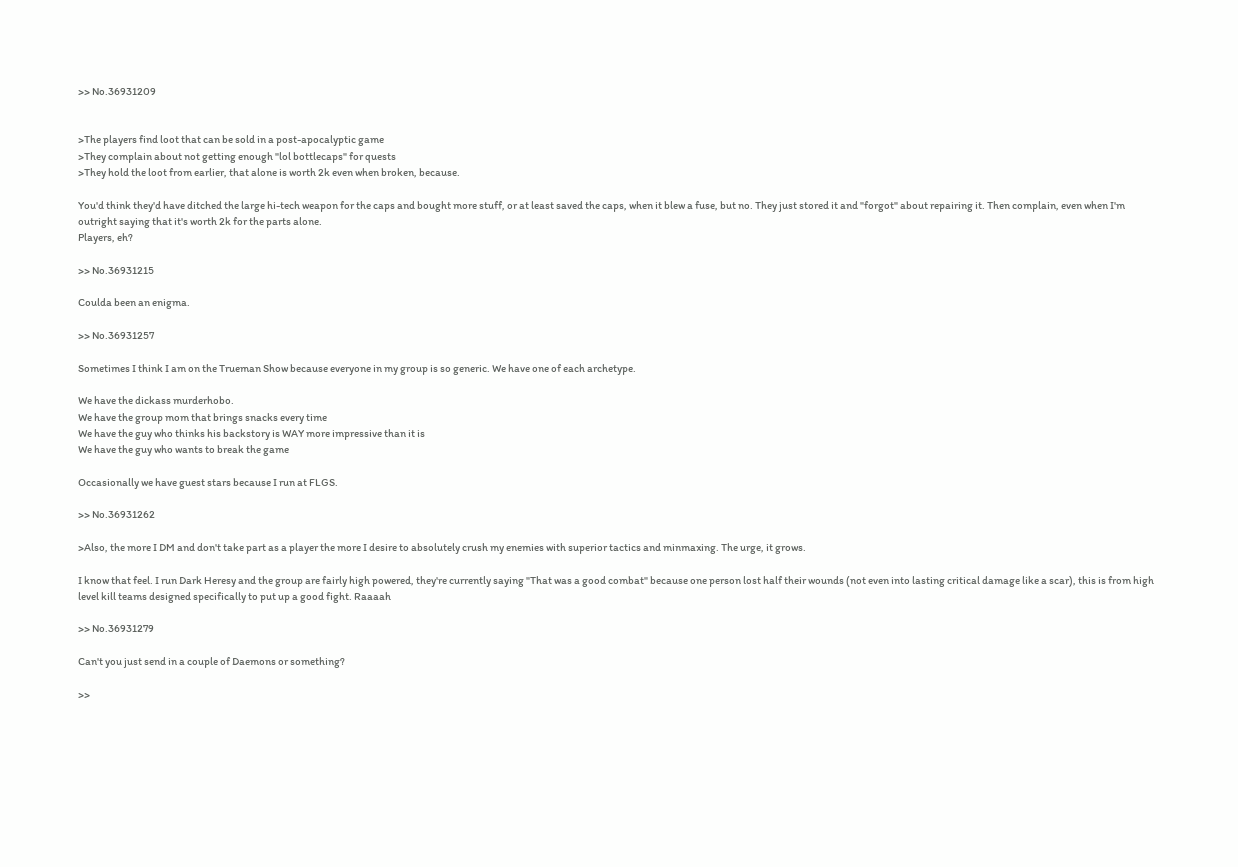>> No.36931209


>The players find loot that can be sold in a post-apocalyptic game
>They complain about not getting enough "lol bottlecaps" for quests
>They hold the loot from earlier, that alone is worth 2k even when broken, because.

You'd think they'd have ditched the large hi-tech weapon for the caps and bought more stuff, or at least saved the caps, when it blew a fuse, but no. They just stored it and "forgot" about repairing it. Then complain, even when I'm outright saying that it's worth 2k for the parts alone.
Players, eh?

>> No.36931215

Coulda been an enigma.

>> No.36931257

Sometimes I think I am on the Trueman Show because everyone in my group is so generic. We have one of each archetype.

We have the dickass murderhobo.
We have the group mom that brings snacks every time
We have the guy who thinks his backstory is WAY more impressive than it is
We have the guy who wants to break the game

Occasionally we have guest stars because I run at FLGS.

>> No.36931262

>Also, the more I DM and don't take part as a player the more I desire to absolutely crush my enemies with superior tactics and minmaxing. The urge, it grows.

I know that feel. I run Dark Heresy and the group are fairly high powered, they're currently saying "That was a good combat" because one person lost half their wounds (not even into lasting critical damage like a scar), this is from high level kill teams designed specifically to put up a good fight. Raaaah

>> No.36931279

Can't you just send in a couple of Daemons or something?

>>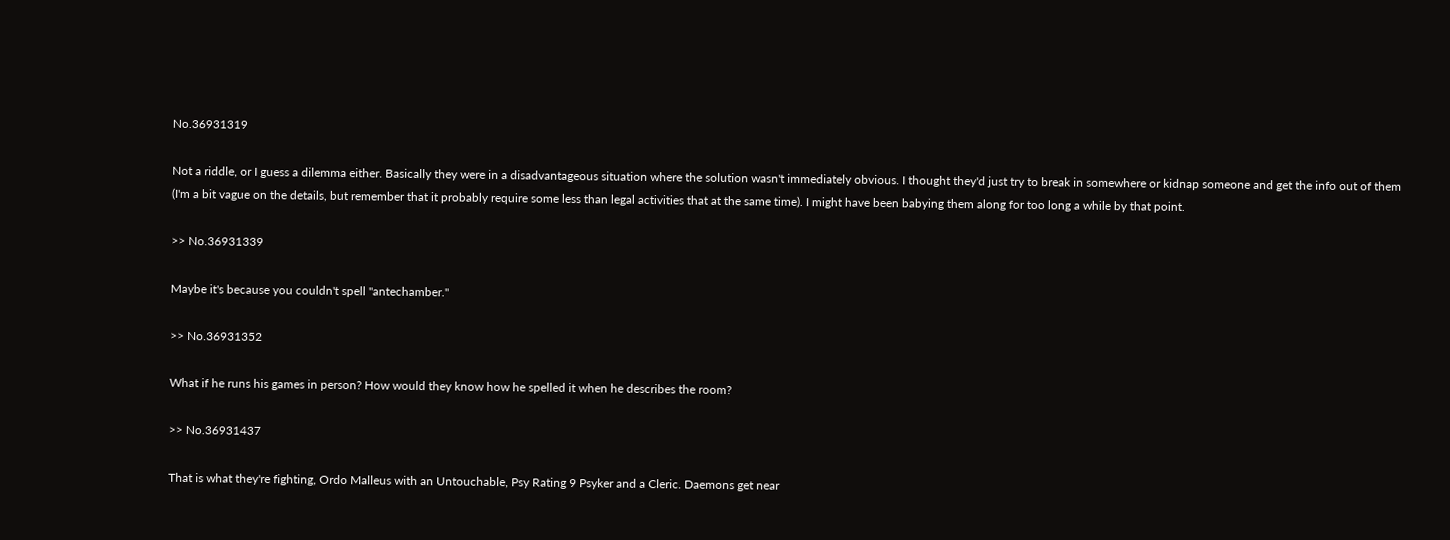No.36931319

Not a riddle, or I guess a dilemma either. Basically they were in a disadvantageous situation where the solution wasn't immediately obvious. I thought they'd just try to break in somewhere or kidnap someone and get the info out of them (I'm a bit vague on the details, but remember that it probably require some less than legal activities that at the same time). I might have been babying them along for too long a while by that point.

>> No.36931339

Maybe it's because you couldn't spell "antechamber."

>> No.36931352

What if he runs his games in person? How would they know how he spelled it when he describes the room?

>> No.36931437

That is what they're fighting, Ordo Malleus with an Untouchable, Psy Rating 9 Psyker and a Cleric. Daemons get near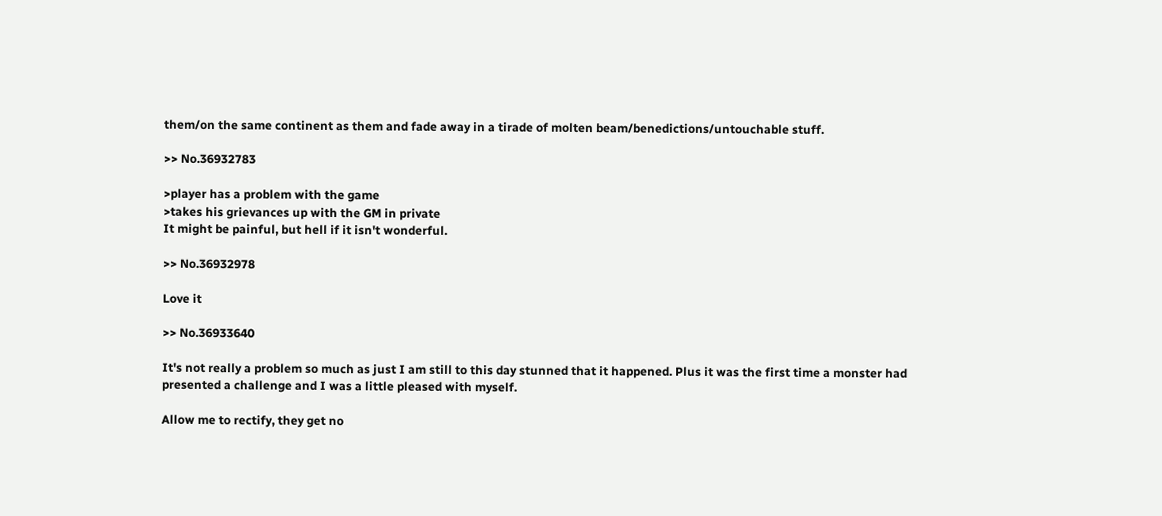them/on the same continent as them and fade away in a tirade of molten beam/benedictions/untouchable stuff.

>> No.36932783

>player has a problem with the game
>takes his grievances up with the GM in private
It might be painful, but hell if it isn't wonderful.

>> No.36932978

Love it

>> No.36933640

It's not really a problem so much as just I am still to this day stunned that it happened. Plus it was the first time a monster had presented a challenge and I was a little pleased with myself.

Allow me to rectify, they get no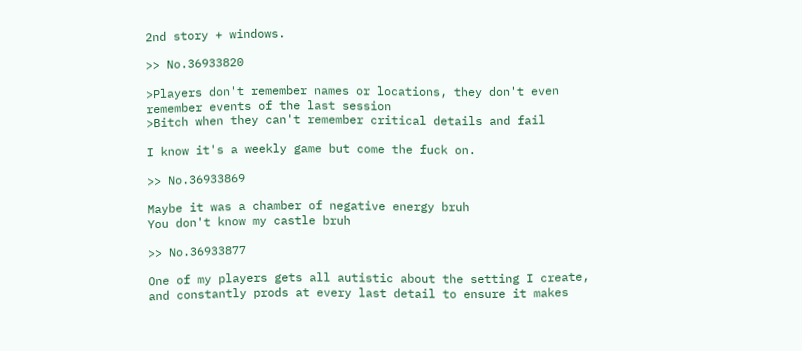2nd story + windows.

>> No.36933820

>Players don't remember names or locations, they don't even remember events of the last session
>Bitch when they can't remember critical details and fail

I know it's a weekly game but come the fuck on.

>> No.36933869

Maybe it was a chamber of negative energy bruh
You don't know my castle bruh

>> No.36933877

One of my players gets all autistic about the setting I create, and constantly prods at every last detail to ensure it makes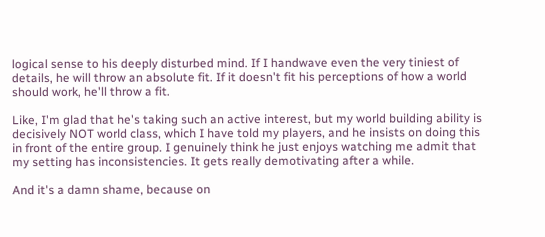logical sense to his deeply disturbed mind. If I handwave even the very tiniest of details, he will throw an absolute fit. If it doesn't fit his perceptions of how a world should work, he'll throw a fit.

Like, I'm glad that he's taking such an active interest, but my world building ability is decisively NOT world class, which I have told my players, and he insists on doing this in front of the entire group. I genuinely think he just enjoys watching me admit that my setting has inconsistencies. It gets really demotivating after a while.

And it's a damn shame, because on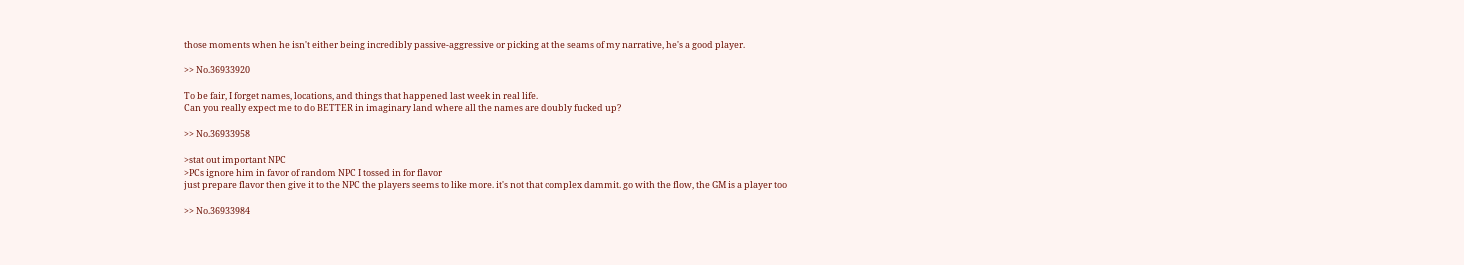those moments when he isn't either being incredibly passive-aggressive or picking at the seams of my narrative, he's a good player.

>> No.36933920

To be fair, I forget names, locations, and things that happened last week in real life.
Can you really expect me to do BETTER in imaginary land where all the names are doubly fucked up?

>> No.36933958

>stat out important NPC
>PCs ignore him in favor of random NPC I tossed in for flavor
just prepare flavor then give it to the NPC the players seems to like more. it's not that complex dammit. go with the flow, the GM is a player too

>> No.36933984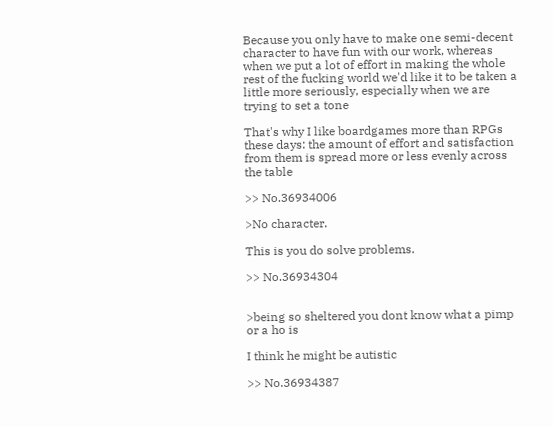Because you only have to make one semi-decent character to have fun with our work, whereas when we put a lot of effort in making the whole rest of the fucking world we'd like it to be taken a little more seriously, especially when we are trying to set a tone

That's why I like boardgames more than RPGs these days: the amount of effort and satisfaction from them is spread more or less evenly across the table

>> No.36934006

>No character.

This is you do solve problems.

>> No.36934304


>being so sheltered you dont know what a pimp or a ho is

I think he might be autistic

>> No.36934387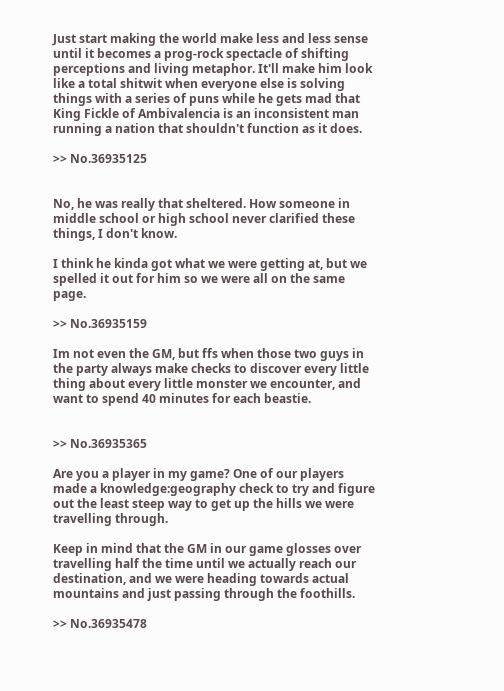Just start making the world make less and less sense until it becomes a prog-rock spectacle of shifting perceptions and living metaphor. It'll make him look like a total shitwit when everyone else is solving things with a series of puns while he gets mad that King Fickle of Ambivalencia is an inconsistent man running a nation that shouldn't function as it does.

>> No.36935125


No, he was really that sheltered. How someone in middle school or high school never clarified these things, I don't know.

I think he kinda got what we were getting at, but we spelled it out for him so we were all on the same page.

>> No.36935159

Im not even the GM, but ffs when those two guys in the party always make checks to discover every little thing about every little monster we encounter, and want to spend 40 minutes for each beastie.


>> No.36935365

Are you a player in my game? One of our players made a knowledge:geography check to try and figure out the least steep way to get up the hills we were travelling through.

Keep in mind that the GM in our game glosses over travelling half the time until we actually reach our destination, and we were heading towards actual mountains and just passing through the foothills.

>> No.36935478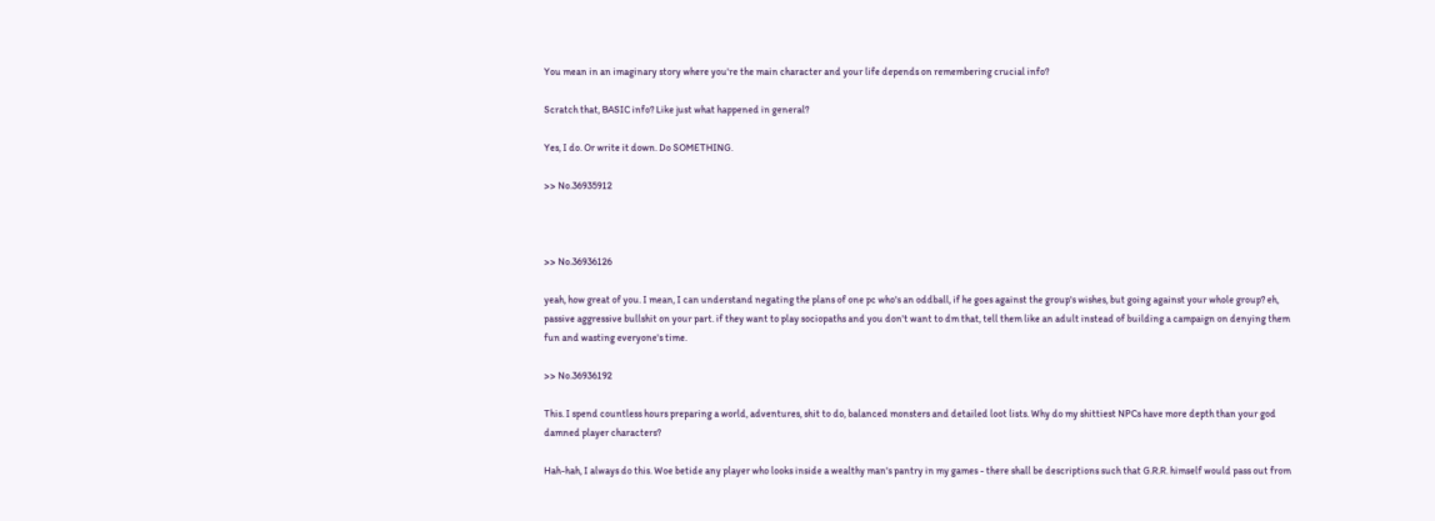You mean in an imaginary story where you're the main character and your life depends on remembering crucial info?

Scratch that, BASIC info? Like just what happened in general?

Yes, I do. Or write it down. Do SOMETHING.

>> No.36935912



>> No.36936126

yeah, how great of you. I mean, I can understand negating the plans of one pc who's an oddball, if he goes against the group's wishes, but going against your whole group? eh, passive aggressive bullshit on your part. if they want to play sociopaths and you don't want to dm that, tell them like an adult instead of building a campaign on denying them fun and wasting everyone's time.

>> No.36936192

This. I spend countless hours preparing a world, adventures, shit to do, balanced monsters and detailed loot lists. Why do my shittiest NPCs have more depth than your god damned player characters?

Hah-hah, I always do this. Woe betide any player who looks inside a wealthy man's pantry in my games - there shall be descriptions such that G.R.R. himself would pass out from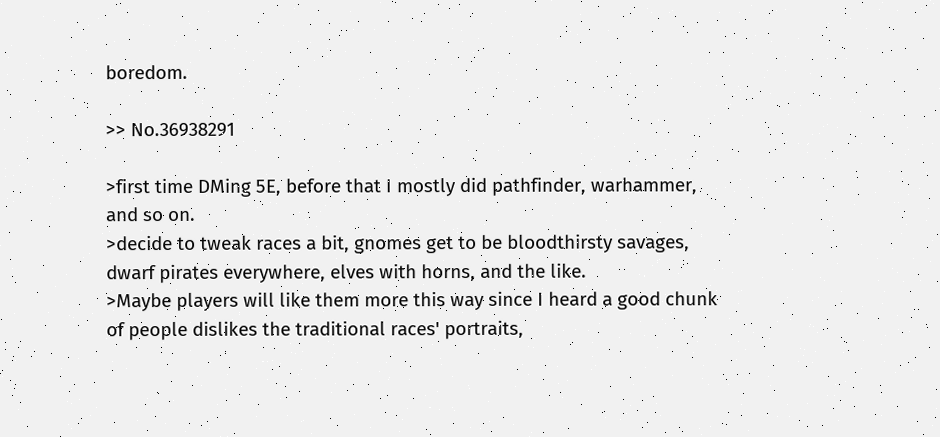boredom.

>> No.36938291

>first time DMing 5E, before that I mostly did pathfinder, warhammer, and so on.
>decide to tweak races a bit, gnomes get to be bloodthirsty savages, dwarf pirates everywhere, elves with horns, and the like.
>Maybe players will like them more this way since I heard a good chunk of people dislikes the traditional races' portraits,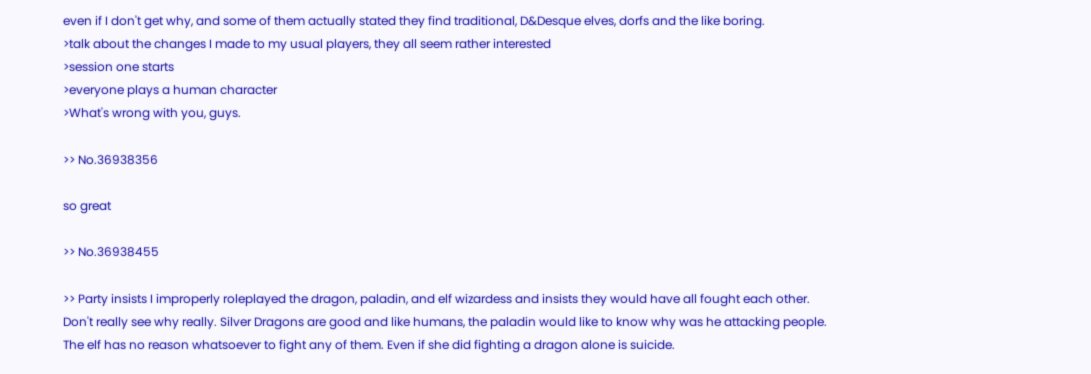even if I don't get why, and some of them actually stated they find traditional, D&Desque elves, dorfs and the like boring.
>talk about the changes I made to my usual players, they all seem rather interested
>session one starts
>everyone plays a human character
>What's wrong with you, guys.

>> No.36938356

so great

>> No.36938455

>> Party insists I improperly roleplayed the dragon, paladin, and elf wizardess and insists they would have all fought each other.
Don't really see why really. Silver Dragons are good and like humans, the paladin would like to know why was he attacking people.
The elf has no reason whatsoever to fight any of them. Even if she did fighting a dragon alone is suicide.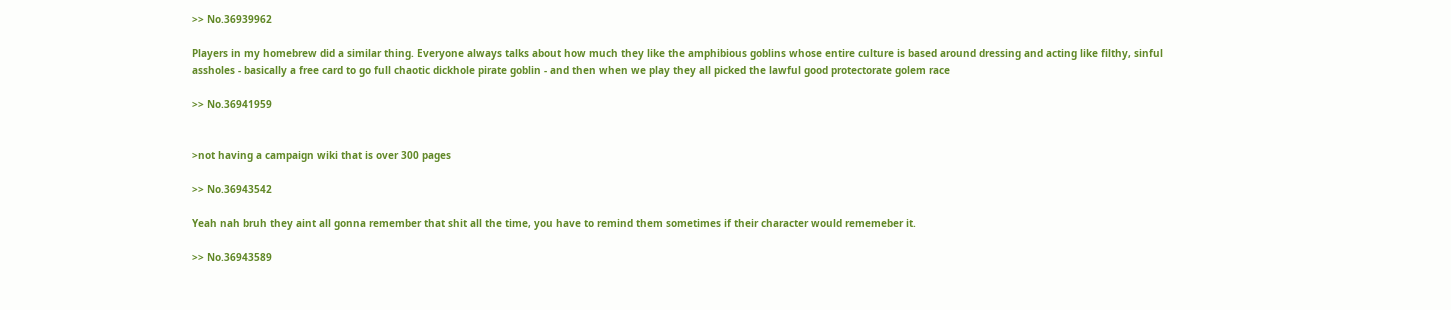>> No.36939962

Players in my homebrew did a similar thing. Everyone always talks about how much they like the amphibious goblins whose entire culture is based around dressing and acting like filthy, sinful assholes - basically a free card to go full chaotic dickhole pirate goblin - and then when we play they all picked the lawful good protectorate golem race

>> No.36941959


>not having a campaign wiki that is over 300 pages

>> No.36943542

Yeah nah bruh they aint all gonna remember that shit all the time, you have to remind them sometimes if their character would rememeber it.

>> No.36943589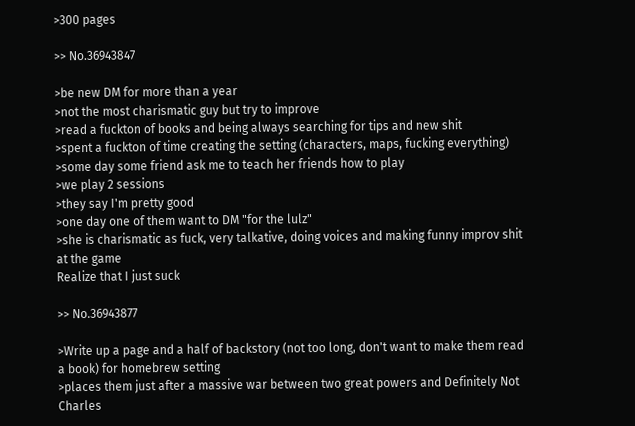>300 pages

>> No.36943847

>be new DM for more than a year
>not the most charismatic guy but try to improve
>read a fuckton of books and being always searching for tips and new shit
>spent a fuckton of time creating the setting (characters, maps, fucking everything)
>some day some friend ask me to teach her friends how to play
>we play 2 sessions
>they say I'm pretty good
>one day one of them want to DM "for the lulz"
>she is charismatic as fuck, very talkative, doing voices and making funny improv shit at the game
Realize that I just suck

>> No.36943877

>Write up a page and a half of backstory (not too long, don't want to make them read a book) for homebrew setting
>places them just after a massive war between two great powers and Definitely Not Charles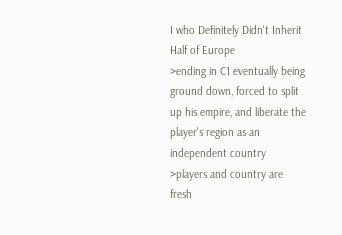I who Definitely Didn't Inherit Half of Europe
>ending in C1 eventually being ground down, forced to split up his empire, and liberate the player's region as an independent country
>players and country are fresh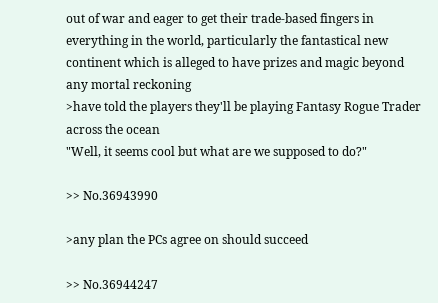out of war and eager to get their trade-based fingers in everything in the world, particularly the fantastical new continent which is alleged to have prizes and magic beyond any mortal reckoning
>have told the players they'll be playing Fantasy Rogue Trader across the ocean
"Well, it seems cool but what are we supposed to do?"

>> No.36943990

>any plan the PCs agree on should succeed

>> No.36944247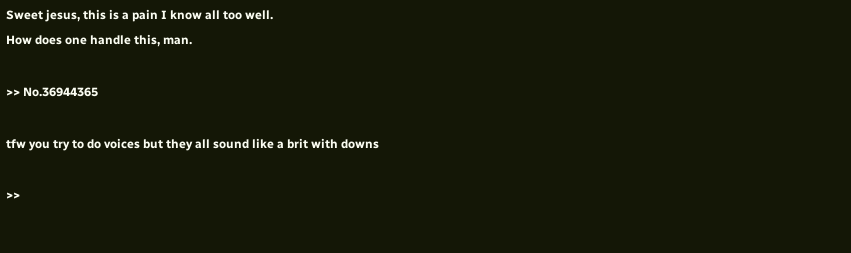Sweet jesus, this is a pain I know all too well.
How does one handle this, man.

>> No.36944365

tfw you try to do voices but they all sound like a brit with downs

>>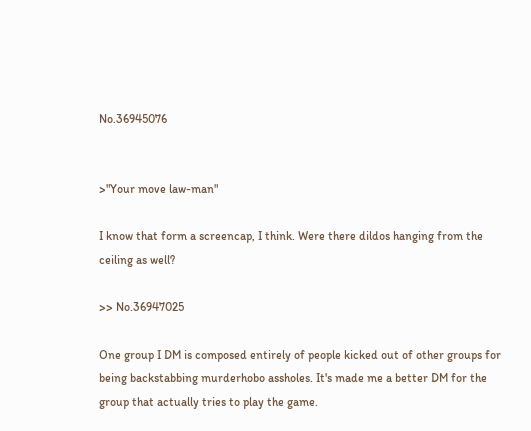No.36945076


>"Your move law-man"

I know that form a screencap, I think. Were there dildos hanging from the ceiling as well?

>> No.36947025

One group I DM is composed entirely of people kicked out of other groups for being backstabbing murderhobo assholes. It's made me a better DM for the group that actually tries to play the game.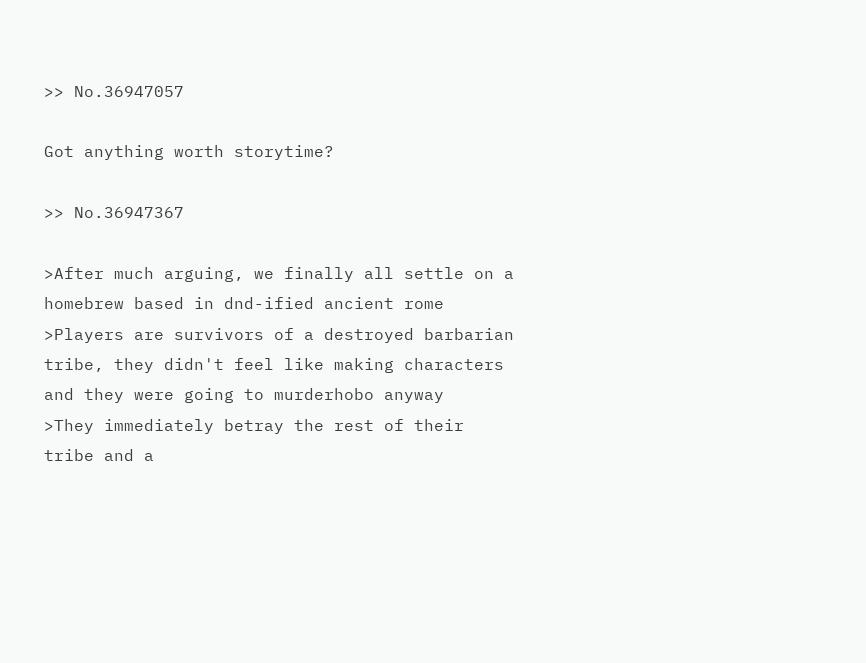>> No.36947057

Got anything worth storytime?

>> No.36947367

>After much arguing, we finally all settle on a homebrew based in dnd-ified ancient rome
>Players are survivors of a destroyed barbarian tribe, they didn't feel like making characters and they were going to murderhobo anyway
>They immediately betray the rest of their tribe and a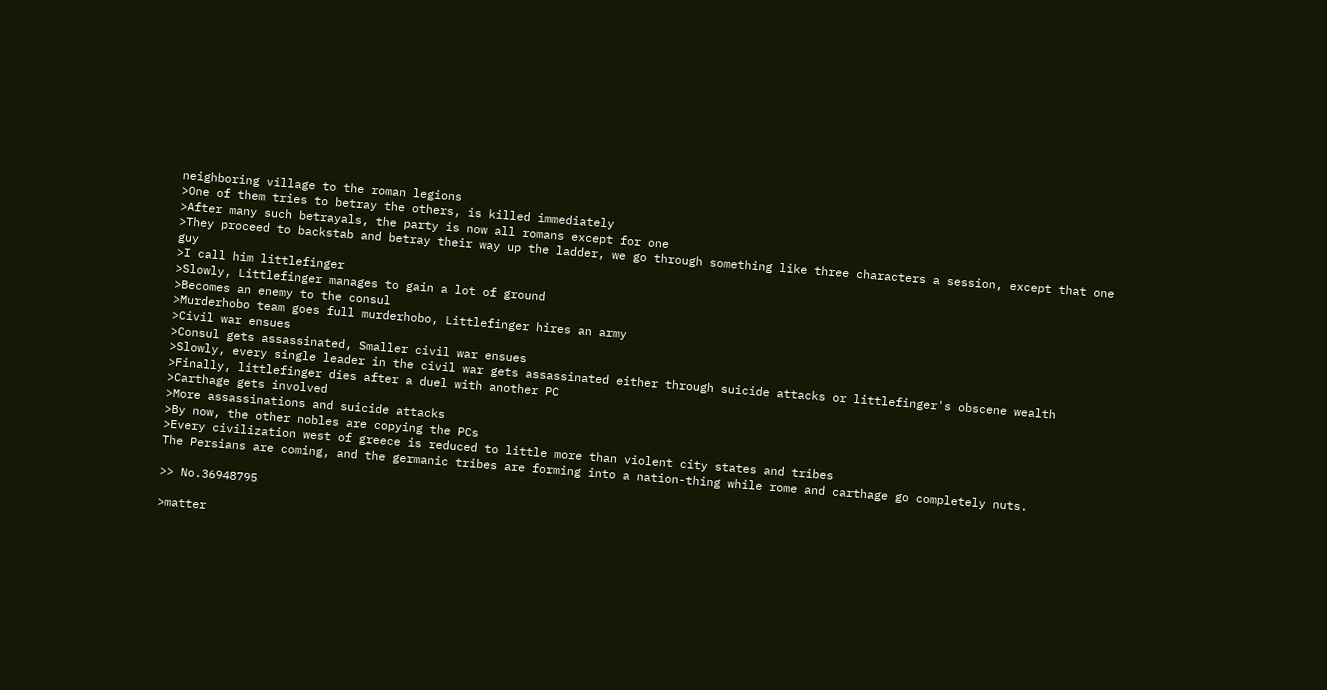neighboring village to the roman legions
>One of them tries to betray the others, is killed immediately
>After many such betrayals, the party is now all romans except for one
>They proceed to backstab and betray their way up the ladder, we go through something like three characters a session, except that one guy
>I call him littlefinger
>Slowly, Littlefinger manages to gain a lot of ground
>Becomes an enemy to the consul
>Murderhobo team goes full murderhobo, Littlefinger hires an army
>Civil war ensues
>Consul gets assassinated, Smaller civil war ensues
>Slowly, every single leader in the civil war gets assassinated either through suicide attacks or littlefinger's obscene wealth
>Finally, littlefinger dies after a duel with another PC
>Carthage gets involved
>More assassinations and suicide attacks
>By now, the other nobles are copying the PCs
>Every civilization west of greece is reduced to little more than violent city states and tribes
The Persians are coming, and the germanic tribes are forming into a nation-thing while rome and carthage go completely nuts.

>> No.36948795

>matter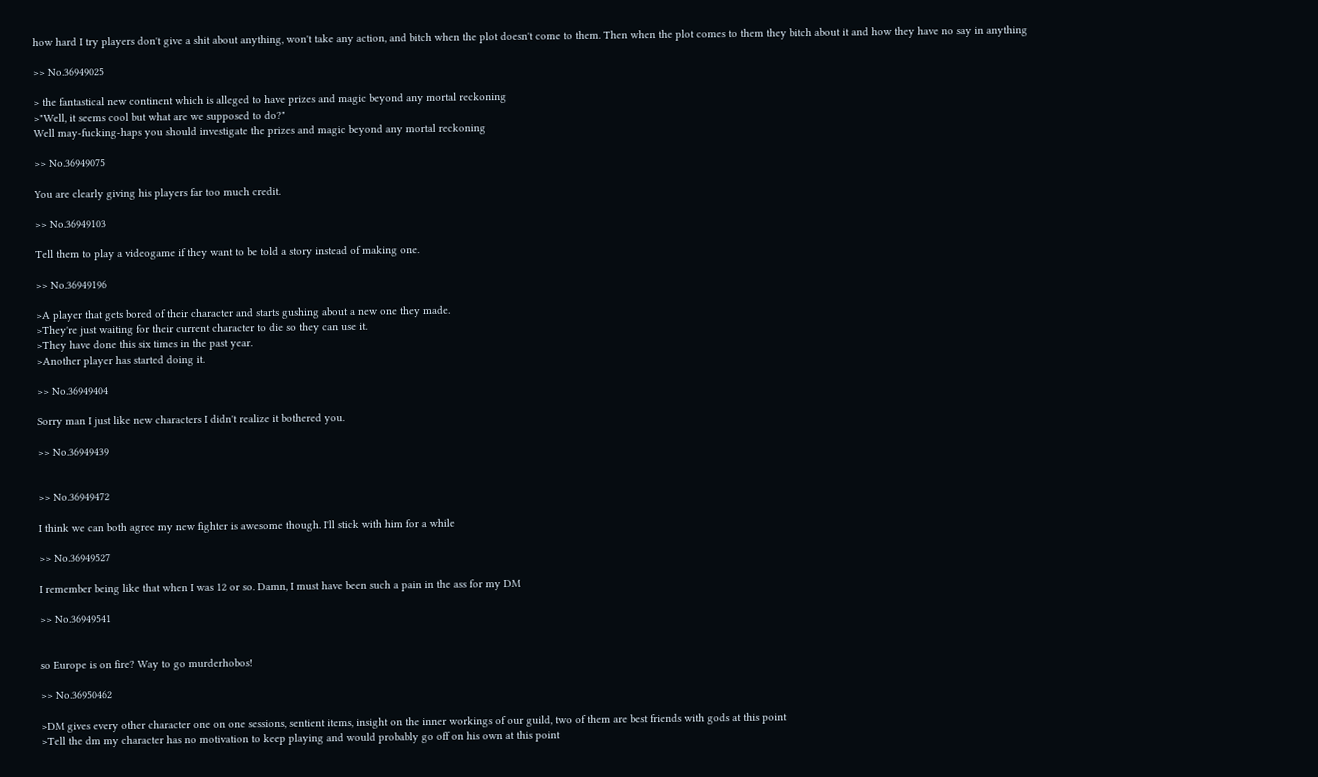how hard I try players don't give a shit about anything, won't take any action, and bitch when the plot doesn't come to them. Then when the plot comes to them they bitch about it and how they have no say in anything

>> No.36949025

> the fantastical new continent which is alleged to have prizes and magic beyond any mortal reckoning
>"Well, it seems cool but what are we supposed to do?"
Well may-fucking-haps you should investigate the prizes and magic beyond any mortal reckoning

>> No.36949075

You are clearly giving his players far too much credit.

>> No.36949103

Tell them to play a videogame if they want to be told a story instead of making one.

>> No.36949196

>A player that gets bored of their character and starts gushing about a new one they made.
>They're just waiting for their current character to die so they can use it.
>They have done this six times in the past year.
>Another player has started doing it.

>> No.36949404

Sorry man I just like new characters I didn't realize it bothered you.

>> No.36949439


>> No.36949472

I think we can both agree my new fighter is awesome though. I'll stick with him for a while

>> No.36949527

I remember being like that when I was 12 or so. Damn, I must have been such a pain in the ass for my DM

>> No.36949541


so Europe is on fire? Way to go murderhobos!

>> No.36950462

>DM gives every other character one on one sessions, sentient items, insight on the inner workings of our guild, two of them are best friends with gods at this point
>Tell the dm my character has no motivation to keep playing and would probably go off on his own at this point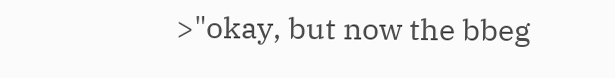>"okay, but now the bbeg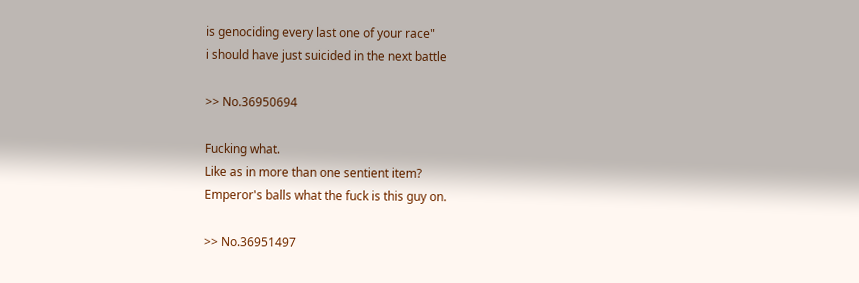is genociding every last one of your race"
i should have just suicided in the next battle

>> No.36950694

Fucking what.
Like as in more than one sentient item?
Emperor's balls what the fuck is this guy on.

>> No.36951497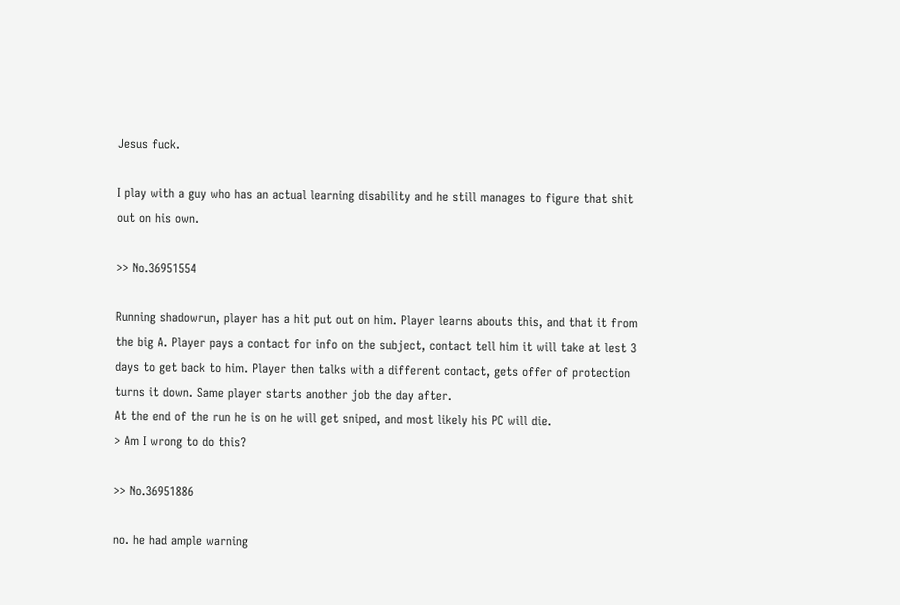Jesus fuck.

I play with a guy who has an actual learning disability and he still manages to figure that shit out on his own.

>> No.36951554

Running shadowrun, player has a hit put out on him. Player learns abouts this, and that it from the big A. Player pays a contact for info on the subject, contact tell him it will take at lest 3 days to get back to him. Player then talks with a different contact, gets offer of protection turns it down. Same player starts another job the day after.
At the end of the run he is on he will get sniped, and most likely his PC will die.
> Am I wrong to do this?

>> No.36951886

no. he had ample warning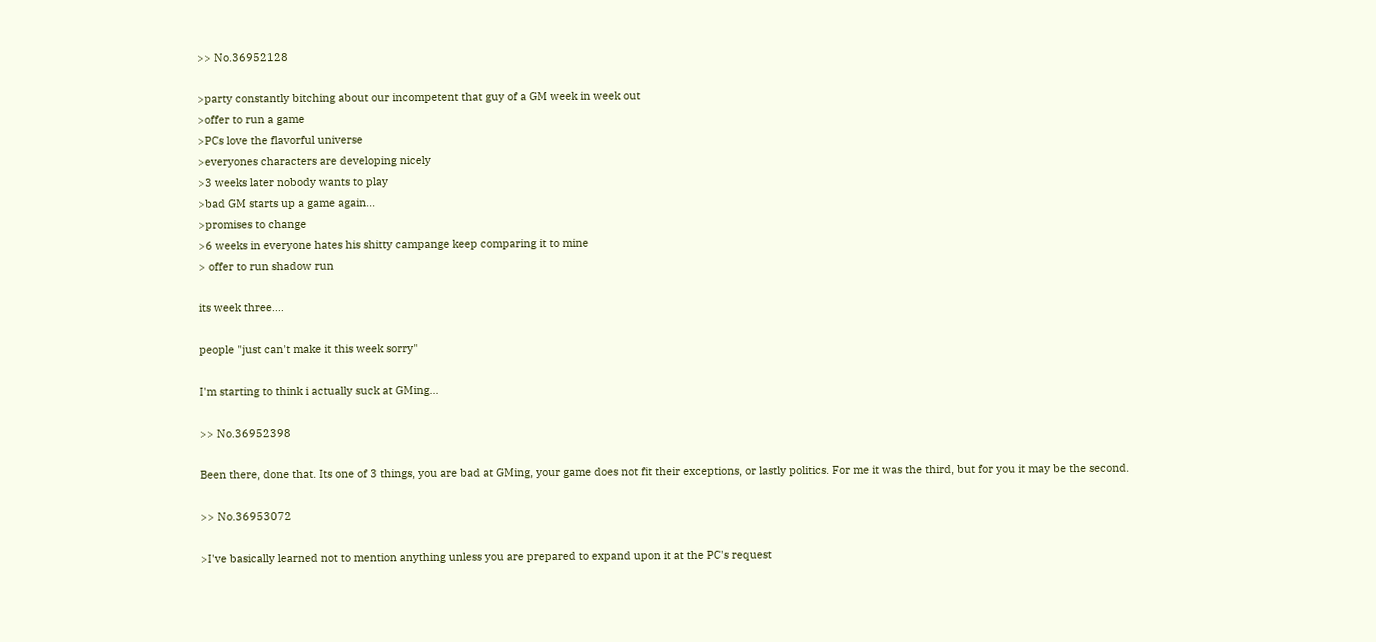>> No.36952128

>party constantly bitching about our incompetent that guy of a GM week in week out
>offer to run a game
>PCs love the flavorful universe
>everyones characters are developing nicely
>3 weeks later nobody wants to play
>bad GM starts up a game again...
>promises to change
>6 weeks in everyone hates his shitty campange keep comparing it to mine
> offer to run shadow run

its week three....

people "just can't make it this week sorry"

I'm starting to think i actually suck at GMing...

>> No.36952398

Been there, done that. Its one of 3 things, you are bad at GMing, your game does not fit their exceptions, or lastly politics. For me it was the third, but for you it may be the second.

>> No.36953072

>I've basically learned not to mention anything unless you are prepared to expand upon it at the PC's request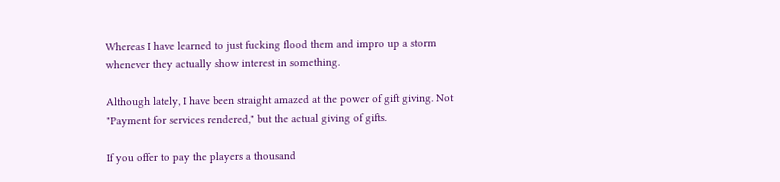Whereas I have learned to just fucking flood them and impro up a storm whenever they actually show interest in something.

Although lately, I have been straight amazed at the power of gift giving. Not "Payment for services rendered," but the actual giving of gifts.

If you offer to pay the players a thousand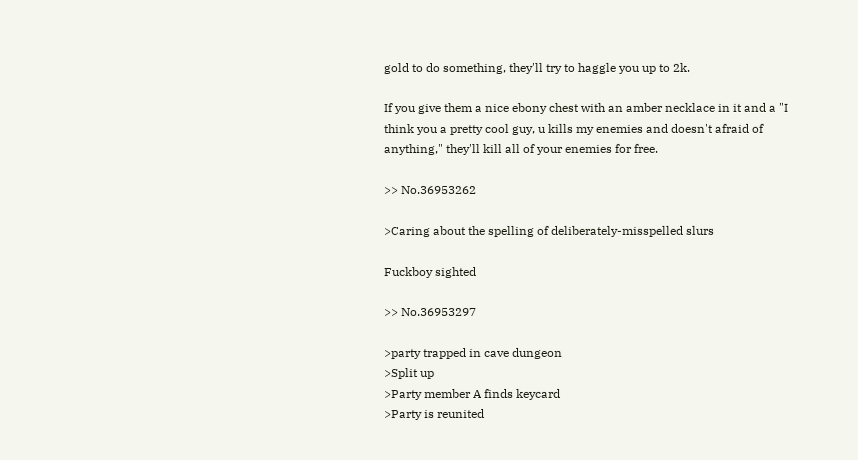gold to do something, they'll try to haggle you up to 2k.

If you give them a nice ebony chest with an amber necklace in it and a "I think you a pretty cool guy, u kills my enemies and doesn't afraid of anything," they'll kill all of your enemies for free.

>> No.36953262

>Caring about the spelling of deliberately-misspelled slurs

Fuckboy sighted

>> No.36953297

>party trapped in cave dungeon
>Split up
>Party member A finds keycard
>Party is reunited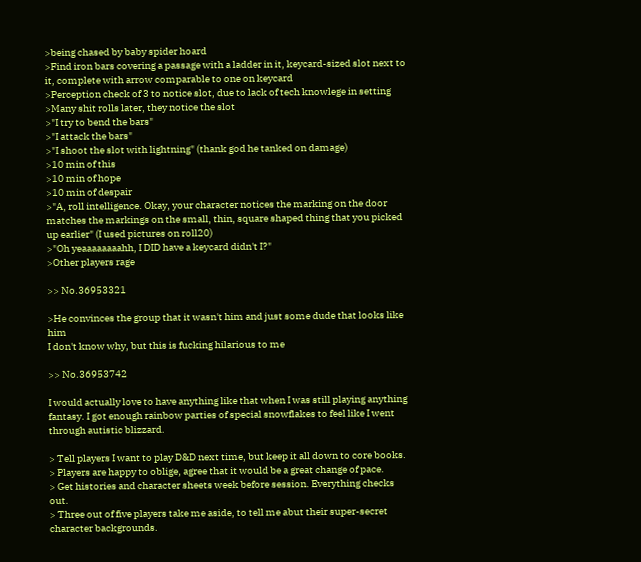>being chased by baby spider hoard
>Find iron bars covering a passage with a ladder in it, keycard-sized slot next to it, complete with arrow comparable to one on keycard
>Perception check of 3 to notice slot, due to lack of tech knowlege in setting
>Many shit rolls later, they notice the slot
>"I try to bend the bars"
>"I attack the bars"
>"I shoot the slot with lightning" (thank god he tanked on damage)
>10 min of this
>10 min of hope
>10 min of despair
>"A, roll intelligence. Okay, your character notices the marking on the door matches the markings on the small, thin, square shaped thing that you picked up earlier" (I used pictures on roll20)
>"Oh yeaaaaaaaahh, I DID have a keycard didn't I?"
>Other players rage

>> No.36953321

>He convinces the group that it wasn't him and just some dude that looks like him
I don't know why, but this is fucking hilarious to me

>> No.36953742

I would actually love to have anything like that when I was still playing anything fantasy. I got enough rainbow parties of special snowflakes to feel like I went through autistic blizzard.

> Tell players I want to play D&D next time, but keep it all down to core books.
> Players are happy to oblige, agree that it would be a great change of pace.
> Get histories and character sheets week before session. Everything checks out.
> Three out of five players take me aside, to tell me abut their super-secret character backgrounds.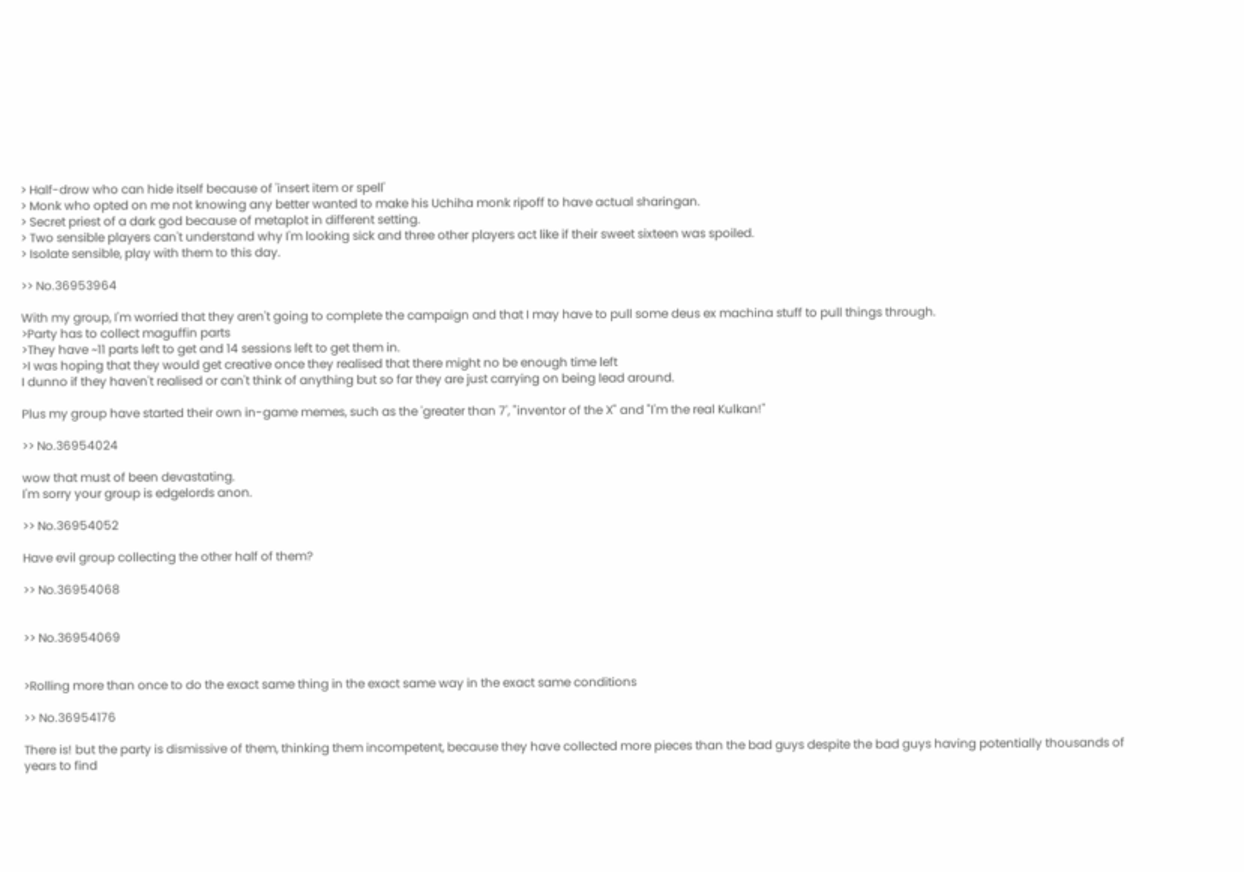> Half-drow who can hide itself because of 'insert item or spell'
> Monk who opted on me not knowing any better wanted to make his Uchiha monk ripoff to have actual sharingan.
> Secret priest of a dark god because of metaplot in different setting.
> Two sensible players can't understand why I'm looking sick and three other players act like if their sweet sixteen was spoiled.
> Isolate sensible, play with them to this day.

>> No.36953964

With my group, I'm worried that they aren't going to complete the campaign and that I may have to pull some deus ex machina stuff to pull things through.
>Party has to collect maguffin parts
>They have ~11 parts left to get and 14 sessions left to get them in.
>I was hoping that they would get creative once they realised that there might no be enough time left
I dunno if they haven't realised or can't think of anything but so far they are just carrying on being lead around.

Plus my group have started their own in-game memes, such as the 'greater than 7', "inventor of the X" and "I'm the real Kulkan!"

>> No.36954024

wow that must of been devastating.
I'm sorry your group is edgelords anon.

>> No.36954052

Have evil group collecting the other half of them?

>> No.36954068


>> No.36954069


>Rolling more than once to do the exact same thing in the exact same way in the exact same conditions

>> No.36954176

There is! but the party is dismissive of them, thinking them incompetent, because they have collected more pieces than the bad guys despite the bad guys having potentially thousands of years to find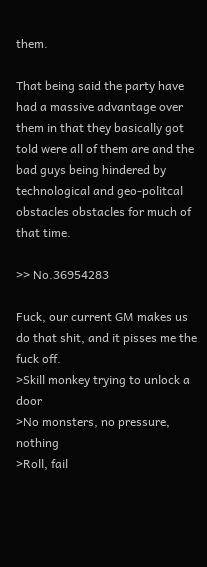them.

That being said the party have had a massive advantage over them in that they basically got told were all of them are and the bad guys being hindered by technological and geo-politcal obstacles obstacles for much of that time.

>> No.36954283

Fuck, our current GM makes us do that shit, and it pisses me the fuck off.
>Skill monkey trying to unlock a door
>No monsters, no pressure, nothing
>Roll, fail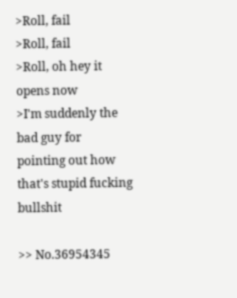>Roll, fail
>Roll, fail
>Roll, oh hey it opens now
>I'm suddenly the bad guy for pointing out how that's stupid fucking bullshit

>> No.36954345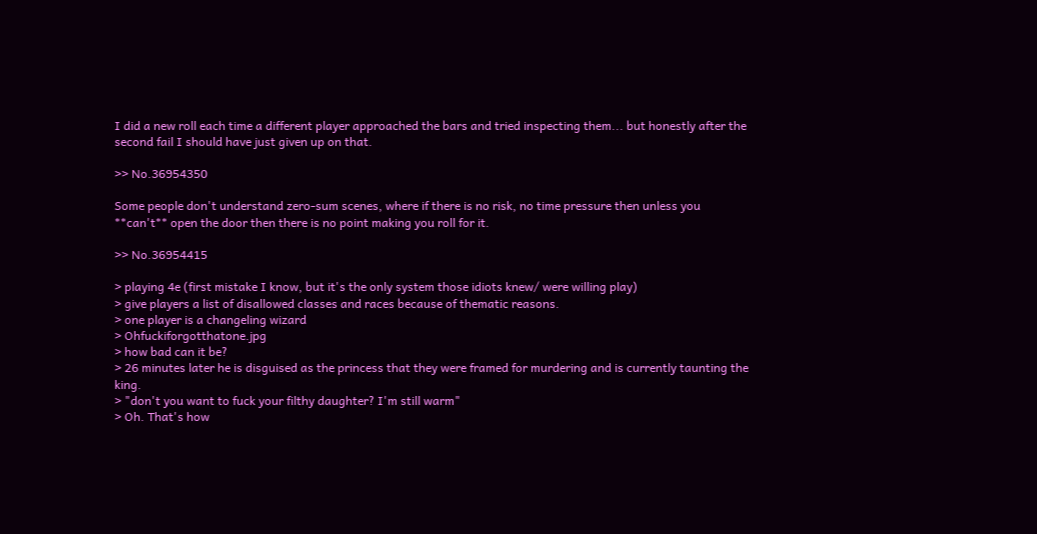I did a new roll each time a different player approached the bars and tried inspecting them... but honestly after the second fail I should have just given up on that.

>> No.36954350

Some people don't understand zero-sum scenes, where if there is no risk, no time pressure then unless you **can't** open the door then there is no point making you roll for it.

>> No.36954415

> playing 4e (first mistake I know, but it's the only system those idiots knew/ were willing play)
> give players a list of disallowed classes and races because of thematic reasons.
> one player is a changeling wizard
> Ohfuckiforgotthatone.jpg
> how bad can it be?
> 26 minutes later he is disguised as the princess that they were framed for murdering and is currently taunting the king.
> "don't you want to fuck your filthy daughter? I'm still warm"
> Oh. That's how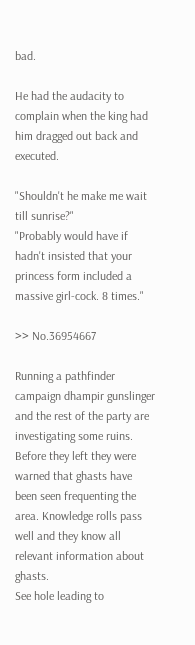bad.

He had the audacity to complain when the king had him dragged out back and executed.

"Shouldn't he make me wait till sunrise?"
"Probably would have if hadn't insisted that your princess form included a massive girl-cock. 8 times."

>> No.36954667

Running a pathfinder campaign dhampir gunslinger and the rest of the party are investigating some ruins. Before they left they were warned that ghasts have been seen frequenting the area. Knowledge rolls pass well and they know all relevant information about ghasts.
See hole leading to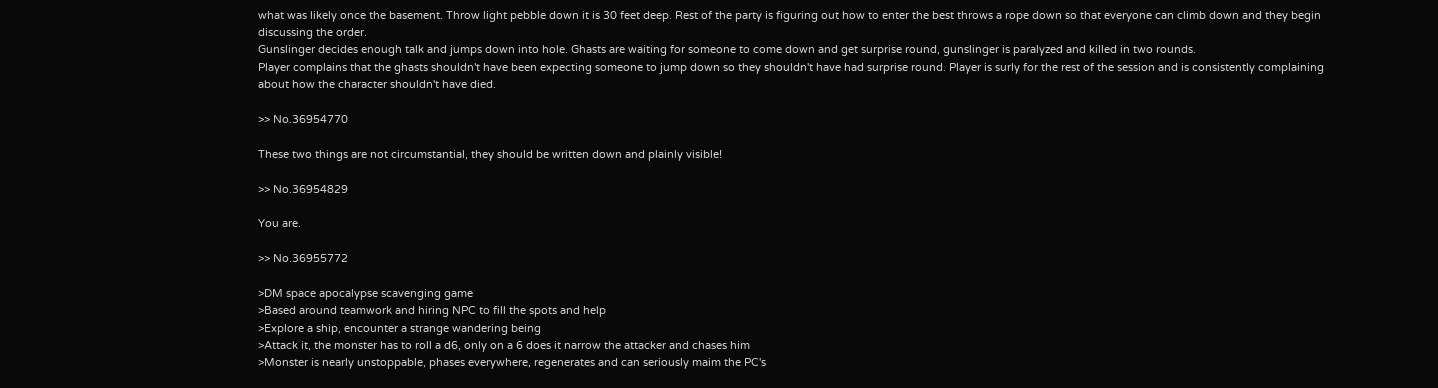what was likely once the basement. Throw light pebble down it is 30 feet deep. Rest of the party is figuring out how to enter the best throws a rope down so that everyone can climb down and they begin discussing the order.
Gunslinger decides enough talk and jumps down into hole. Ghasts are waiting for someone to come down and get surprise round, gunslinger is paralyzed and killed in two rounds.
Player complains that the ghasts shouldn't have been expecting someone to jump down so they shouldn't have had surprise round. Player is surly for the rest of the session and is consistently complaining about how the character shouldn't have died.

>> No.36954770

These two things are not circumstantial, they should be written down and plainly visible!

>> No.36954829

You are.

>> No.36955772

>DM space apocalypse scavenging game
>Based around teamwork and hiring NPC to fill the spots and help
>Explore a ship, encounter a strange wandering being
>Attack it, the monster has to roll a d6, only on a 6 does it narrow the attacker and chases him
>Monster is nearly unstoppable, phases everywhere, regenerates and can seriously maim the PC's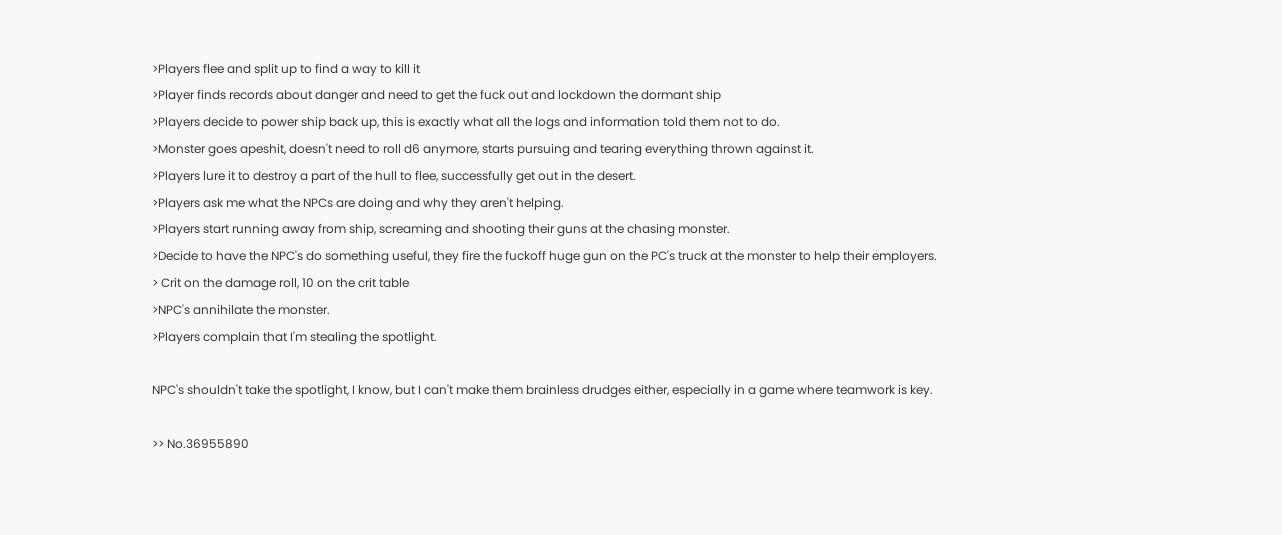>Players flee and split up to find a way to kill it
>Player finds records about danger and need to get the fuck out and lockdown the dormant ship
>Players decide to power ship back up, this is exactly what all the logs and information told them not to do.
>Monster goes apeshit, doesn't need to roll d6 anymore, starts pursuing and tearing everything thrown against it.
>Players lure it to destroy a part of the hull to flee, successfully get out in the desert.
>Players ask me what the NPCs are doing and why they aren't helping.
>Players start running away from ship, screaming and shooting their guns at the chasing monster.
>Decide to have the NPC's do something useful, they fire the fuckoff huge gun on the PC's truck at the monster to help their employers.
> Crit on the damage roll, 10 on the crit table
>NPC's annihilate the monster.
>Players complain that I'm stealing the spotlight.

NPC's shouldn't take the spotlight, I know, but I can't make them brainless drudges either, especially in a game where teamwork is key.

>> No.36955890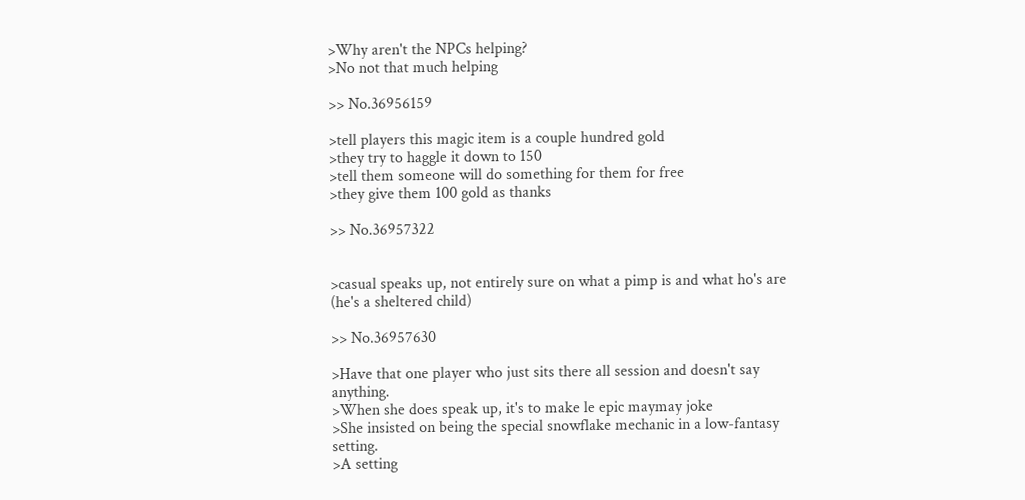>Why aren't the NPCs helping?
>No not that much helping

>> No.36956159

>tell players this magic item is a couple hundred gold
>they try to haggle it down to 150
>tell them someone will do something for them for free
>they give them 100 gold as thanks

>> No.36957322


>casual speaks up, not entirely sure on what a pimp is and what ho's are (he's a sheltered child)

>> No.36957630

>Have that one player who just sits there all session and doesn't say anything.
>When she does speak up, it's to make le epic maymay joke
>She insisted on being the special snowflake mechanic in a low-fantasy setting.
>A setting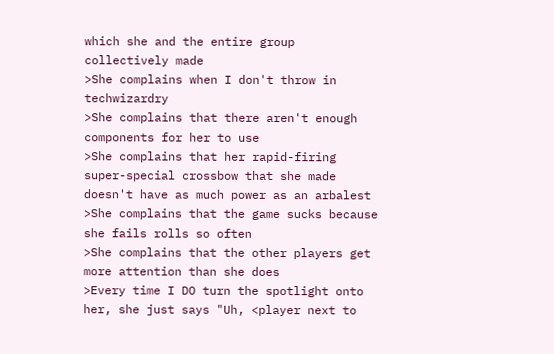which she and the entire group collectively made
>She complains when I don't throw in techwizardry
>She complains that there aren't enough components for her to use
>She complains that her rapid-firing super-special crossbow that she made doesn't have as much power as an arbalest
>She complains that the game sucks because she fails rolls so often
>She complains that the other players get more attention than she does
>Every time I DO turn the spotlight onto her, she just says "Uh, <player next to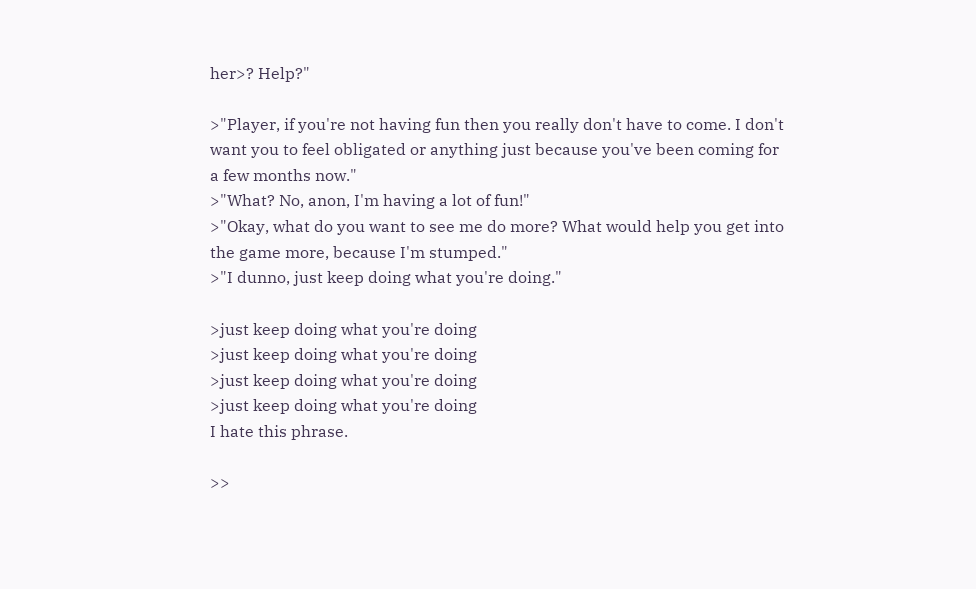her>? Help?"

>"Player, if you're not having fun then you really don't have to come. I don't want you to feel obligated or anything just because you've been coming for a few months now."
>"What? No, anon, I'm having a lot of fun!"
>"Okay, what do you want to see me do more? What would help you get into the game more, because I'm stumped."
>"I dunno, just keep doing what you're doing."

>just keep doing what you're doing
>just keep doing what you're doing
>just keep doing what you're doing
>just keep doing what you're doing
I hate this phrase.

>>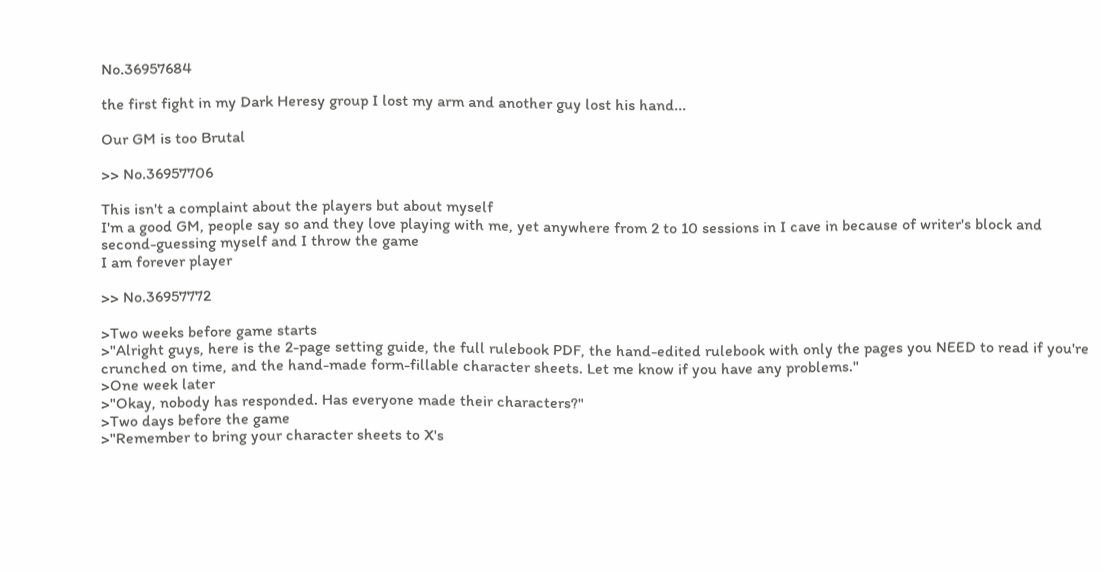No.36957684

the first fight in my Dark Heresy group I lost my arm and another guy lost his hand...

Our GM is too Brutal

>> No.36957706

This isn't a complaint about the players but about myself
I'm a good GM, people say so and they love playing with me, yet anywhere from 2 to 10 sessions in I cave in because of writer's block and second-guessing myself and I throw the game
I am forever player

>> No.36957772

>Two weeks before game starts
>"Alright guys, here is the 2-page setting guide, the full rulebook PDF, the hand-edited rulebook with only the pages you NEED to read if you're crunched on time, and the hand-made form-fillable character sheets. Let me know if you have any problems."
>One week later
>"Okay, nobody has responded. Has everyone made their characters?"
>Two days before the game
>"Remember to bring your character sheets to X's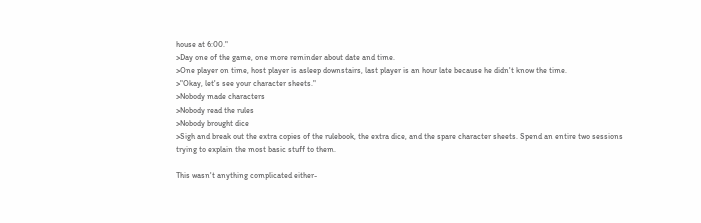house at 6:00."
>Day one of the game, one more reminder about date and time.
>One player on time, host player is asleep downstairs, last player is an hour late because he didn't know the time.
>"Okay, let's see your character sheets."
>Nobody made characters
>Nobody read the rules
>Nobody brought dice
>Sigh and break out the extra copies of the rulebook, the extra dice, and the spare character sheets. Spend an entire two sessions trying to explain the most basic stuff to them.

This wasn't anything complicated either-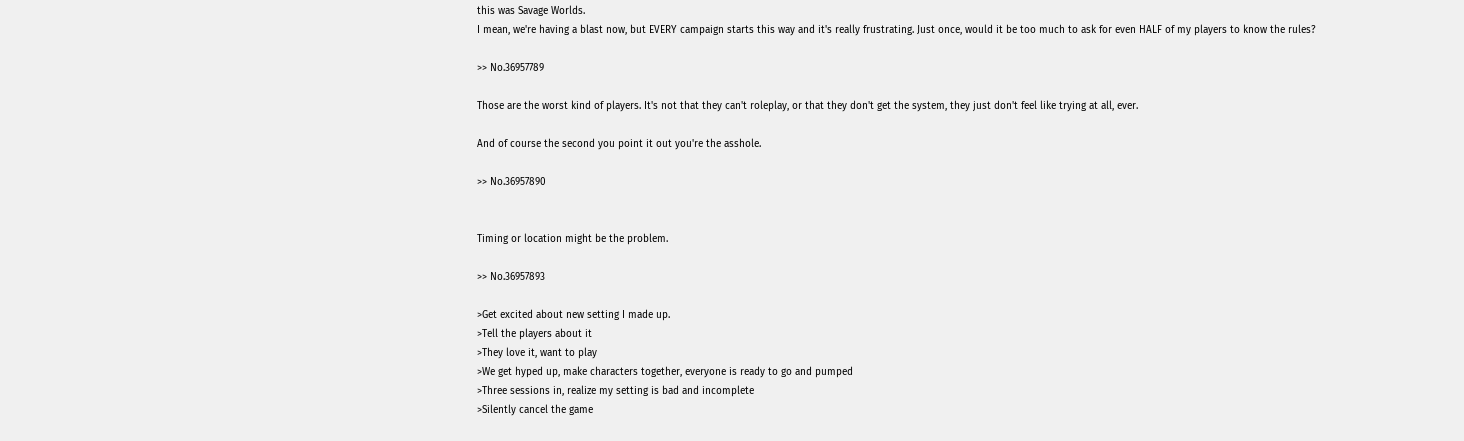this was Savage Worlds.
I mean, we're having a blast now, but EVERY campaign starts this way and it's really frustrating. Just once, would it be too much to ask for even HALF of my players to know the rules?

>> No.36957789

Those are the worst kind of players. It's not that they can't roleplay, or that they don't get the system, they just don't feel like trying at all, ever.

And of course the second you point it out you're the asshole.

>> No.36957890


Timing or location might be the problem.

>> No.36957893

>Get excited about new setting I made up.
>Tell the players about it
>They love it, want to play
>We get hyped up, make characters together, everyone is ready to go and pumped
>Three sessions in, realize my setting is bad and incomplete
>Silently cancel the game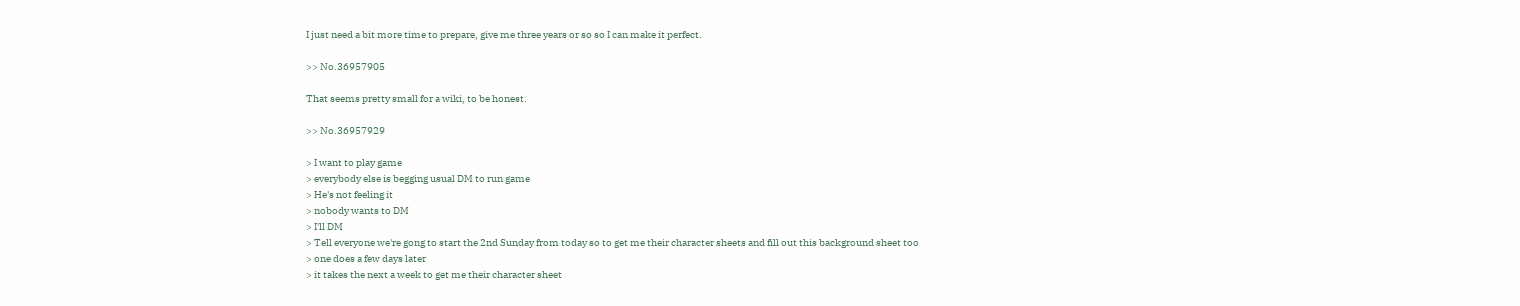I just need a bit more time to prepare, give me three years or so so I can make it perfect.

>> No.36957905

That seems pretty small for a wiki, to be honest.

>> No.36957929

> I want to play game
> everybody else is begging usual DM to run game
> He's not feeling it
> nobody wants to DM
> I'll DM
> Tell everyone we're gong to start the 2nd Sunday from today so to get me their character sheets and fill out this background sheet too
> one does a few days later
> it takes the next a week to get me their character sheet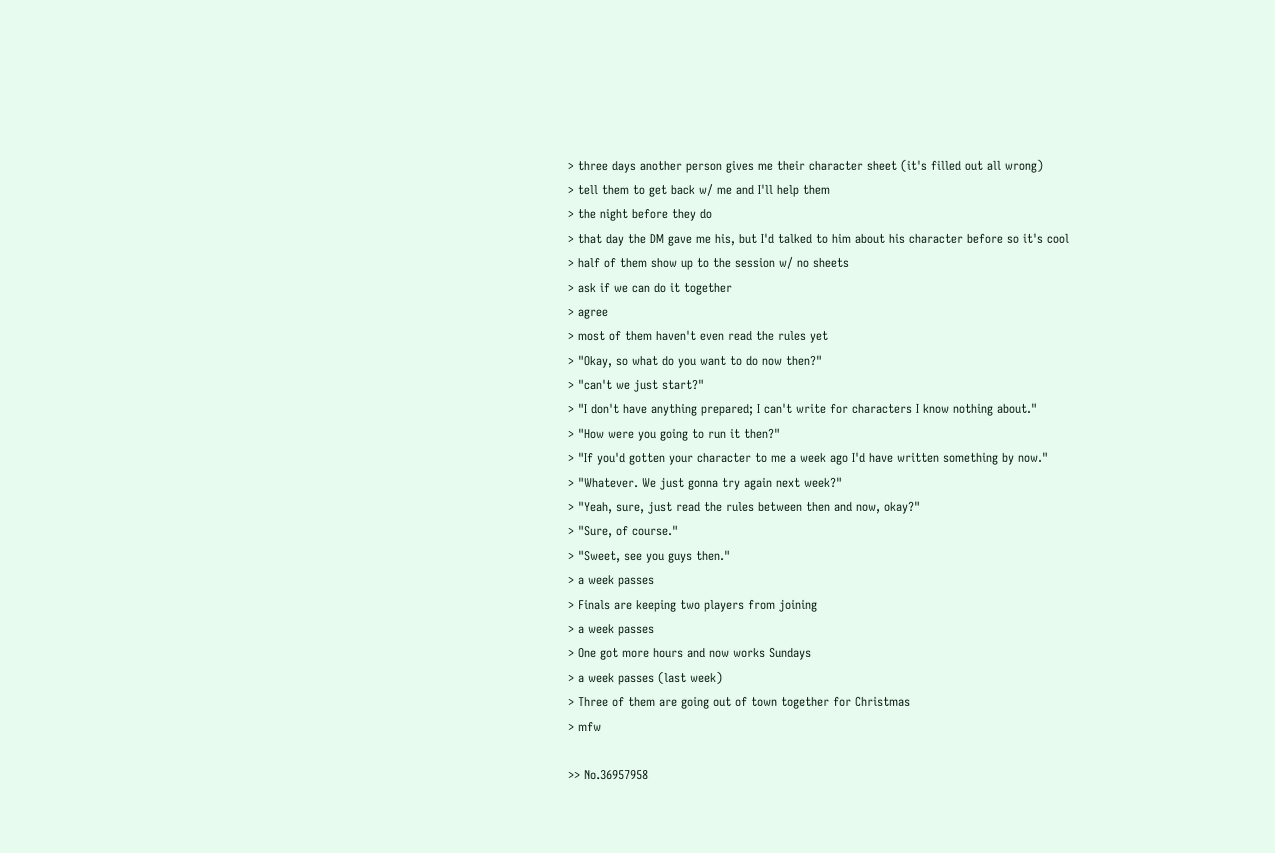> three days another person gives me their character sheet (it's filled out all wrong)
> tell them to get back w/ me and I'll help them
> the night before they do
> that day the DM gave me his, but I'd talked to him about his character before so it's cool
> half of them show up to the session w/ no sheets
> ask if we can do it together
> agree
> most of them haven't even read the rules yet
> "Okay, so what do you want to do now then?"
> "can't we just start?"
> "I don't have anything prepared; I can't write for characters I know nothing about."
> "How were you going to run it then?"
> "If you'd gotten your character to me a week ago I'd have written something by now."
> "Whatever. We just gonna try again next week?"
> "Yeah, sure, just read the rules between then and now, okay?"
> "Sure, of course."
> "Sweet, see you guys then."
> a week passes
> Finals are keeping two players from joining
> a week passes
> One got more hours and now works Sundays
> a week passes (last week)
> Three of them are going out of town together for Christmas
> mfw

>> No.36957958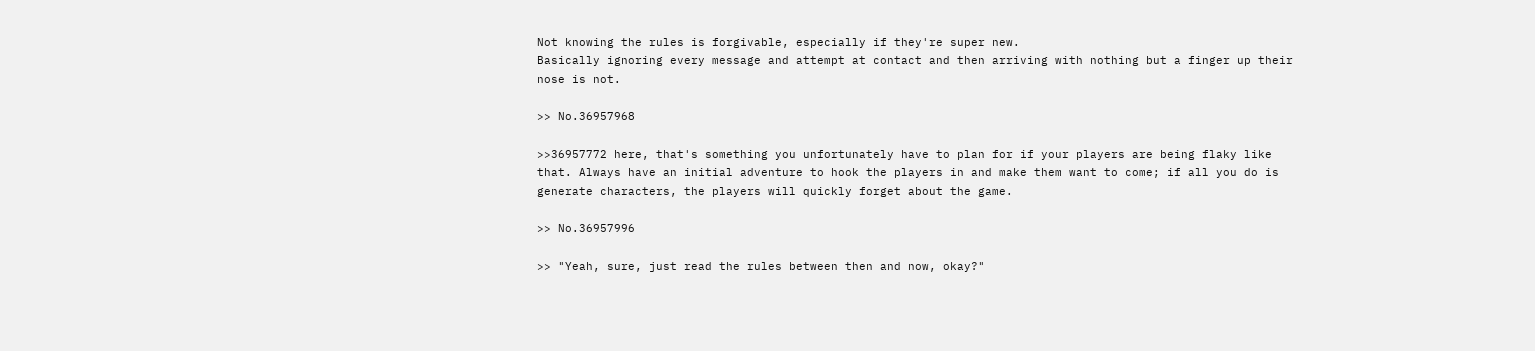Not knowing the rules is forgivable, especially if they're super new.
Basically ignoring every message and attempt at contact and then arriving with nothing but a finger up their nose is not.

>> No.36957968

>>36957772 here, that's something you unfortunately have to plan for if your players are being flaky like that. Always have an initial adventure to hook the players in and make them want to come; if all you do is generate characters, the players will quickly forget about the game.

>> No.36957996

>> "Yeah, sure, just read the rules between then and now, okay?"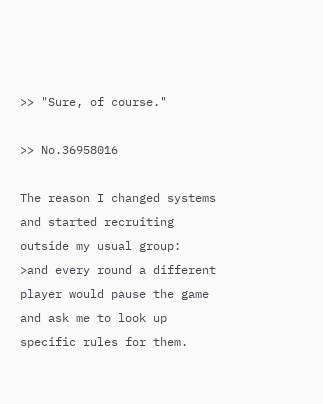>> "Sure, of course."

>> No.36958016

The reason I changed systems and started recruiting outside my usual group:
>and every round a different player would pause the game and ask me to look up specific rules for them.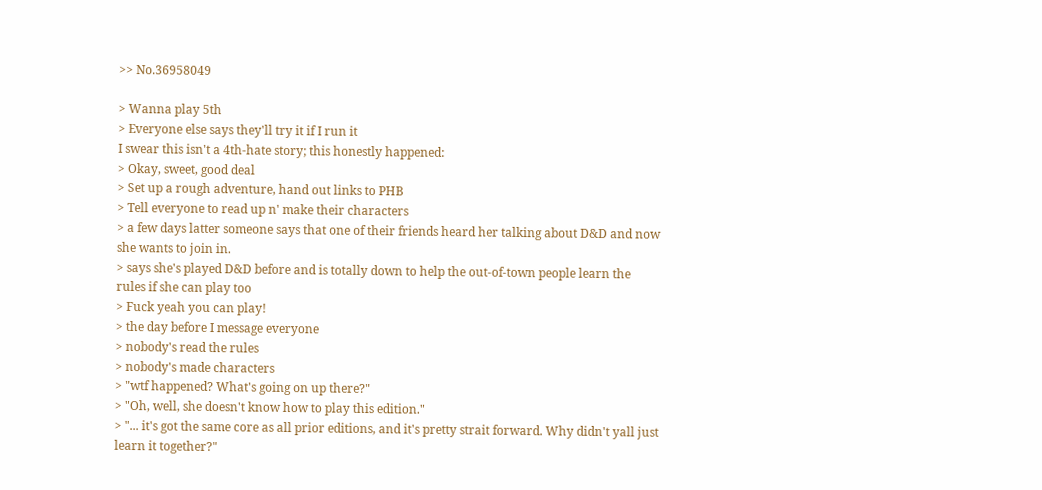>> No.36958049

> Wanna play 5th
> Everyone else says they'll try it if I run it
I swear this isn't a 4th-hate story; this honestly happened:
> Okay, sweet, good deal
> Set up a rough adventure, hand out links to PHB
> Tell everyone to read up n' make their characters
> a few days latter someone says that one of their friends heard her talking about D&D and now she wants to join in.
> says she's played D&D before and is totally down to help the out-of-town people learn the rules if she can play too
> Fuck yeah you can play!
> the day before I message everyone
> nobody's read the rules
> nobody's made characters
> "wtf happened? What's going on up there?"
> "Oh, well, she doesn't know how to play this edition."
> "... it's got the same core as all prior editions, and it's pretty strait forward. Why didn't yall just learn it together?"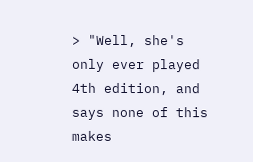> "Well, she's only ever played 4th edition, and says none of this makes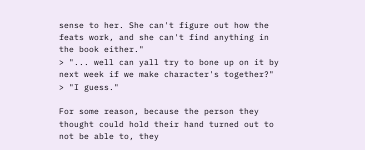sense to her. She can't figure out how the feats work, and she can't find anything in the book either."
> "... well can yall try to bone up on it by next week if we make character's together?"
> "I guess."

For some reason, because the person they thought could hold their hand turned out to not be able to, they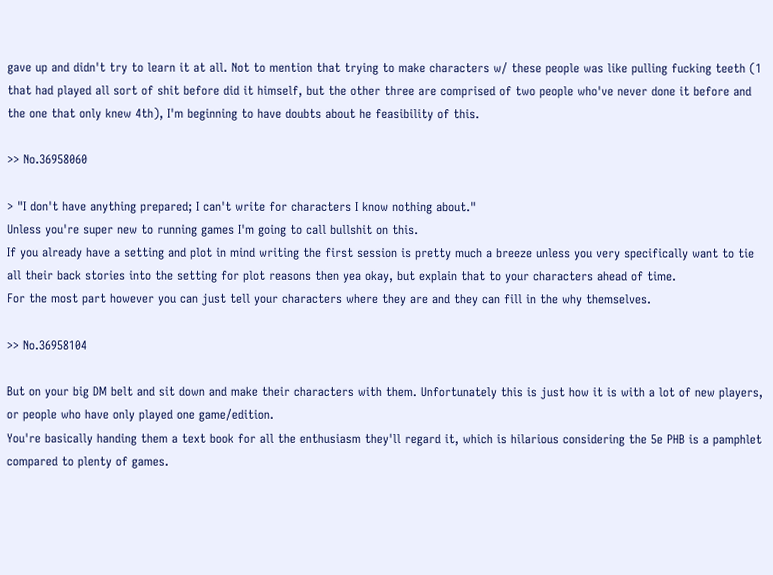gave up and didn't try to learn it at all. Not to mention that trying to make characters w/ these people was like pulling fucking teeth (1 that had played all sort of shit before did it himself, but the other three are comprised of two people who've never done it before and the one that only knew 4th), I'm beginning to have doubts about he feasibility of this.

>> No.36958060

> "I don't have anything prepared; I can't write for characters I know nothing about."
Unless you're super new to running games I'm going to call bullshit on this.
If you already have a setting and plot in mind writing the first session is pretty much a breeze unless you very specifically want to tie all their back stories into the setting for plot reasons then yea okay, but explain that to your characters ahead of time.
For the most part however you can just tell your characters where they are and they can fill in the why themselves.

>> No.36958104

But on your big DM belt and sit down and make their characters with them. Unfortunately this is just how it is with a lot of new players, or people who have only played one game/edition.
You're basically handing them a text book for all the enthusiasm they'll regard it, which is hilarious considering the 5e PHB is a pamphlet compared to plenty of games.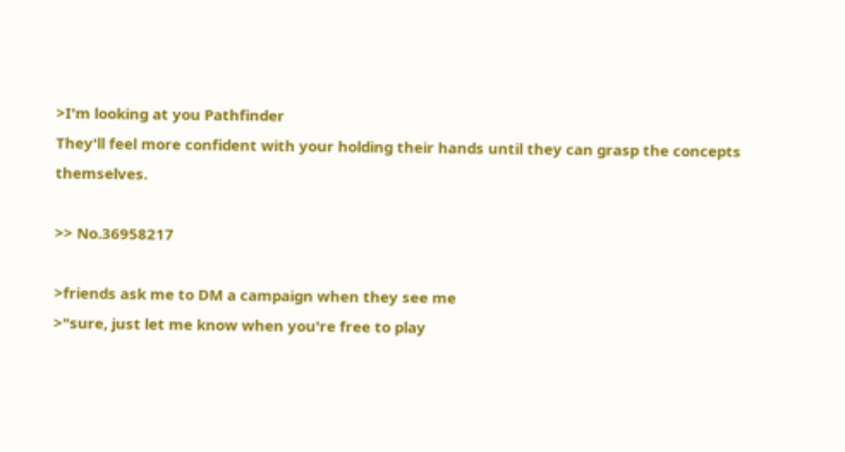>I'm looking at you Pathfinder
They'll feel more confident with your holding their hands until they can grasp the concepts themselves.

>> No.36958217

>friends ask me to DM a campaign when they see me
>"sure, just let me know when you're free to play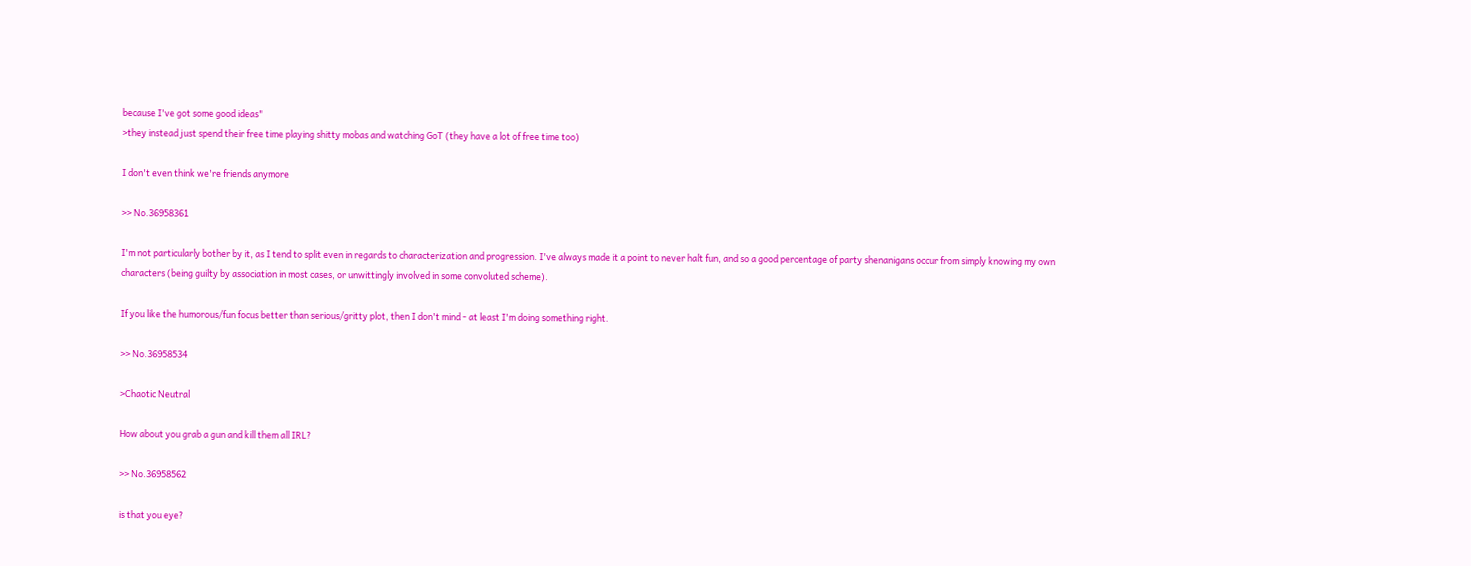because I've got some good ideas"
>they instead just spend their free time playing shitty mobas and watching GoT (they have a lot of free time too)

I don't even think we're friends anymore

>> No.36958361

I'm not particularly bother by it, as I tend to split even in regards to characterization and progression. I've always made it a point to never halt fun, and so a good percentage of party shenanigans occur from simply knowing my own characters (being guilty by association in most cases, or unwittingly involved in some convoluted scheme).

If you like the humorous/fun focus better than serious/gritty plot, then I don't mind - at least I'm doing something right.

>> No.36958534

>Chaotic Neutral

How about you grab a gun and kill them all IRL?

>> No.36958562

is that you eye?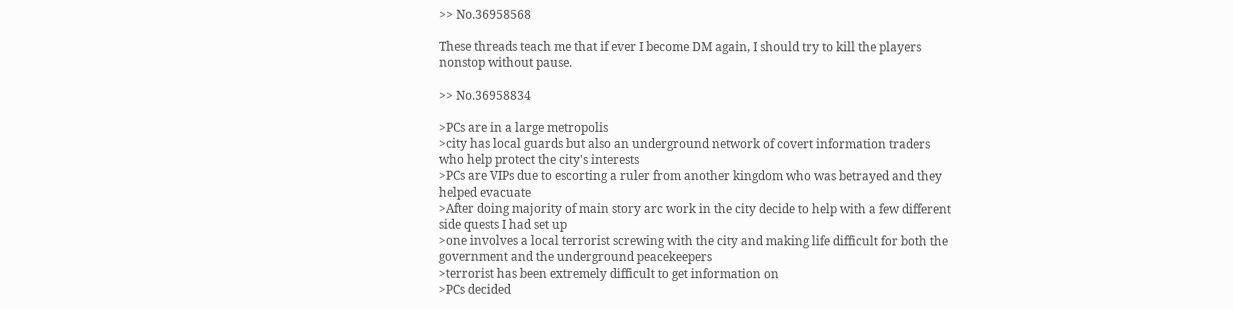>> No.36958568

These threads teach me that if ever I become DM again, I should try to kill the players nonstop without pause.

>> No.36958834

>PCs are in a large metropolis
>city has local guards but also an underground network of covert information traders who help protect the city's interests
>PCs are VIPs due to escorting a ruler from another kingdom who was betrayed and they helped evacuate
>After doing majority of main story arc work in the city decide to help with a few different side quests I had set up
>one involves a local terrorist screwing with the city and making life difficult for both the government and the underground peacekeepers
>terrorist has been extremely difficult to get information on
>PCs decided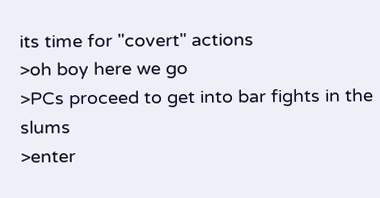its time for "covert" actions
>oh boy here we go
>PCs proceed to get into bar fights in the slums
>enter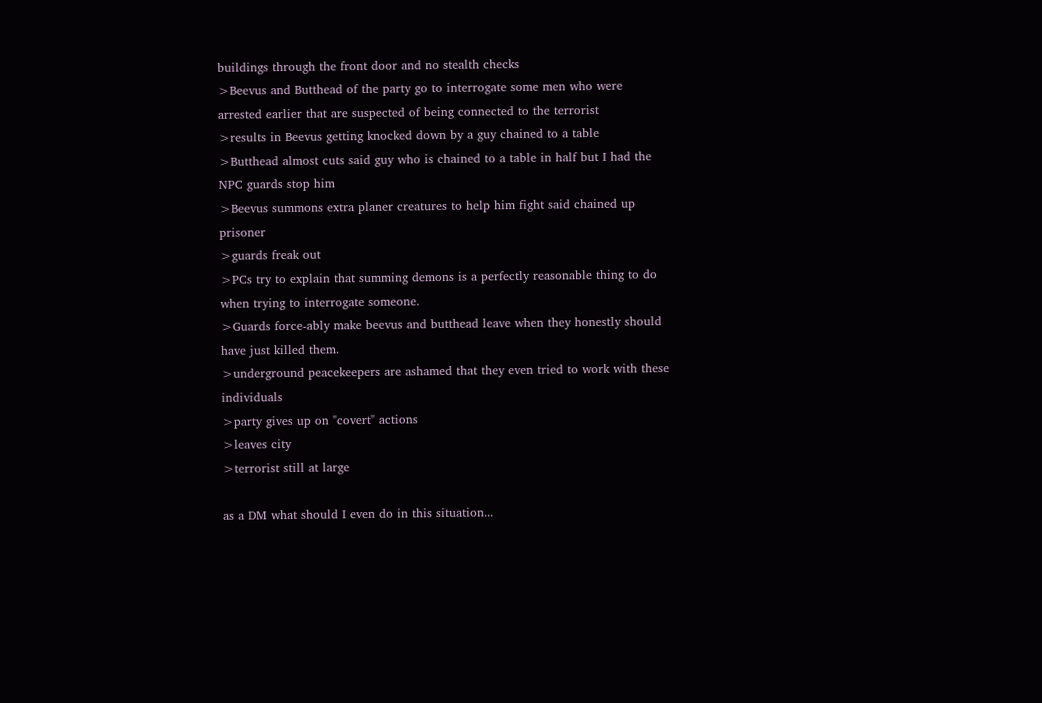buildings through the front door and no stealth checks
>Beevus and Butthead of the party go to interrogate some men who were arrested earlier that are suspected of being connected to the terrorist
>results in Beevus getting knocked down by a guy chained to a table
>Butthead almost cuts said guy who is chained to a table in half but I had the NPC guards stop him
>Beevus summons extra planer creatures to help him fight said chained up prisoner
>guards freak out
>PCs try to explain that summing demons is a perfectly reasonable thing to do when trying to interrogate someone.
>Guards force-ably make beevus and butthead leave when they honestly should have just killed them.
>underground peacekeepers are ashamed that they even tried to work with these individuals
>party gives up on "covert" actions
>leaves city
>terrorist still at large

as a DM what should I even do in this situation...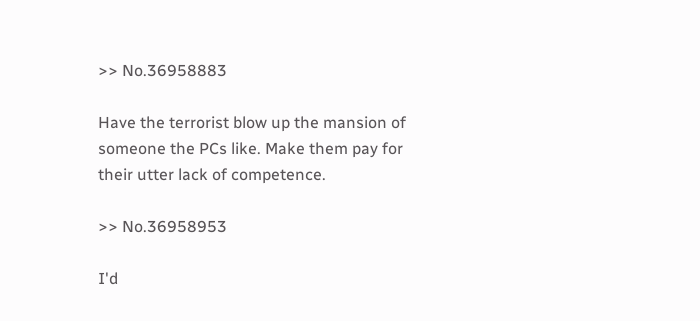>> No.36958883

Have the terrorist blow up the mansion of someone the PCs like. Make them pay for their utter lack of competence.

>> No.36958953

I'd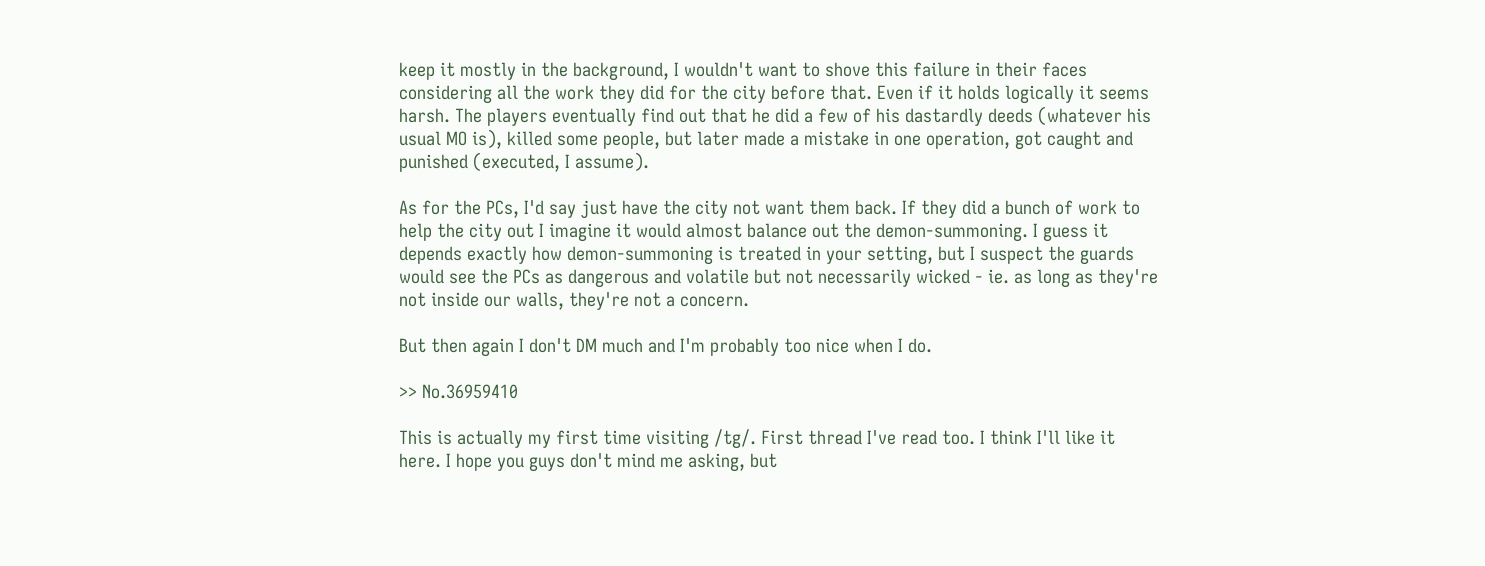keep it mostly in the background, I wouldn't want to shove this failure in their faces considering all the work they did for the city before that. Even if it holds logically it seems harsh. The players eventually find out that he did a few of his dastardly deeds (whatever his usual MO is), killed some people, but later made a mistake in one operation, got caught and punished (executed, I assume).

As for the PCs, I'd say just have the city not want them back. If they did a bunch of work to help the city out I imagine it would almost balance out the demon-summoning. I guess it depends exactly how demon-summoning is treated in your setting, but I suspect the guards would see the PCs as dangerous and volatile but not necessarily wicked - ie. as long as they're not inside our walls, they're not a concern.

But then again I don't DM much and I'm probably too nice when I do.

>> No.36959410

This is actually my first time visiting /tg/. First thread I've read too. I think I'll like it here. I hope you guys don't mind me asking, but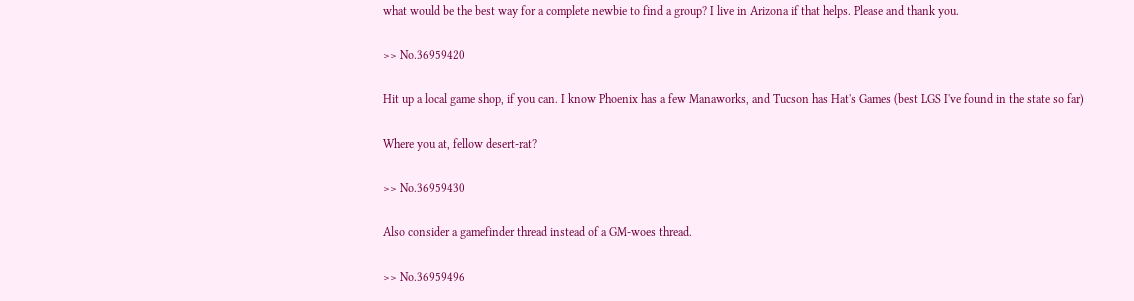what would be the best way for a complete newbie to find a group? I live in Arizona if that helps. Please and thank you.

>> No.36959420

Hit up a local game shop, if you can. I know Phoenix has a few Manaworks, and Tucson has Hat's Games (best LGS I've found in the state so far)

Where you at, fellow desert-rat?

>> No.36959430

Also consider a gamefinder thread instead of a GM-woes thread.

>> No.36959496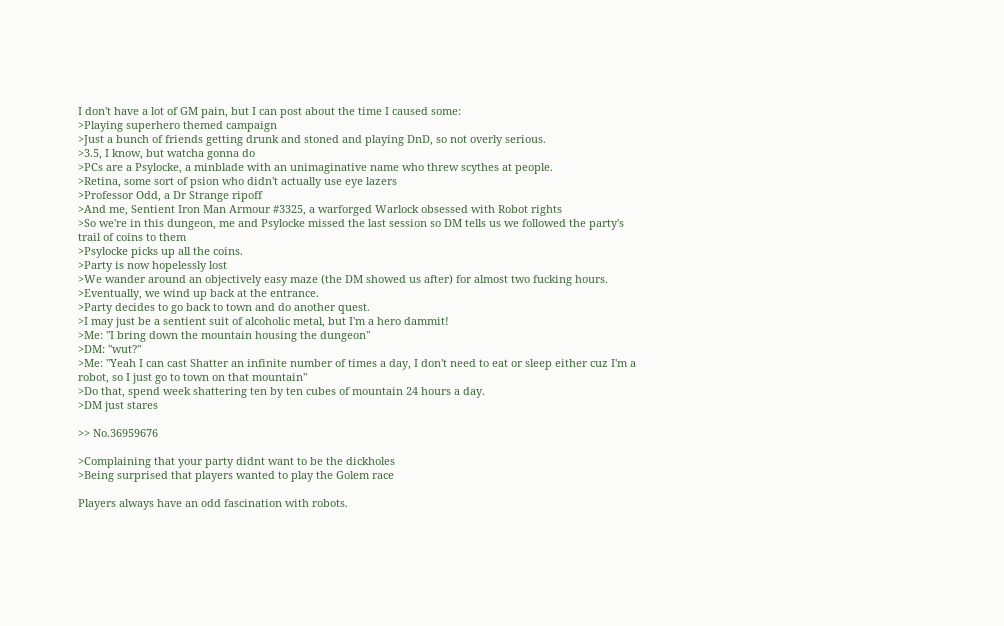I don't have a lot of GM pain, but I can post about the time I caused some:
>Playing superhero themed campaign
>Just a bunch of friends getting drunk and stoned and playing DnD, so not overly serious.
>3.5, I know, but watcha gonna do
>PCs are a Psylocke, a minblade with an unimaginative name who threw scythes at people.
>Retina, some sort of psion who didn't actually use eye lazers
>Professor Odd, a Dr Strange ripoff
>And me, Sentient Iron Man Armour #3325, a warforged Warlock obsessed with Robot rights
>So we're in this dungeon, me and Psylocke missed the last session so DM tells us we followed the party's trail of coins to them
>Psylocke picks up all the coins.
>Party is now hopelessly lost
>We wander around an objectively easy maze (the DM showed us after) for almost two fucking hours.
>Eventually, we wind up back at the entrance.
>Party decides to go back to town and do another quest.
>I may just be a sentient suit of alcoholic metal, but I'm a hero dammit!
>Me: "I bring down the mountain housing the dungeon"
>DM: "wut?"
>Me: "Yeah I can cast Shatter an infinite number of times a day, I don't need to eat or sleep either cuz I'm a robot, so I just go to town on that mountain"
>Do that, spend week shattering ten by ten cubes of mountain 24 hours a day.
>DM just stares

>> No.36959676

>Complaining that your party didnt want to be the dickholes
>Being surprised that players wanted to play the Golem race

Players always have an odd fascination with robots.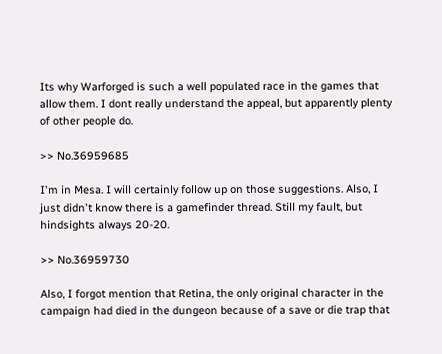Its why Warforged is such a well populated race in the games that allow them. I dont really understand the appeal, but apparently plenty of other people do.

>> No.36959685

I'm in Mesa. I will certainly follow up on those suggestions. Also, I just didn't know there is a gamefinder thread. Still my fault, but hindsights always 20-20.

>> No.36959730

Also, I forgot mention that Retina, the only original character in the campaign had died in the dungeon because of a save or die trap that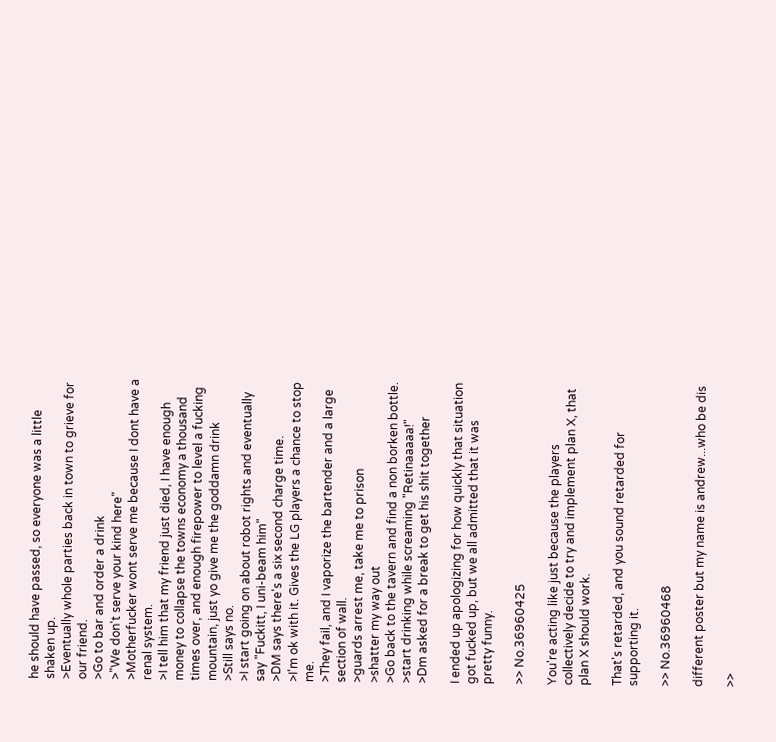he should have passed, so everyone was a little shaken up.
>Eventually whole parties back in town to grieve for our friend.
>Go to bar and order a drink
>"We don't serve your kind here"
>Motherfucker wont serve me because I dont have a renal system.
>I tell him that my friend just died, I have enough money to collapse the towns economy a thousand times over, and enough firepower to level a fucking mountain, just yo give me the goddamn drink
>Still says no.
>I start going on about robot rights and eventually say "Fuckitt, I uni-beam him"
>DM says there's a six second charge time.
>I'm ok with it. Gives the LG players a chance to stop me.
>They fail, and I vaporize the bartender and a large section of wall.
>guards arrest me, take me to prison
>shatter my way out
>Go back to the tavern and find a non borken bottle.
>start drinking while screaming "Retinaaaaa!"
>Dm asked for a break to get his shit together

I ended up apologizing for how quickly that situation got fucked up, but we all admitted that it was pretty funny.

>> No.36960425

You're acting like just because the players collectively decide to try and implement plan X, that plan X should work.

That's retarded, and you sound retarded for supporting it.

>> No.36960468

different poster but my name is andrew...who be dis

>>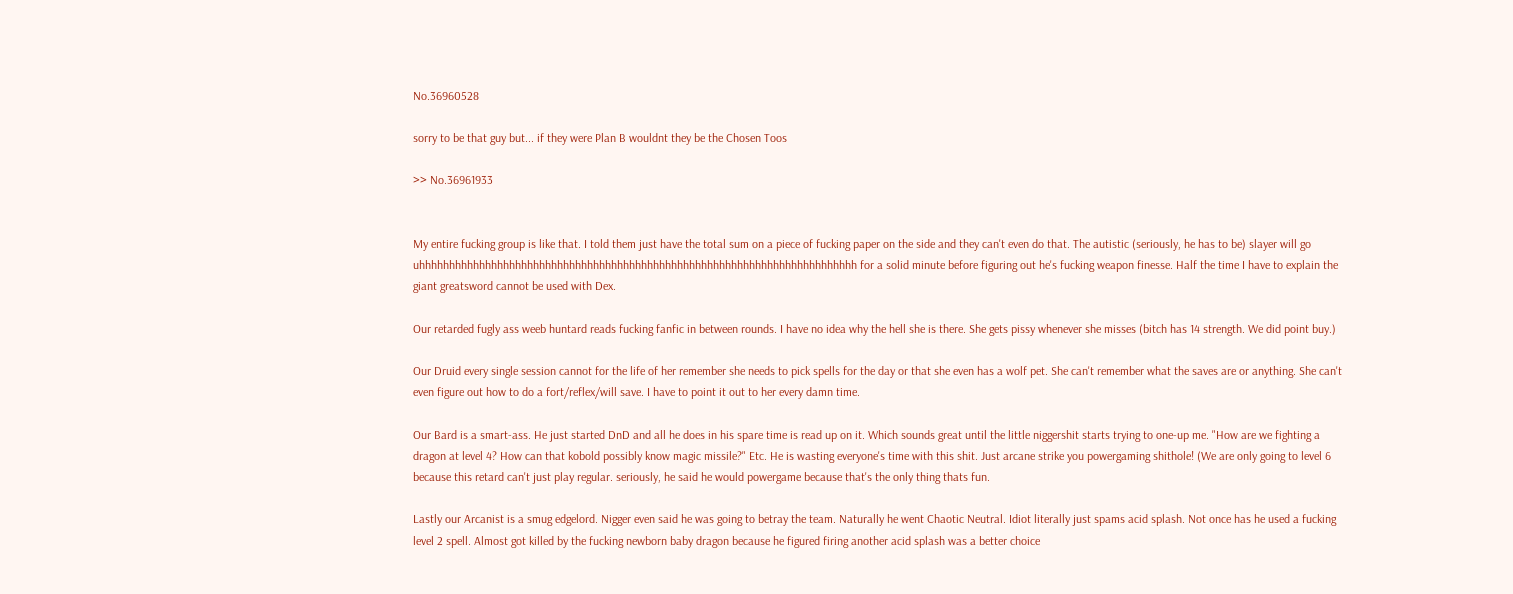No.36960528

sorry to be that guy but... if they were Plan B wouldnt they be the Chosen Toos

>> No.36961933


My entire fucking group is like that. I told them just have the total sum on a piece of fucking paper on the side and they can't even do that. The autistic (seriously, he has to be) slayer will go uhhhhhhhhhhhhhhhhhhhhhhhhhhhhhhhhhhhhhhhhhhhhhhhhhhhhhhhhhhhhhhhhhhhhhhhhh for a solid minute before figuring out he's fucking weapon finesse. Half the time I have to explain the giant greatsword cannot be used with Dex.

Our retarded fugly ass weeb huntard reads fucking fanfic in between rounds. I have no idea why the hell she is there. She gets pissy whenever she misses (bitch has 14 strength. We did point buy.)

Our Druid every single session cannot for the life of her remember she needs to pick spells for the day or that she even has a wolf pet. She can't remember what the saves are or anything. She can't even figure out how to do a fort/reflex/will save. I have to point it out to her every damn time.

Our Bard is a smart-ass. He just started DnD and all he does in his spare time is read up on it. Which sounds great until the little niggershit starts trying to one-up me. "How are we fighting a dragon at level 4? How can that kobold possibly know magic missile?" Etc. He is wasting everyone's time with this shit. Just arcane strike you powergaming shithole! (We are only going to level 6 because this retard can't just play regular. seriously, he said he would powergame because that's the only thing thats fun.

Lastly our Arcanist is a smug edgelord. Nigger even said he was going to betray the team. Naturally he went Chaotic Neutral. Idiot literally just spams acid splash. Not once has he used a fucking level 2 spell. Almost got killed by the fucking newborn baby dragon because he figured firing another acid splash was a better choice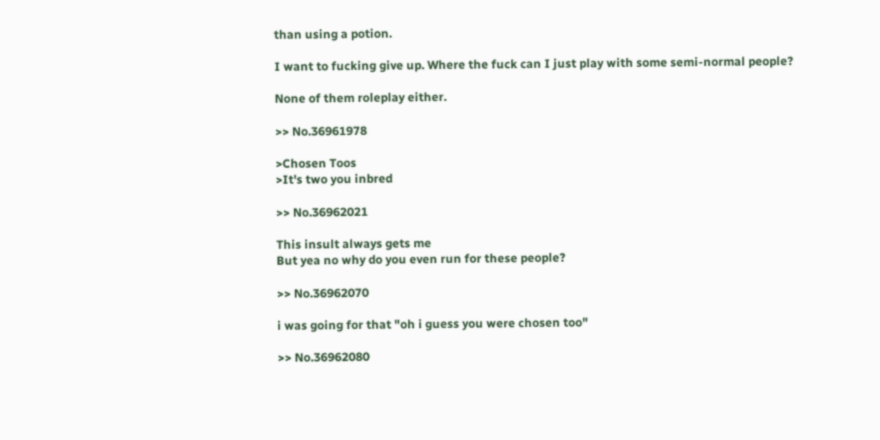than using a potion.

I want to fucking give up. Where the fuck can I just play with some semi-normal people?

None of them roleplay either.

>> No.36961978

>Chosen Toos
>It's two you inbred

>> No.36962021

This insult always gets me
But yea no why do you even run for these people?

>> No.36962070

i was going for that "oh i guess you were chosen too"

>> No.36962080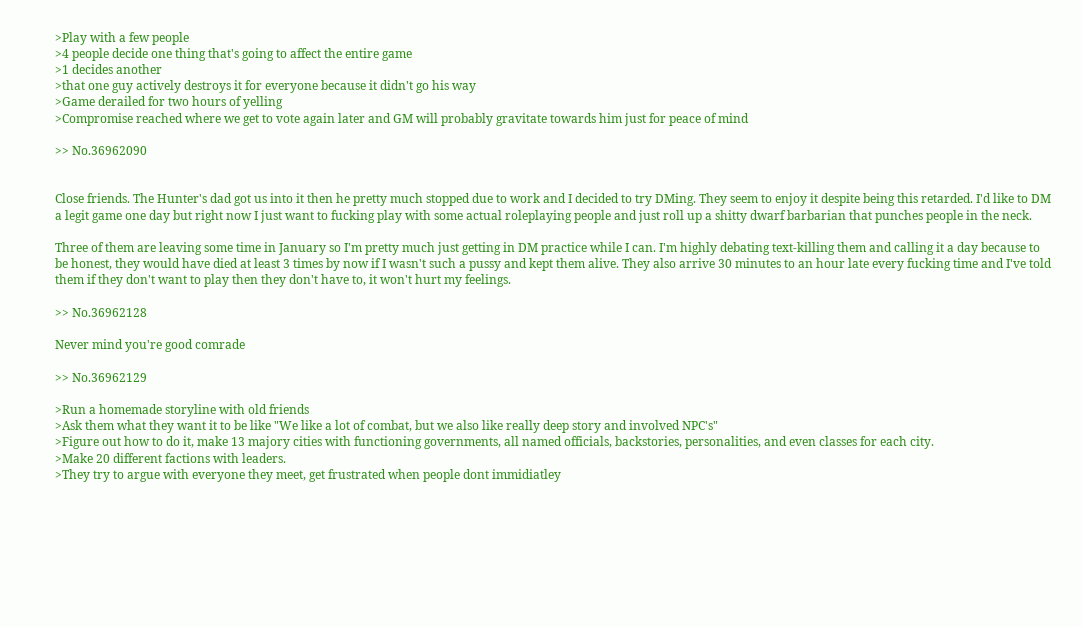>Play with a few people
>4 people decide one thing that's going to affect the entire game
>1 decides another
>that one guy actively destroys it for everyone because it didn't go his way
>Game derailed for two hours of yelling
>Compromise reached where we get to vote again later and GM will probably gravitate towards him just for peace of mind

>> No.36962090


Close friends. The Hunter's dad got us into it then he pretty much stopped due to work and I decided to try DMing. They seem to enjoy it despite being this retarded. I'd like to DM a legit game one day but right now I just want to fucking play with some actual roleplaying people and just roll up a shitty dwarf barbarian that punches people in the neck.

Three of them are leaving some time in January so I'm pretty much just getting in DM practice while I can. I'm highly debating text-killing them and calling it a day because to be honest, they would have died at least 3 times by now if I wasn't such a pussy and kept them alive. They also arrive 30 minutes to an hour late every fucking time and I've told them if they don't want to play then they don't have to, it won't hurt my feelings.

>> No.36962128

Never mind you're good comrade

>> No.36962129

>Run a homemade storyline with old friends
>Ask them what they want it to be like "We like a lot of combat, but we also like really deep story and involved NPC's"
>Figure out how to do it, make 13 majory cities with functioning governments, all named officials, backstories, personalities, and even classes for each city.
>Make 20 different factions with leaders.
>They try to argue with everyone they meet, get frustrated when people dont immidiatley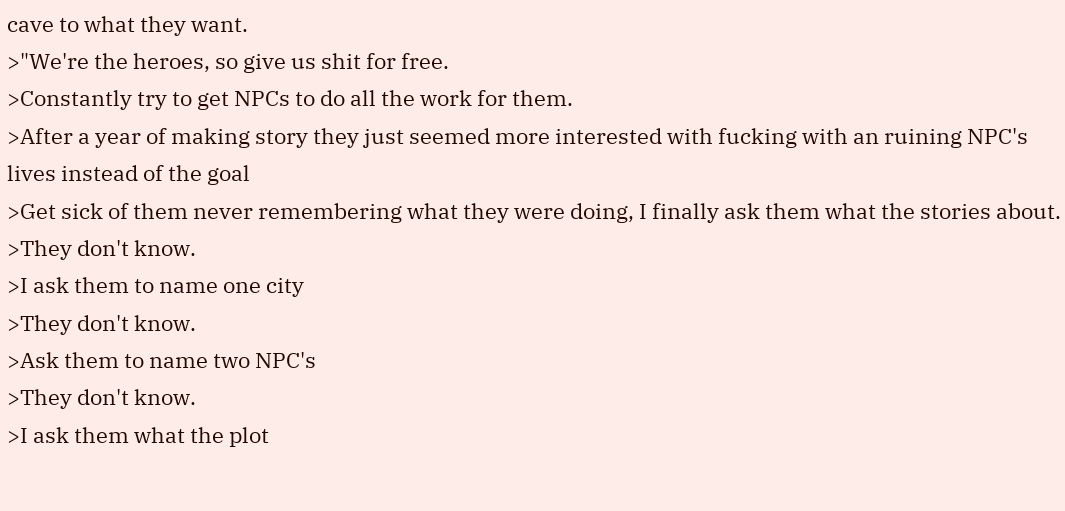cave to what they want.
>"We're the heroes, so give us shit for free.
>Constantly try to get NPCs to do all the work for them.
>After a year of making story they just seemed more interested with fucking with an ruining NPC's lives instead of the goal
>Get sick of them never remembering what they were doing, I finally ask them what the stories about.
>They don't know.
>I ask them to name one city
>They don't know.
>Ask them to name two NPC's
>They don't know.
>I ask them what the plot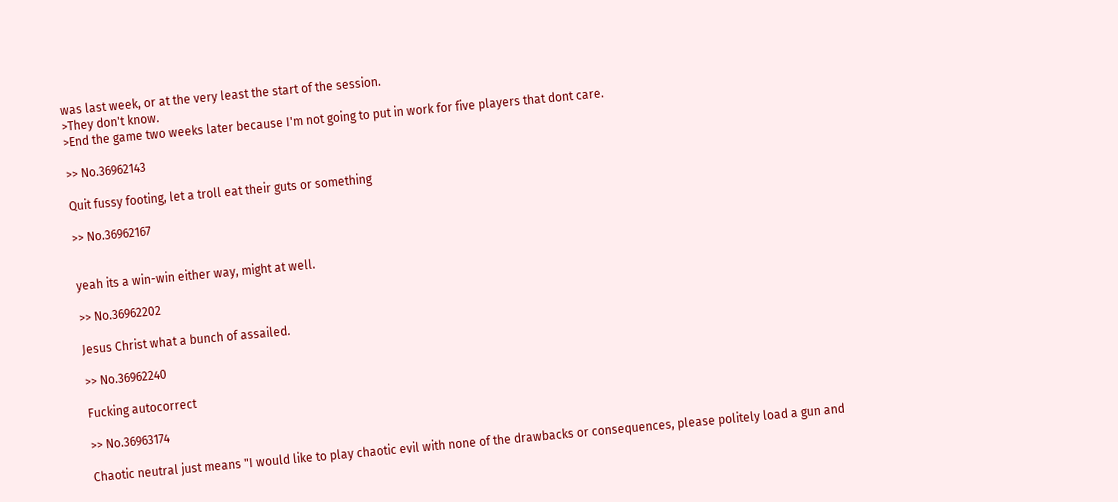was last week, or at the very least the start of the session.
>They don't know.
>End the game two weeks later because I'm not going to put in work for five players that dont care.

>> No.36962143

Quit fussy footing, let a troll eat their guts or something

>> No.36962167


yeah its a win-win either way, might at well.

>> No.36962202

Jesus Christ what a bunch of assailed.

>> No.36962240

Fucking autocorrect

>> No.36963174

Chaotic neutral just means "I would like to play chaotic evil with none of the drawbacks or consequences, please politely load a gun and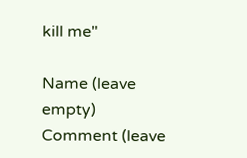kill me"

Name (leave empty)
Comment (leave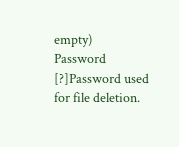empty)
Password [?]Password used for file deletion.